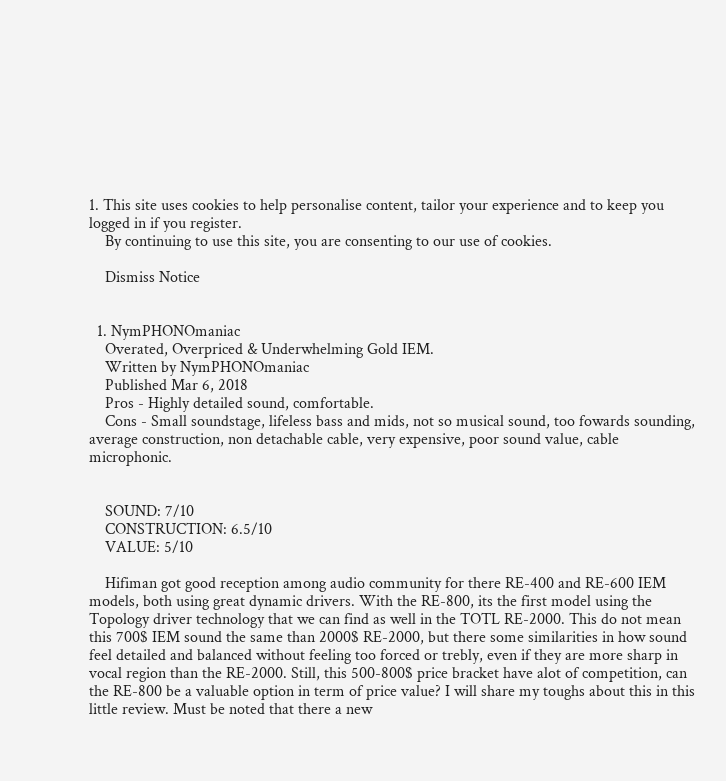1. This site uses cookies to help personalise content, tailor your experience and to keep you logged in if you register.
    By continuing to use this site, you are consenting to our use of cookies.

    Dismiss Notice


  1. NymPHONOmaniac
    Overated, Overpriced & Underwhelming Gold IEM.
    Written by NymPHONOmaniac
    Published Mar 6, 2018
    Pros - Highly detailed sound, comfortable.
    Cons - Small soundstage, lifeless bass and mids, not so musical sound, too fowards sounding, average construction, non detachable cable, very expensive, poor sound value, cable microphonic.


    SOUND: 7/10
    CONSTRUCTION: 6.5/10
    VALUE: 5/10

    Hifiman got good reception among audio community for there RE-400 and RE-600 IEM models, both using great dynamic drivers. With the RE-800, its the first model using the Topology driver technology that we can find as well in the TOTL RE-2000. This do not mean this 700$ IEM sound the same than 2000$ RE-2000, but there some similarities in how sound feel detailed and balanced without feeling too forced or trebly, even if they are more sharp in vocal region than the RE-2000. Still, this 500-800$ price bracket have alot of competition, can the RE-800 be a valuable option in term of price value? I will share my toughs about this in this little review. Must be noted that there a new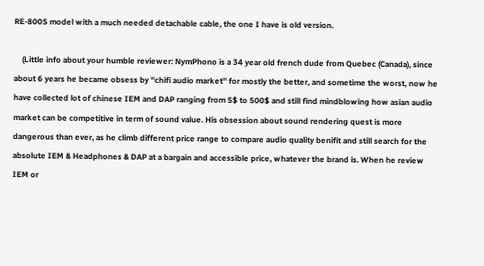RE-800S model with a much needed detachable cable, the one I have is old version.

    (Little info about your humble reviewer: NymPhono is a 34 year old french dude from Quebec (Canada), since about 6 years he became obsess by ''chifi audio market'' for mostly the better, and sometime the worst, now he have collected lot of chinese IEM and DAP ranging from 5$ to 500$ and still find mindblowing how asian audio market can be competitive in term of sound value. His obsession about sound rendering quest is more dangerous than ever, as he climb different price range to compare audio quality benifit and still search for the absolute IEM & Headphones & DAP at a bargain and accessible price, whatever the brand is. When he review IEM or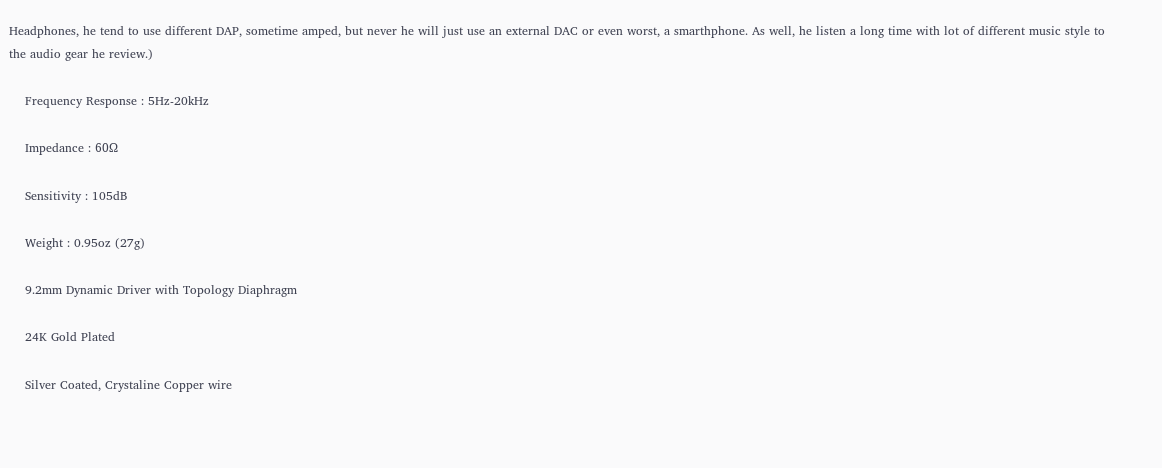Headphones, he tend to use different DAP, sometime amped, but never he will just use an external DAC or even worst, a smarthphone. As well, he listen a long time with lot of different music style to the audio gear he review.)

    Frequency Response : 5Hz-20kHz

    Impedance : 60Ω

    Sensitivity : 105dB

    Weight : 0.95oz (27g)

    9.2mm Dynamic Driver with Topology Diaphragm

    24K Gold Plated

    Silver Coated, Crystaline Copper wire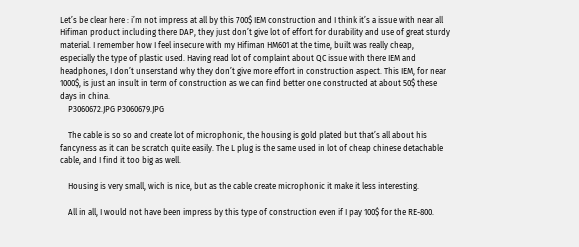Let’s be clear here : i’m not impress at all by this 700$ IEM construction and I think it’s a issue with near all Hifiman product including there DAP, they just don’t give lot of effort for durability and use of great sturdy material. I remember how I feel insecure with my Hifiman HM601 at the time, built was really cheap, especially the type of plastic used. Having read lot of complaint about QC issue with there IEM and headphones, I don’t unserstand why they don’t give more effort in construction aspect. This IEM, for near 1000$, is just an insult in term of construction as we can find better one constructed at about 50$ these days in china.
    P3060672.JPG P3060679.JPG

    The cable is so so and create lot of microphonic, the housing is gold plated but that’s all about his fancyness as it can be scratch quite easily. The L plug is the same used in lot of cheap chinese detachable cable, and I find it too big as well.

    Housing is very small, wich is nice, but as the cable create microphonic it make it less interesting.

    All in all, I would not have been impress by this type of construction even if I pay 100$ for the RE-800.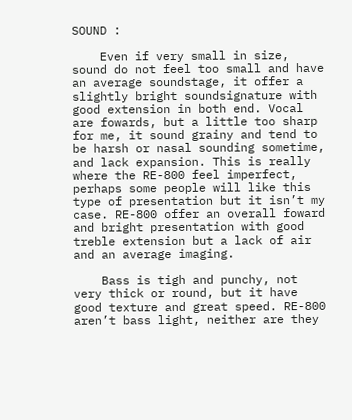SOUND :

    Even if very small in size, sound do not feel too small and have an average soundstage, it offer a slightly bright soundsignature with good extension in both end. Vocal are fowards, but a little too sharp for me, it sound grainy and tend to be harsh or nasal sounding sometime, and lack expansion. This is really where the RE-800 feel imperfect, perhaps some people will like this type of presentation but it isn’t my case. RE-800 offer an overall foward and bright presentation with good treble extension but a lack of air and an average imaging.

    Bass is tigh and punchy, not very thick or round, but it have good texture and great speed. RE-800 aren’t bass light, neither are they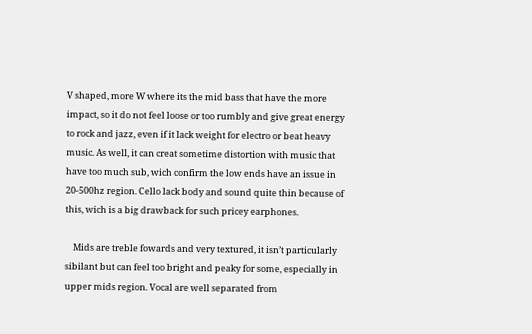V shaped, more W where its the mid bass that have the more impact, so it do not feel loose or too rumbly and give great energy to rock and jazz, even if it lack weight for electro or beat heavy music. As well, it can creat sometime distortion with music that have too much sub, wich confirm the low ends have an issue in 20-500hz region. Cello lack body and sound quite thin because of this, wich is a big drawback for such pricey earphones.

    Mids are treble fowards and very textured, it isn’t particularly sibilant but can feel too bright and peaky for some, especially in upper mids region. Vocal are well separated from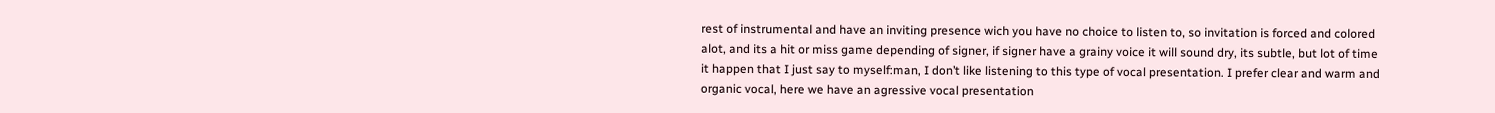rest of instrumental and have an inviting presence wich you have no choice to listen to, so invitation is forced and colored alot, and its a hit or miss game depending of signer, if signer have a grainy voice it will sound dry, its subtle, but lot of time it happen that I just say to myself:man, I don’t like listening to this type of vocal presentation. I prefer clear and warm and organic vocal, here we have an agressive vocal presentation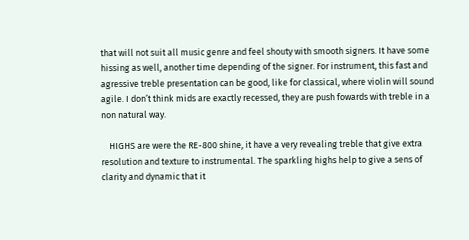that will not suit all music genre and feel shouty with smooth signers. It have some hissing as well, another time depending of the signer. For instrument, this fast and agressive treble presentation can be good, like for classical, where violin will sound agile. I don’t think mids are exactly recessed, they are push fowards with treble in a non natural way.

    HIGHS are were the RE-800 shine, it have a very revealing treble that give extra resolution and texture to instrumental. The sparkling highs help to give a sens of clarity and dynamic that it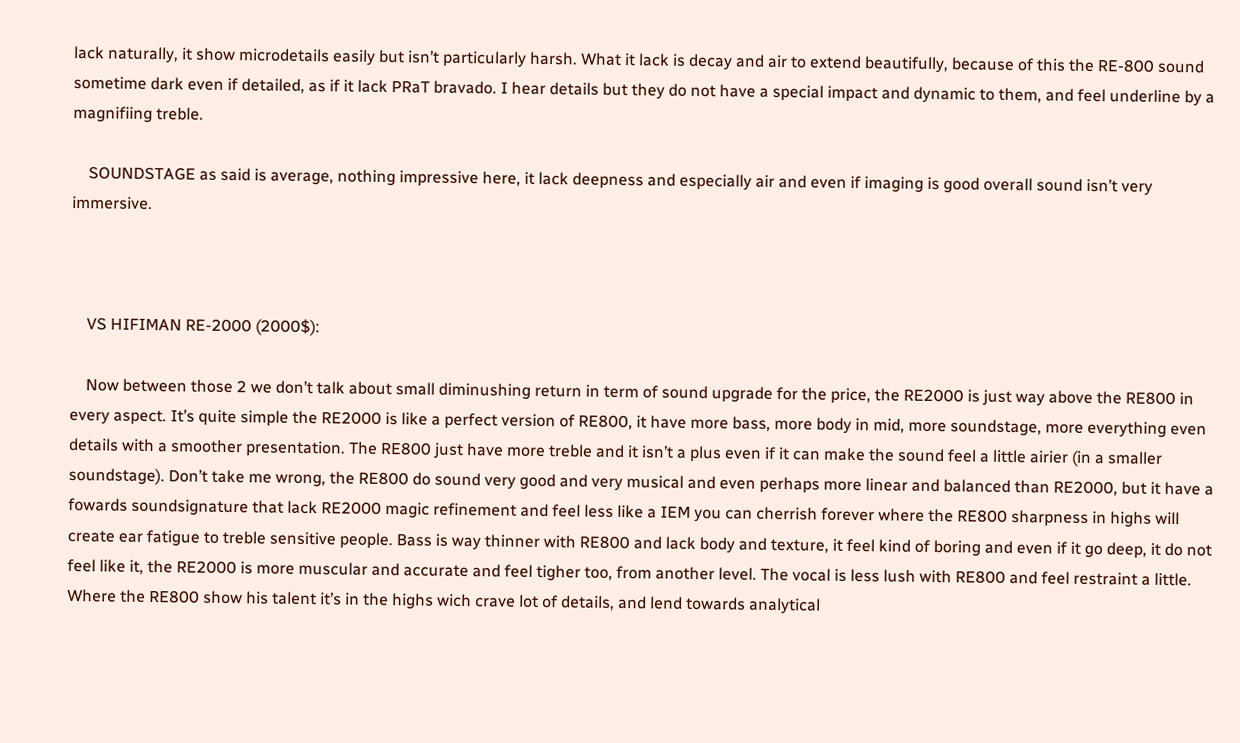lack naturally, it show microdetails easily but isn’t particularly harsh. What it lack is decay and air to extend beautifully, because of this the RE-800 sound sometime dark even if detailed, as if it lack PRaT bravado. I hear details but they do not have a special impact and dynamic to them, and feel underline by a magnifiing treble.

    SOUNDSTAGE as said is average, nothing impressive here, it lack deepness and especially air and even if imaging is good overall sound isn’t very immersive.



    VS HIFIMAN RE-2000 (2000$):

    Now between those 2 we don’t talk about small diminushing return in term of sound upgrade for the price, the RE2000 is just way above the RE800 in every aspect. It’s quite simple the RE2000 is like a perfect version of RE800, it have more bass, more body in mid, more soundstage, more everything even details with a smoother presentation. The RE800 just have more treble and it isn’t a plus even if it can make the sound feel a little airier (in a smaller soundstage). Don’t take me wrong, the RE800 do sound very good and very musical and even perhaps more linear and balanced than RE2000, but it have a fowards soundsignature that lack RE2000 magic refinement and feel less like a IEM you can cherrish forever where the RE800 sharpness in highs will create ear fatigue to treble sensitive people. Bass is way thinner with RE800 and lack body and texture, it feel kind of boring and even if it go deep, it do not feel like it, the RE2000 is more muscular and accurate and feel tigher too, from another level. The vocal is less lush with RE800 and feel restraint a little. Where the RE800 show his talent it’s in the highs wich crave lot of details, and lend towards analytical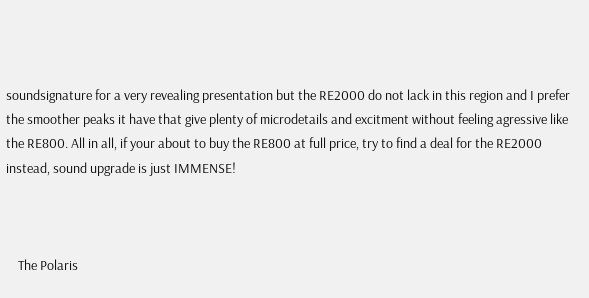soundsignature for a very revealing presentation but the RE2000 do not lack in this region and I prefer the smoother peaks it have that give plenty of microdetails and excitment without feeling agressive like the RE800. All in all, if your about to buy the RE800 at full price, try to find a deal for the RE2000 instead, sound upgrade is just IMMENSE!



    The Polaris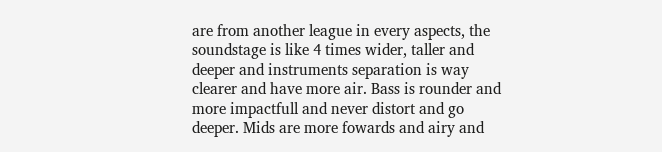are from another league in every aspects, the soundstage is like 4 times wider, taller and deeper and instruments separation is way clearer and have more air. Bass is rounder and more impactfull and never distort and go deeper. Mids are more fowards and airy and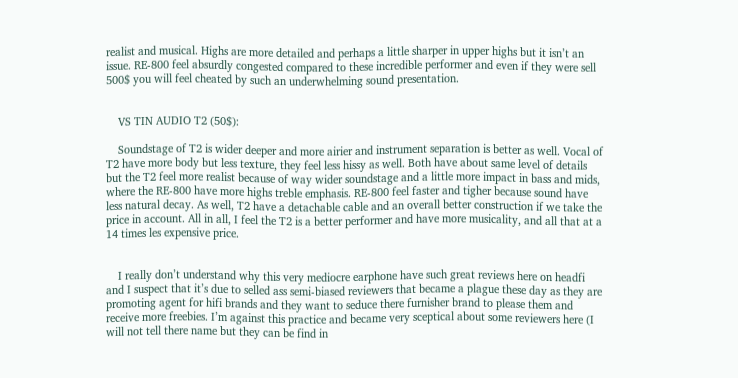realist and musical. Highs are more detailed and perhaps a little sharper in upper highs but it isn’t an issue. RE-800 feel absurdly congested compared to these incredible performer and even if they were sell 500$ you will feel cheated by such an underwhelming sound presentation.


    VS TIN AUDIO T2 (50$):

    Soundstage of T2 is wider deeper and more airier and instrument separation is better as well. Vocal of T2 have more body but less texture, they feel less hissy as well. Both have about same level of details but the T2 feel more realist because of way wider soundstage and a little more impact in bass and mids, where the RE-800 have more highs treble emphasis. RE-800 feel faster and tigher because sound have less natural decay. As well, T2 have a detachable cable and an overall better construction if we take the price in account. All in all, I feel the T2 is a better performer and have more musicality, and all that at a 14 times les expensive price.


    I really don’t understand why this very mediocre earphone have such great reviews here on headfi and I suspect that it’s due to selled ass semi-biased reviewers that became a plague these day as they are promoting agent for hifi brands and they want to seduce there furnisher brand to please them and receive more freebies. I’m against this practice and became very sceptical about some reviewers here (I will not tell there name but they can be find in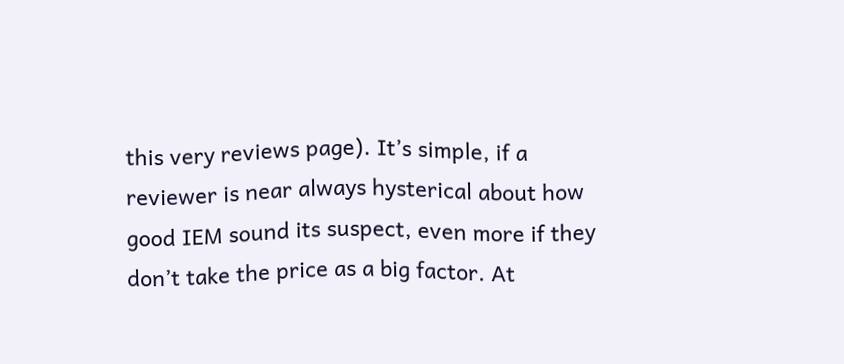this very reviews page). It’s simple, if a reviewer is near always hysterical about how good IEM sound its suspect, even more if they don’t take the price as a big factor. At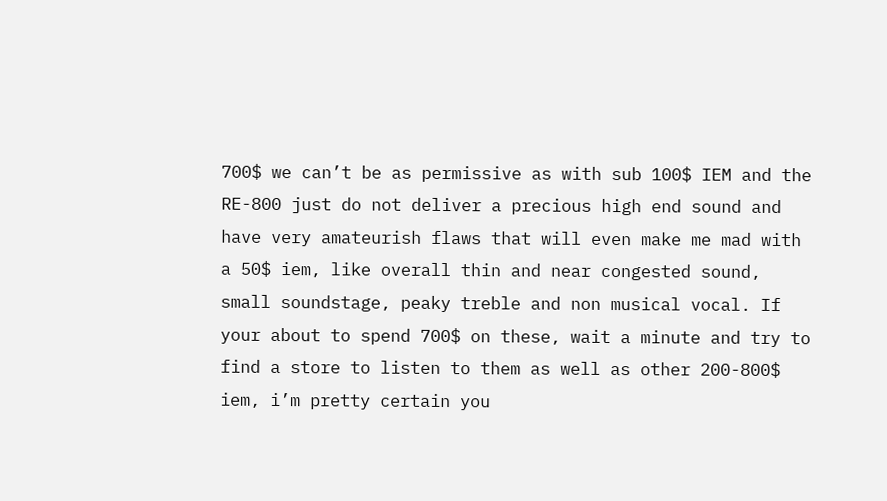700$ we can’t be as permissive as with sub 100$ IEM and the RE-800 just do not deliver a precious high end sound and have very amateurish flaws that will even make me mad with a 50$ iem, like overall thin and near congested sound, small soundstage, peaky treble and non musical vocal. If your about to spend 700$ on these, wait a minute and try to find a store to listen to them as well as other 200-800$ iem, i’m pretty certain you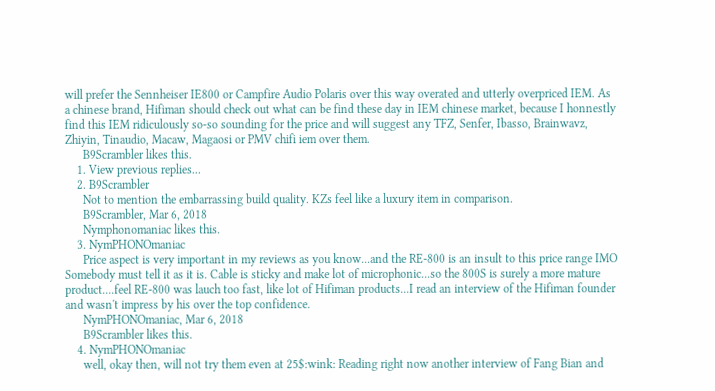will prefer the Sennheiser IE800 or Campfire Audio Polaris over this way overated and utterly overpriced IEM. As a chinese brand, Hifiman should check out what can be find these day in IEM chinese market, because I honnestly find this IEM ridiculously so-so sounding for the price and will suggest any TFZ, Senfer, Ibasso, Brainwavz, Zhiyin, Tinaudio, Macaw, Magaosi or PMV chifi iem over them.
      B9Scrambler likes this.
    1. View previous replies...
    2. B9Scrambler
      Not to mention the embarrassing build quality. KZs feel like a luxury item in comparison.
      B9Scrambler, Mar 6, 2018
      Nymphonomaniac likes this.
    3. NymPHONOmaniac
      Price aspect is very important in my reviews as you know...and the RE-800 is an insult to this price range IMO Somebody must tell it as it is. Cable is sticky and make lot of microphonic...so the 800S is surely a more mature product....feel RE-800 was lauch too fast, like lot of Hifiman products...I read an interview of the Hifiman founder and wasn't impress by his over the top confidence.
      NymPHONOmaniac, Mar 6, 2018
      B9Scrambler likes this.
    4. NymPHONOmaniac
      well, okay then, will not try them even at 25$:wink: Reading right now another interview of Fang Bian and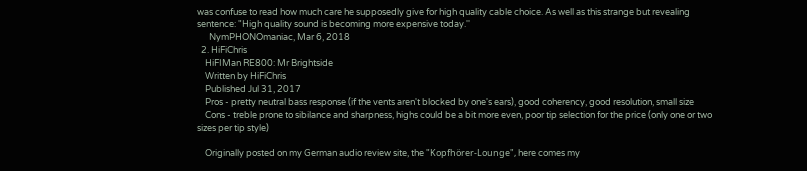was confuse to read how much care he supposedly give for high quality cable choice. As well as this strange but revealing sentence: "High quality sound is becoming more expensive today.''
      NymPHONOmaniac, Mar 6, 2018
  2. HiFiChris
    HiFIMan RE800: Mr Brightside
    Written by HiFiChris
    Published Jul 31, 2017
    Pros - pretty neutral bass response (if the vents aren't blocked by one's ears), good coherency, good resolution, small size
    Cons - treble prone to sibilance and sharpness, highs could be a bit more even, poor tip selection for the price (only one or two sizes per tip style)

    Originally posted on my German audio review site, the "Kopfhörer-Lounge", here comes my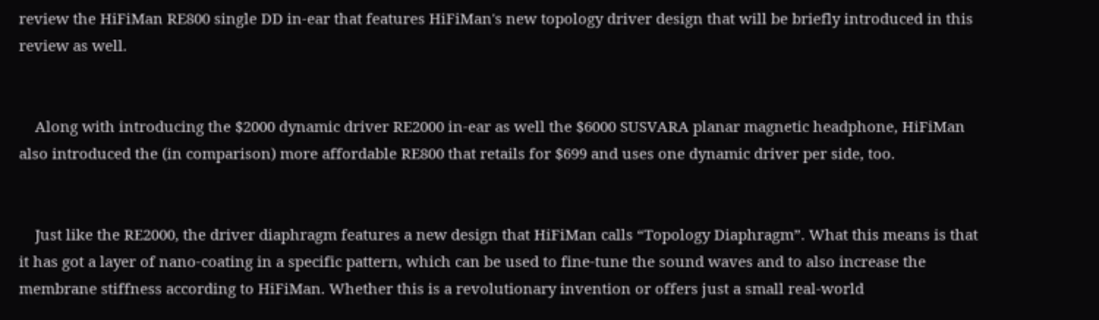review the HiFiMan RE800 single DD in-ear that features HiFiMan's new topology driver design that will be briefly introduced in this review as well.


    Along with introducing the $2000 dynamic driver RE2000 in-ear as well the $6000 SUSVARA planar magnetic headphone, HiFiMan also introduced the (in comparison) more affordable RE800 that retails for $699 and uses one dynamic driver per side, too.


    Just like the RE2000, the driver diaphragm features a new design that HiFiMan calls “Topology Diaphragm”. What this means is that it has got a layer of nano-coating in a specific pattern, which can be used to fine-tune the sound waves and to also increase the membrane stiffness according to HiFiMan. Whether this is a revolutionary invention or offers just a small real-world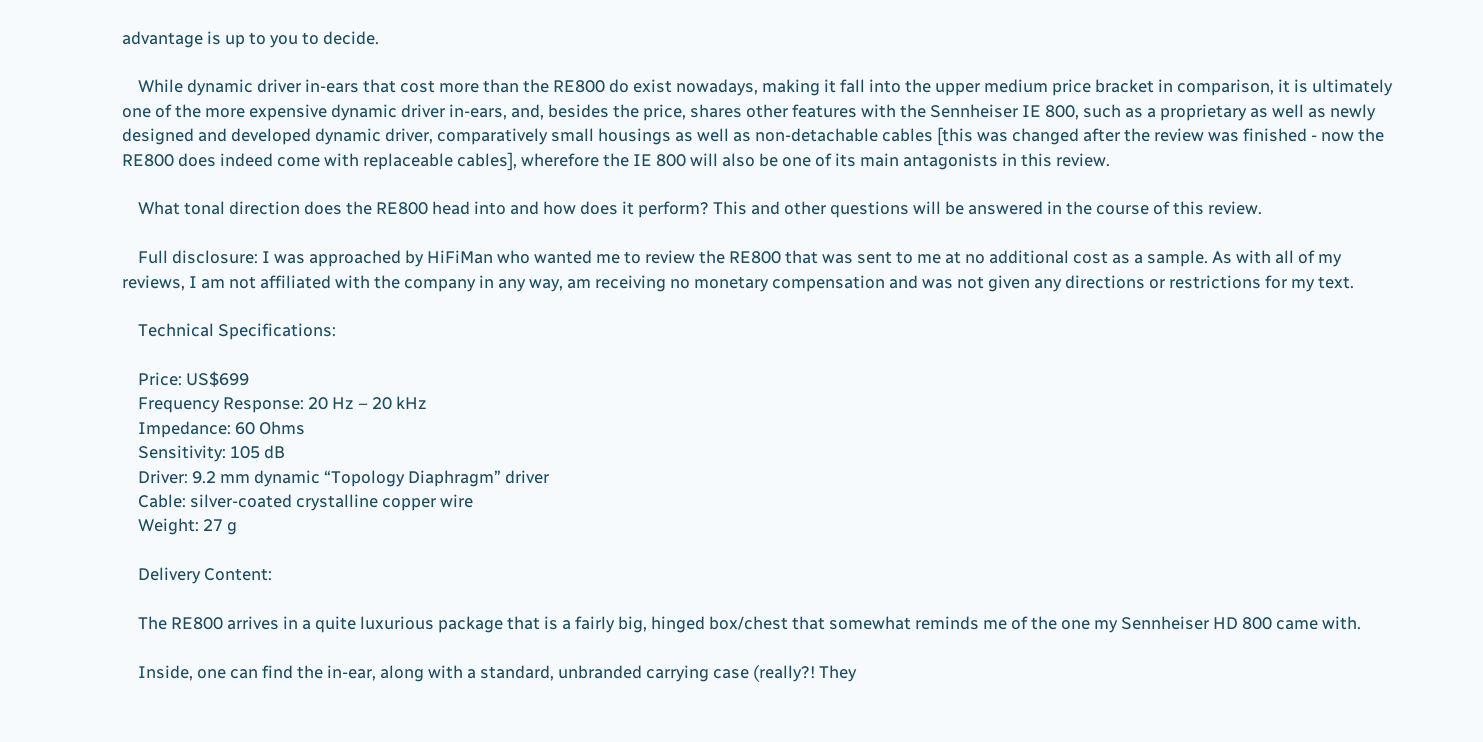advantage is up to you to decide.

    While dynamic driver in-ears that cost more than the RE800 do exist nowadays, making it fall into the upper medium price bracket in comparison, it is ultimately one of the more expensive dynamic driver in-ears, and, besides the price, shares other features with the Sennheiser IE 800, such as a proprietary as well as newly designed and developed dynamic driver, comparatively small housings as well as non-detachable cables [this was changed after the review was finished - now the RE800 does indeed come with replaceable cables], wherefore the IE 800 will also be one of its main antagonists in this review.

    What tonal direction does the RE800 head into and how does it perform? This and other questions will be answered in the course of this review.

    Full disclosure: I was approached by HiFiMan who wanted me to review the RE800 that was sent to me at no additional cost as a sample. As with all of my reviews, I am not affiliated with the company in any way, am receiving no monetary compensation and was not given any directions or restrictions for my text.

    Technical Specifications:

    Price: US$699
    Frequency Response: 20 Hz – 20 kHz
    Impedance: 60 Ohms
    Sensitivity: 105 dB
    Driver: 9.2 mm dynamic “Topology Diaphragm” driver
    Cable: silver-coated crystalline copper wire
    Weight: 27 g

    Delivery Content:

    The RE800 arrives in a quite luxurious package that is a fairly big, hinged box/chest that somewhat reminds me of the one my Sennheiser HD 800 came with.

    Inside, one can find the in-ear, along with a standard, unbranded carrying case (really?! They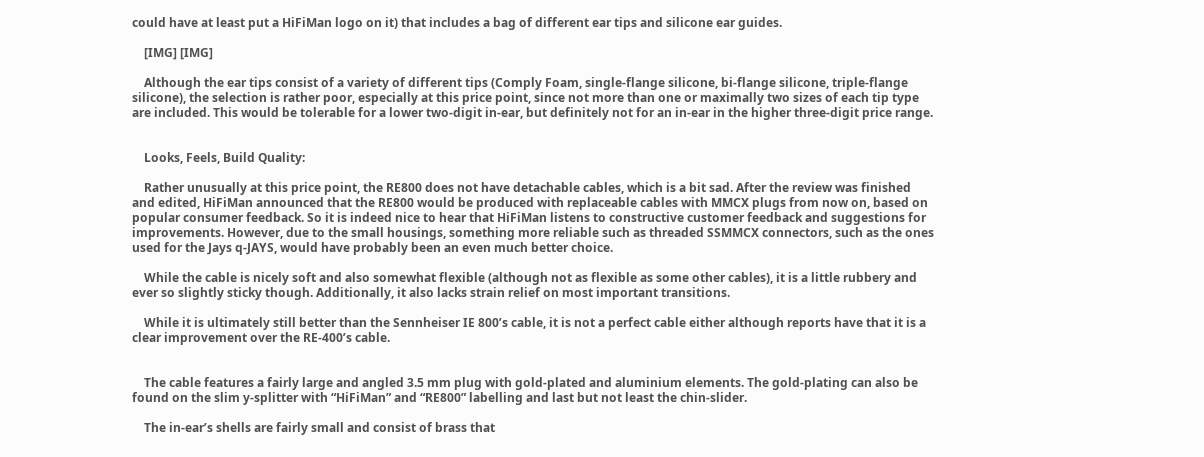could have at least put a HiFiMan logo on it) that includes a bag of different ear tips and silicone ear guides.

    [IMG] [IMG]

    Although the ear tips consist of a variety of different tips (Comply Foam, single-flange silicone, bi-flange silicone, triple-flange silicone), the selection is rather poor, especially at this price point, since not more than one or maximally two sizes of each tip type are included. This would be tolerable for a lower two-digit in-ear, but definitely not for an in-ear in the higher three-digit price range.


    Looks, Feels, Build Quality:

    Rather unusually at this price point, the RE800 does not have detachable cables, which is a bit sad. After the review was finished and edited, HiFiMan announced that the RE800 would be produced with replaceable cables with MMCX plugs from now on, based on popular consumer feedback. So it is indeed nice to hear that HiFiMan listens to constructive customer feedback and suggestions for improvements. However, due to the small housings, something more reliable such as threaded SSMMCX connectors, such as the ones used for the Jays q-JAYS, would have probably been an even much better choice.

    While the cable is nicely soft and also somewhat flexible (although not as flexible as some other cables), it is a little rubbery and ever so slightly sticky though. Additionally, it also lacks strain relief on most important transitions.

    While it is ultimately still better than the Sennheiser IE 800’s cable, it is not a perfect cable either although reports have that it is a clear improvement over the RE-400’s cable.


    The cable features a fairly large and angled 3.5 mm plug with gold-plated and aluminium elements. The gold-plating can also be found on the slim y-splitter with “HiFiMan” and “RE800” labelling and last but not least the chin-slider.

    The in-ear’s shells are fairly small and consist of brass that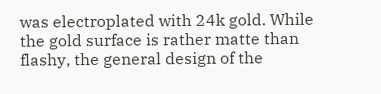was electroplated with 24k gold. While the gold surface is rather matte than flashy, the general design of the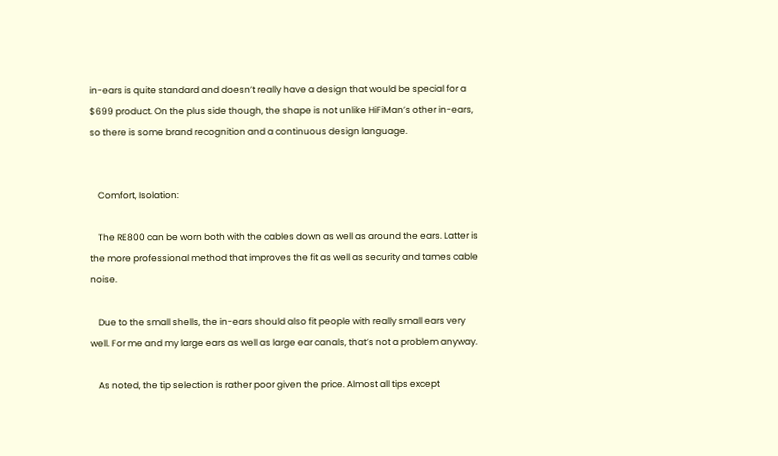in-ears is quite standard and doesn’t really have a design that would be special for a $699 product. On the plus side though, the shape is not unlike HiFiMan’s other in-ears, so there is some brand recognition and a continuous design language.


    Comfort, Isolation:

    The RE800 can be worn both with the cables down as well as around the ears. Latter is the more professional method that improves the fit as well as security and tames cable noise.

    Due to the small shells, the in-ears should also fit people with really small ears very well. For me and my large ears as well as large ear canals, that’s not a problem anyway.

    As noted, the tip selection is rather poor given the price. Almost all tips except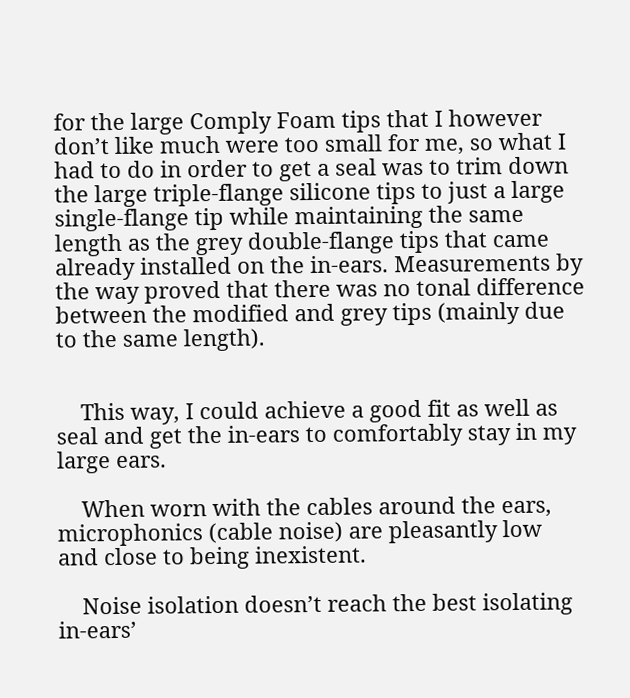for the large Comply Foam tips that I however don’t like much were too small for me, so what I had to do in order to get a seal was to trim down the large triple-flange silicone tips to just a large single-flange tip while maintaining the same length as the grey double-flange tips that came already installed on the in-ears. Measurements by the way proved that there was no tonal difference between the modified and grey tips (mainly due to the same length).


    This way, I could achieve a good fit as well as seal and get the in-ears to comfortably stay in my large ears.

    When worn with the cables around the ears, microphonics (cable noise) are pleasantly low and close to being inexistent.

    Noise isolation doesn’t reach the best isolating in-ears’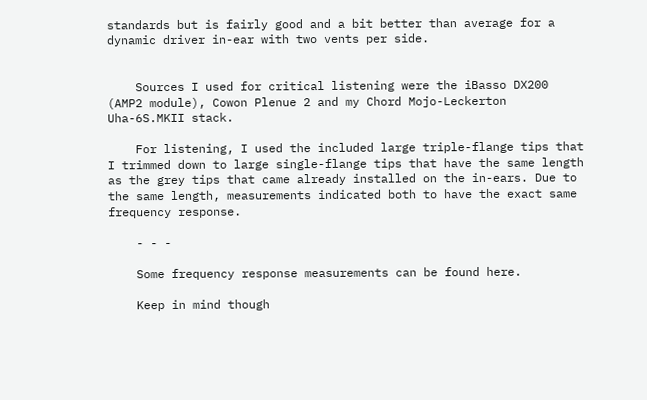standards but is fairly good and a bit better than average for a dynamic driver in-ear with two vents per side.


    Sources I used for critical listening were the iBasso DX200 (AMP2 module), Cowon Plenue 2 and my Chord Mojo-Leckerton Uha-6S.MKII stack.

    For listening, I used the included large triple-flange tips that I trimmed down to large single-flange tips that have the same length as the grey tips that came already installed on the in-ears. Due to the same length, measurements indicated both to have the exact same frequency response.

    - - -

    Some frequency response measurements can be found here.

    Keep in mind though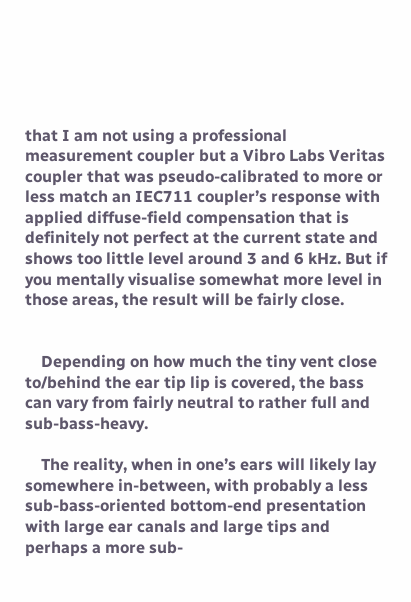that I am not using a professional measurement coupler but a Vibro Labs Veritas coupler that was pseudo-calibrated to more or less match an IEC711 coupler’s response with applied diffuse-field compensation that is definitely not perfect at the current state and shows too little level around 3 and 6 kHz. But if you mentally visualise somewhat more level in those areas, the result will be fairly close.


    Depending on how much the tiny vent close to/behind the ear tip lip is covered, the bass can vary from fairly neutral to rather full and sub-bass-heavy.

    The reality, when in one’s ears will likely lay somewhere in-between, with probably a less sub-bass-oriented bottom-end presentation with large ear canals and large tips and perhaps a more sub-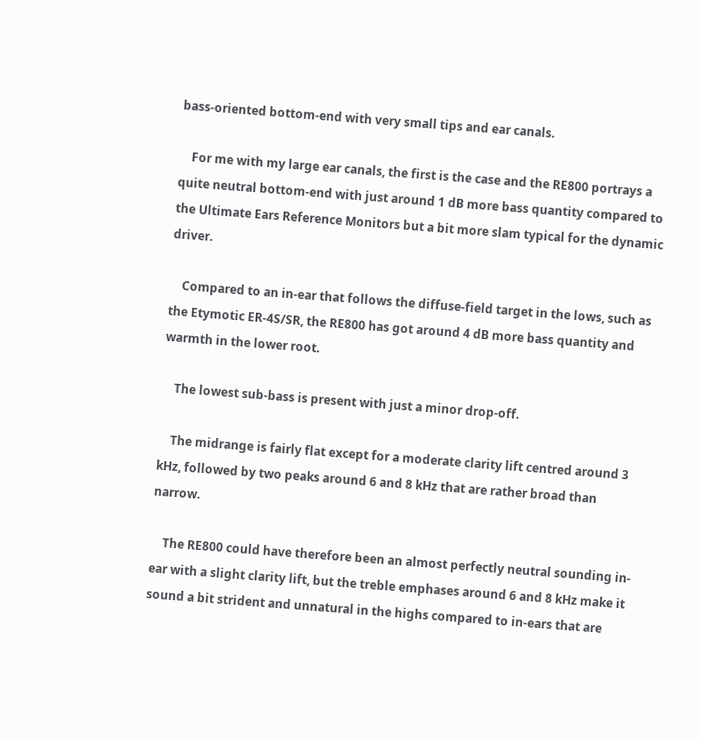bass-oriented bottom-end with very small tips and ear canals.

    For me with my large ear canals, the first is the case and the RE800 portrays a quite neutral bottom-end with just around 1 dB more bass quantity compared to the Ultimate Ears Reference Monitors but a bit more slam typical for the dynamic driver.

    Compared to an in-ear that follows the diffuse-field target in the lows, such as the Etymotic ER-4S/SR, the RE800 has got around 4 dB more bass quantity and warmth in the lower root.

    The lowest sub-bass is present with just a minor drop-off.

    The midrange is fairly flat except for a moderate clarity lift centred around 3 kHz, followed by two peaks around 6 and 8 kHz that are rather broad than narrow.

    The RE800 could have therefore been an almost perfectly neutral sounding in-ear with a slight clarity lift, but the treble emphases around 6 and 8 kHz make it sound a bit strident and unnatural in the highs compared to in-ears that are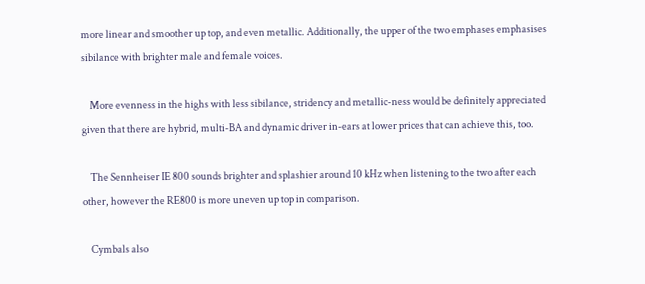more linear and smoother up top, and even metallic. Additionally, the upper of the two emphases emphasises sibilance with brighter male and female voices.

    More evenness in the highs with less sibilance, stridency and metallic-ness would be definitely appreciated given that there are hybrid, multi-BA and dynamic driver in-ears at lower prices that can achieve this, too.

    The Sennheiser IE 800 sounds brighter and splashier around 10 kHz when listening to the two after each other, however the RE800 is more uneven up top in comparison.

    Cymbals also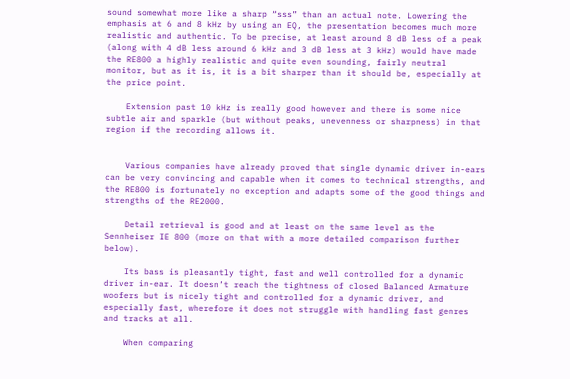sound somewhat more like a sharp “sss” than an actual note. Lowering the emphasis at 6 and 8 kHz by using an EQ, the presentation becomes much more realistic and authentic. To be precise, at least around 8 dB less of a peak (along with 4 dB less around 6 kHz and 3 dB less at 3 kHz) would have made the RE800 a highly realistic and quite even sounding, fairly neutral monitor, but as it is, it is a bit sharper than it should be, especially at the price point.

    Extension past 10 kHz is really good however and there is some nice subtle air and sparkle (but without peaks, unevenness or sharpness) in that region if the recording allows it.


    Various companies have already proved that single dynamic driver in-ears can be very convincing and capable when it comes to technical strengths, and the RE800 is fortunately no exception and adapts some of the good things and strengths of the RE2000.

    Detail retrieval is good and at least on the same level as the Sennheiser IE 800 (more on that with a more detailed comparison further below).

    Its bass is pleasantly tight, fast and well controlled for a dynamic driver in-ear. It doesn’t reach the tightness of closed Balanced Armature woofers but is nicely tight and controlled for a dynamic driver, and especially fast, wherefore it does not struggle with handling fast genres and tracks at all.

    When comparing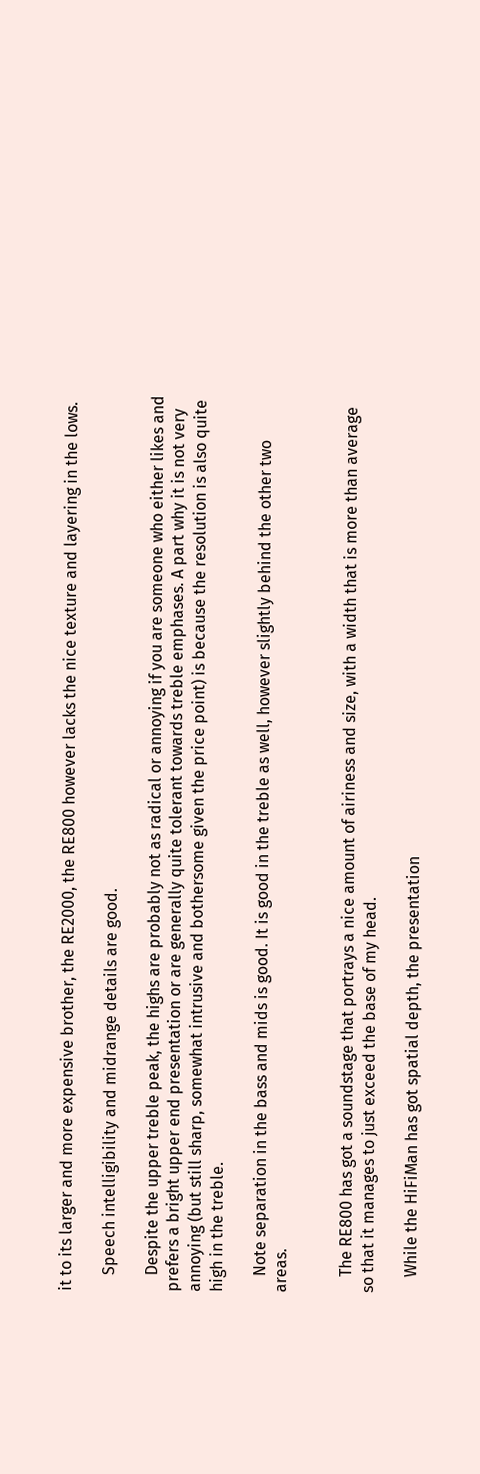it to its larger and more expensive brother, the RE2000, the RE800 however lacks the nice texture and layering in the lows.

    Speech intelligibility and midrange details are good.

    Despite the upper treble peak, the highs are probably not as radical or annoying if you are someone who either likes and prefers a bright upper end presentation or are generally quite tolerant towards treble emphases. A part why it is not very annoying (but still sharp, somewhat intrusive and bothersome given the price point) is because the resolution is also quite high in the treble.

    Note separation in the bass and mids is good. It is good in the treble as well, however slightly behind the other two areas.


    The RE800 has got a soundstage that portrays a nice amount of airiness and size, with a width that is more than average so that it manages to just exceed the base of my head.

    While the HiFiMan has got spatial depth, the presentation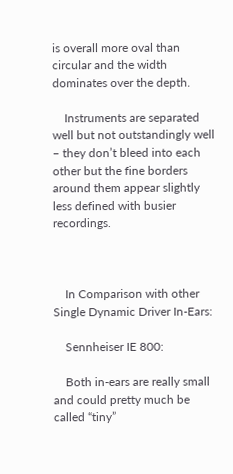is overall more oval than circular and the width dominates over the depth.

    Instruments are separated well but not outstandingly well – they don’t bleed into each other but the fine borders around them appear slightly less defined with busier recordings.



    In Comparison with other Single Dynamic Driver In-Ears:

    Sennheiser IE 800:

    Both in-ears are really small and could pretty much be called “tiny”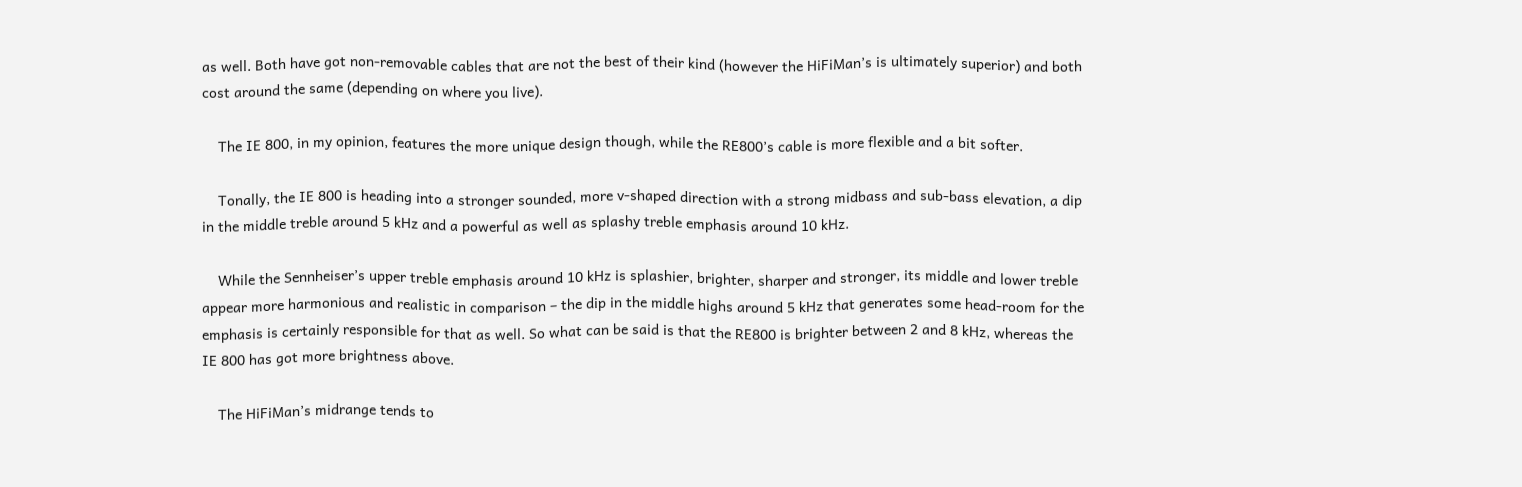as well. Both have got non-removable cables that are not the best of their kind (however the HiFiMan’s is ultimately superior) and both cost around the same (depending on where you live).

    The IE 800, in my opinion, features the more unique design though, while the RE800’s cable is more flexible and a bit softer.

    Tonally, the IE 800 is heading into a stronger sounded, more v-shaped direction with a strong midbass and sub-bass elevation, a dip in the middle treble around 5 kHz and a powerful as well as splashy treble emphasis around 10 kHz.

    While the Sennheiser’s upper treble emphasis around 10 kHz is splashier, brighter, sharper and stronger, its middle and lower treble appear more harmonious and realistic in comparison – the dip in the middle highs around 5 kHz that generates some head-room for the emphasis is certainly responsible for that as well. So what can be said is that the RE800 is brighter between 2 and 8 kHz, whereas the IE 800 has got more brightness above.

    The HiFiMan’s midrange tends to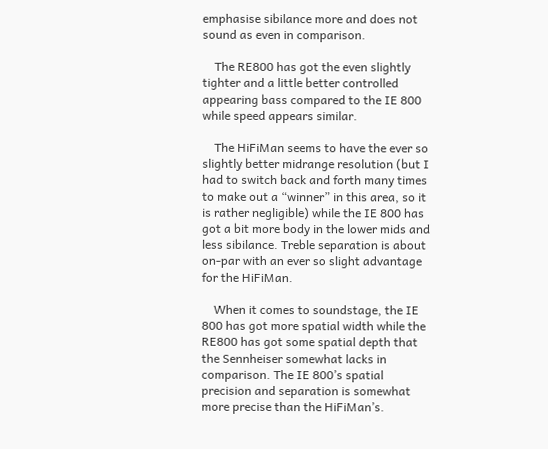emphasise sibilance more and does not sound as even in comparison.

    The RE800 has got the even slightly tighter and a little better controlled appearing bass compared to the IE 800 while speed appears similar.

    The HiFiMan seems to have the ever so slightly better midrange resolution (but I had to switch back and forth many times to make out a “winner” in this area, so it is rather negligible) while the IE 800 has got a bit more body in the lower mids and less sibilance. Treble separation is about on-par with an ever so slight advantage for the HiFiMan.

    When it comes to soundstage, the IE 800 has got more spatial width while the RE800 has got some spatial depth that the Sennheiser somewhat lacks in comparison. The IE 800’s spatial precision and separation is somewhat more precise than the HiFiMan’s.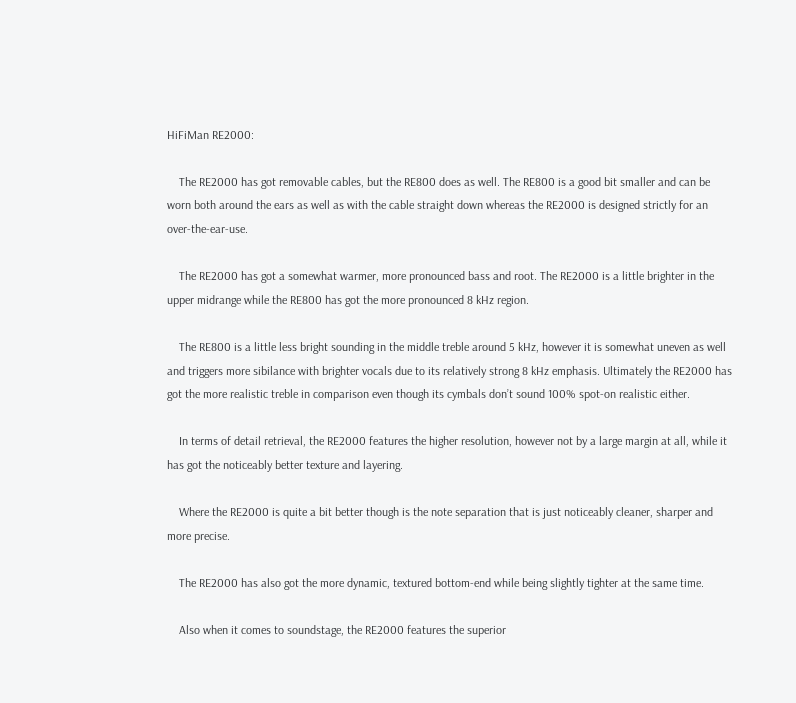HiFiMan RE2000:

    The RE2000 has got removable cables, but the RE800 does as well. The RE800 is a good bit smaller and can be worn both around the ears as well as with the cable straight down whereas the RE2000 is designed strictly for an over-the-ear-use.

    The RE2000 has got a somewhat warmer, more pronounced bass and root. The RE2000 is a little brighter in the upper midrange while the RE800 has got the more pronounced 8 kHz region.

    The RE800 is a little less bright sounding in the middle treble around 5 kHz, however it is somewhat uneven as well and triggers more sibilance with brighter vocals due to its relatively strong 8 kHz emphasis. Ultimately the RE2000 has got the more realistic treble in comparison even though its cymbals don’t sound 100% spot-on realistic either.

    In terms of detail retrieval, the RE2000 features the higher resolution, however not by a large margin at all, while it has got the noticeably better texture and layering.

    Where the RE2000 is quite a bit better though is the note separation that is just noticeably cleaner, sharper and more precise.

    The RE2000 has also got the more dynamic, textured bottom-end while being slightly tighter at the same time.

    Also when it comes to soundstage, the RE2000 features the superior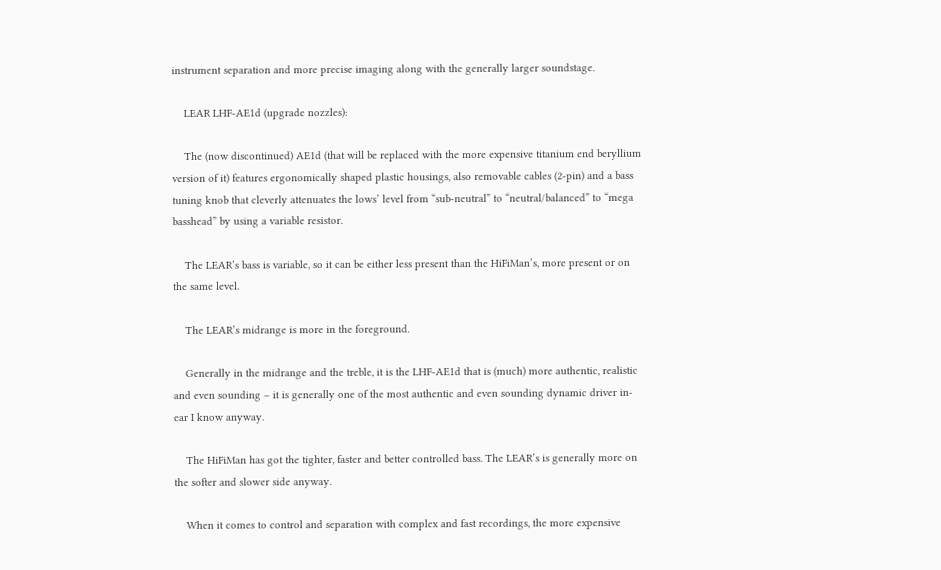instrument separation and more precise imaging along with the generally larger soundstage.

    LEAR LHF-AE1d (upgrade nozzles):

    The (now discontinued) AE1d (that will be replaced with the more expensive titanium end beryllium version of it) features ergonomically shaped plastic housings, also removable cables (2-pin) and a bass tuning knob that cleverly attenuates the lows’ level from “sub-neutral” to “neutral/balanced” to “mega basshead” by using a variable resistor.

    The LEAR’s bass is variable, so it can be either less present than the HiFiMan’s, more present or on the same level.

    The LEAR’s midrange is more in the foreground.

    Generally in the midrange and the treble, it is the LHF-AE1d that is (much) more authentic, realistic and even sounding – it is generally one of the most authentic and even sounding dynamic driver in-ear I know anyway.

    The HiFiMan has got the tighter, faster and better controlled bass. The LEAR’s is generally more on the softer and slower side anyway.

    When it comes to control and separation with complex and fast recordings, the more expensive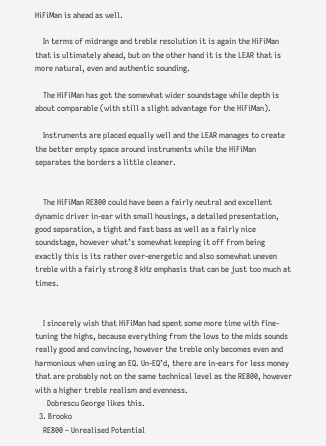HiFiMan is ahead as well.

    In terms of midrange and treble resolution it is again the HiFiMan that is ultimately ahead, but on the other hand it is the LEAR that is more natural, even and authentic sounding.

    The HiFiMan has got the somewhat wider soundstage while depth is about comparable (with still a slight advantage for the HiFiMan).

    Instruments are placed equally well and the LEAR manages to create the better empty space around instruments while the HiFiMan separates the borders a little cleaner.


    The HiFiMan RE800 could have been a fairly neutral and excellent dynamic driver in-ear with small housings, a detailed presentation, good separation, a tight and fast bass as well as a fairly nice soundstage, however what’s somewhat keeping it off from being exactly this is its rather over-energetic and also somewhat uneven treble with a fairly strong 8 kHz emphasis that can be just too much at times.


    I sincerely wish that HiFiMan had spent some more time with fine-tuning the highs, because everything from the lows to the mids sounds really good and convincing, however the treble only becomes even and harmonious when using an EQ. Un-EQ’d, there are in-ears for less money that are probably not on the same technical level as the RE800, however with a higher treble realism and evenness.
      Dobrescu George likes this.
  3. Brooko
    RE800 – Unrealised Potential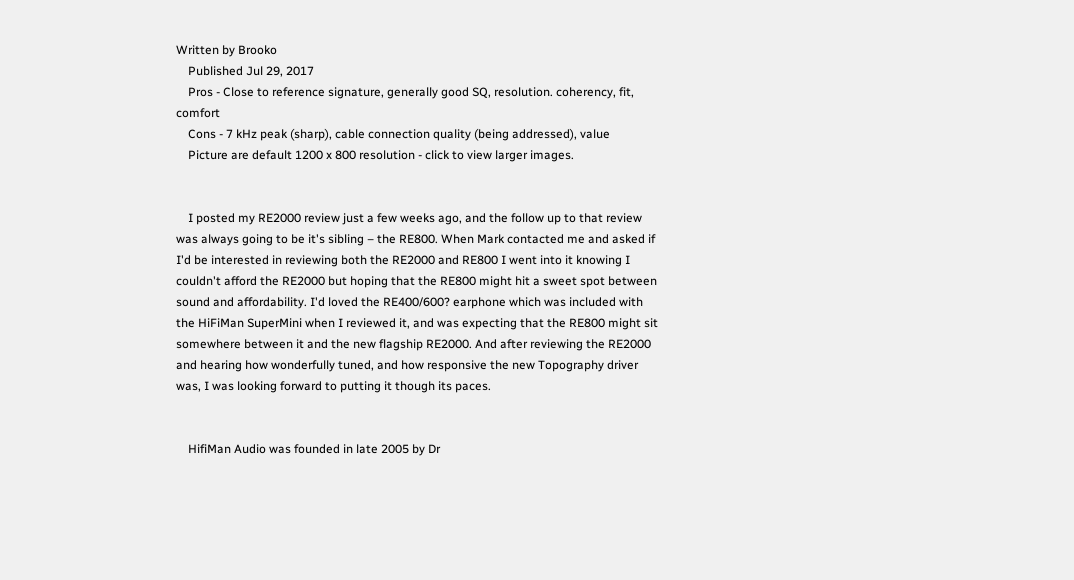Written by Brooko
    Published Jul 29, 2017
    Pros - Close to reference signature, generally good SQ, resolution. coherency, fit, comfort
    Cons - 7 kHz peak (sharp), cable connection quality (being addressed), value
    Picture are default 1200 x 800 resolution - click to view larger images.


    I posted my RE2000 review just a few weeks ago, and the follow up to that review was always going to be it's sibling – the RE800. When Mark contacted me and asked if I'd be interested in reviewing both the RE2000 and RE800 I went into it knowing I couldn't afford the RE2000 but hoping that the RE800 might hit a sweet spot between sound and affordability. I'd loved the RE400/600? earphone which was included with the HiFiMan SuperMini when I reviewed it, and was expecting that the RE800 might sit somewhere between it and the new flagship RE2000. And after reviewing the RE2000 and hearing how wonderfully tuned, and how responsive the new Topography driver was, I was looking forward to putting it though its paces.


    HifiMan Audio was founded in late 2005 by Dr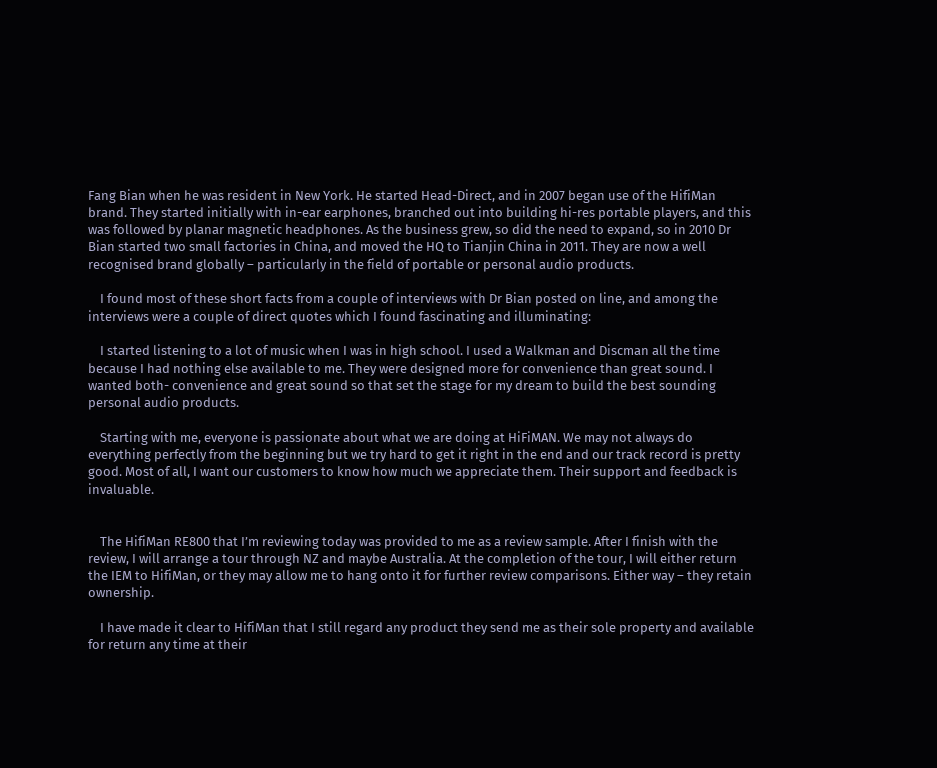Fang Bian when he was resident in New York. He started Head-Direct, and in 2007 began use of the HifiMan brand. They started initially with in-ear earphones, branched out into building hi-res portable players, and this was followed by planar magnetic headphones. As the business grew, so did the need to expand, so in 2010 Dr Bian started two small factories in China, and moved the HQ to Tianjin China in 2011. They are now a well recognised brand globally – particularly in the field of portable or personal audio products.

    I found most of these short facts from a couple of interviews with Dr Bian posted on line, and among the interviews were a couple of direct quotes which I found fascinating and illuminating:

    I started listening to a lot of music when I was in high school. I used a Walkman and Discman all the time because I had nothing else available to me. They were designed more for convenience than great sound. I wanted both- convenience and great sound so that set the stage for my dream to build the best sounding personal audio products.

    Starting with me, everyone is passionate about what we are doing at HiFiMAN. We may not always do everything perfectly from the beginning but we try hard to get it right in the end and our track record is pretty good. Most of all, I want our customers to know how much we appreciate them. Their support and feedback is invaluable.


    The HifiMan RE800 that I’m reviewing today was provided to me as a review sample. After I finish with the review, I will arrange a tour through NZ and maybe Australia. At the completion of the tour, I will either return the IEM to HifiMan, or they may allow me to hang onto it for further review comparisons. Either way – they retain ownership.

    I have made it clear to HifiMan that I still regard any product they send me as their sole property and available for return any time at their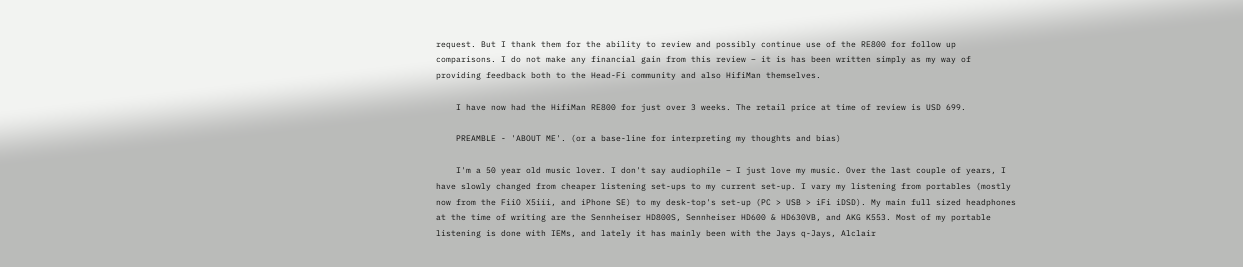request. But I thank them for the ability to review and possibly continue use of the RE800 for follow up comparisons. I do not make any financial gain from this review – it is has been written simply as my way of providing feedback both to the Head-Fi community and also HifiMan themselves.

    I have now had the HifiMan RE800 for just over 3 weeks. The retail price at time of review is USD 699.

    PREAMBLE - 'ABOUT ME'. (or a base-line for interpreting my thoughts and bias)

    I'm a 50 year old music lover. I don't say audiophile – I just love my music. Over the last couple of years, I have slowly changed from cheaper listening set-ups to my current set-up. I vary my listening from portables (mostly now from the FiiO X5iii, and iPhone SE) to my desk-top's set-up (PC > USB > iFi iDSD). My main full sized headphones at the time of writing are the Sennheiser HD800S, Sennheiser HD600 & HD630VB, and AKG K553. Most of my portable listening is done with IEMs, and lately it has mainly been with the Jays q-Jays, Alclair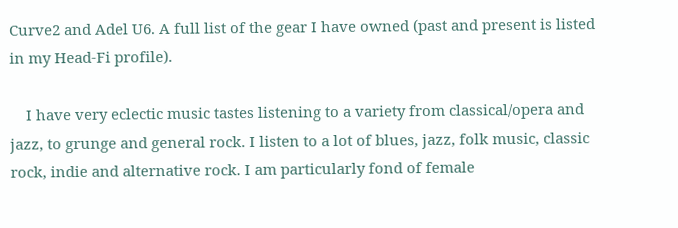Curve2 and Adel U6. A full list of the gear I have owned (past and present is listed in my Head-Fi profile).

    I have very eclectic music tastes listening to a variety from classical/opera and jazz, to grunge and general rock. I listen to a lot of blues, jazz, folk music, classic rock, indie and alternative rock. I am particularly fond of female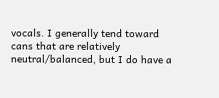vocals. I generally tend toward cans that are relatively neutral/balanced, but I do have a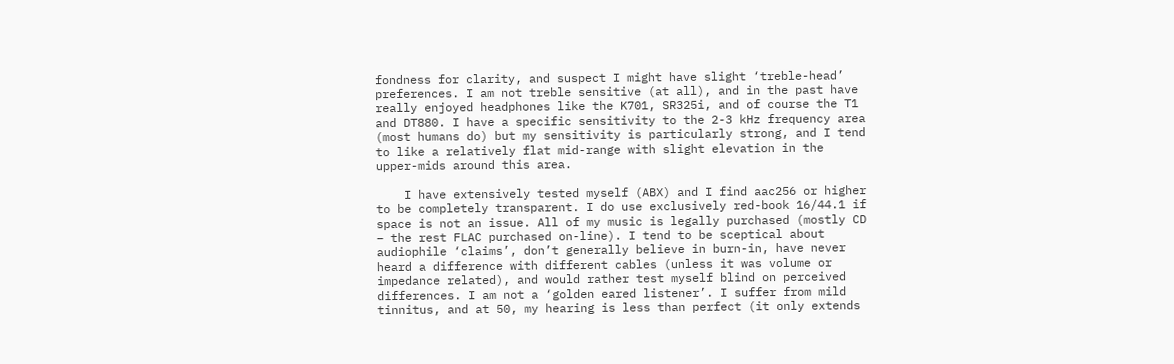fondness for clarity, and suspect I might have slight ‘treble-head’ preferences. I am not treble sensitive (at all), and in the past have really enjoyed headphones like the K701, SR325i, and of course the T1 and DT880. I have a specific sensitivity to the 2-3 kHz frequency area (most humans do) but my sensitivity is particularly strong, and I tend to like a relatively flat mid-range with slight elevation in the upper-mids around this area.

    I have extensively tested myself (ABX) and I find aac256 or higher to be completely transparent. I do use exclusively red-book 16/44.1 if space is not an issue. All of my music is legally purchased (mostly CD – the rest FLAC purchased on-line). I tend to be sceptical about audiophile ‘claims’, don’t generally believe in burn-in, have never heard a difference with different cables (unless it was volume or impedance related), and would rather test myself blind on perceived differences. I am not a ‘golden eared listener’. I suffer from mild tinnitus, and at 50, my hearing is less than perfect (it only extends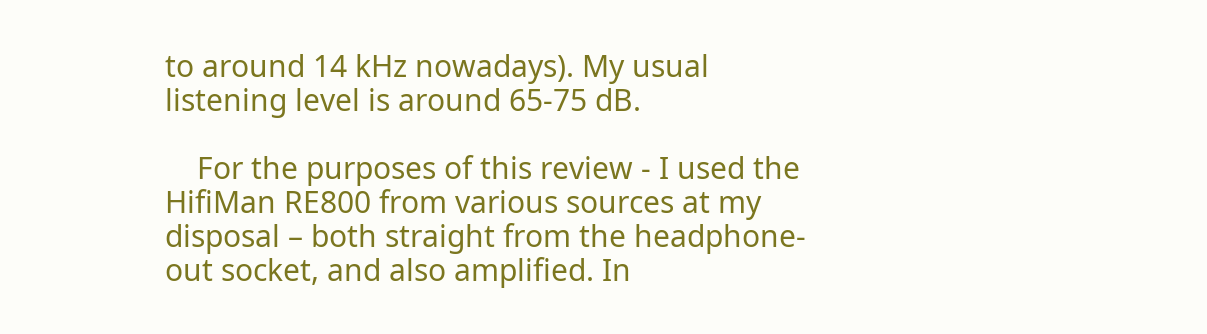to around 14 kHz nowadays). My usual listening level is around 65-75 dB.

    For the purposes of this review - I used the HifiMan RE800 from various sources at my disposal – both straight from the headphone-out socket, and also amplified. In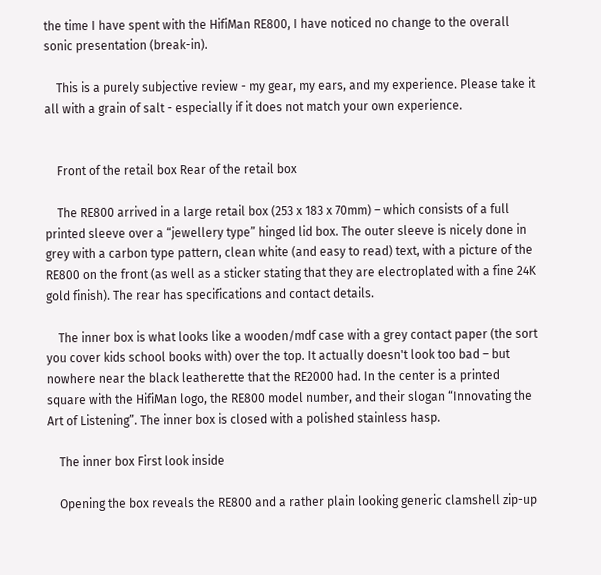the time I have spent with the HifiMan RE800, I have noticed no change to the overall sonic presentation (break-in).

    This is a purely subjective review - my gear, my ears, and my experience. Please take it all with a grain of salt - especially if it does not match your own experience.


    Front of the retail box Rear of the retail box

    The RE800 arrived in a large retail box (253 x 183 x 70mm) – which consists of a full printed sleeve over a “jewellery type” hinged lid box. The outer sleeve is nicely done in grey with a carbon type pattern, clean white (and easy to read) text, with a picture of the RE800 on the front (as well as a sticker stating that they are electroplated with a fine 24K gold finish). The rear has specifications and contact details.

    The inner box is what looks like a wooden/mdf case with a grey contact paper (the sort you cover kids school books with) over the top. It actually doesn't look too bad – but nowhere near the black leatherette that the RE2000 had. In the center is a printed square with the HifiMan logo, the RE800 model number, and their slogan “Innovating the Art of Listening”. The inner box is closed with a polished stainless hasp.

    The inner box First look inside

    Opening the box reveals the RE800 and a rather plain looking generic clamshell zip-up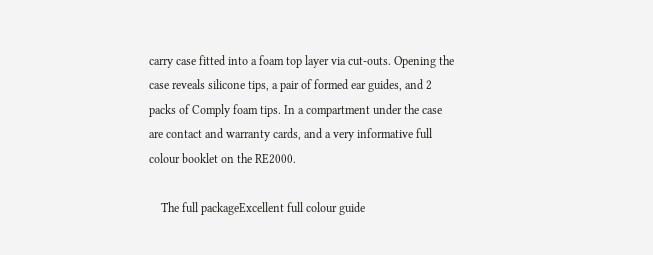carry case fitted into a foam top layer via cut-outs. Opening the case reveals silicone tips, a pair of formed ear guides, and 2 packs of Comply foam tips. In a compartment under the case are contact and warranty cards, and a very informative full colour booklet on the RE2000.

    The full packageExcellent full colour guide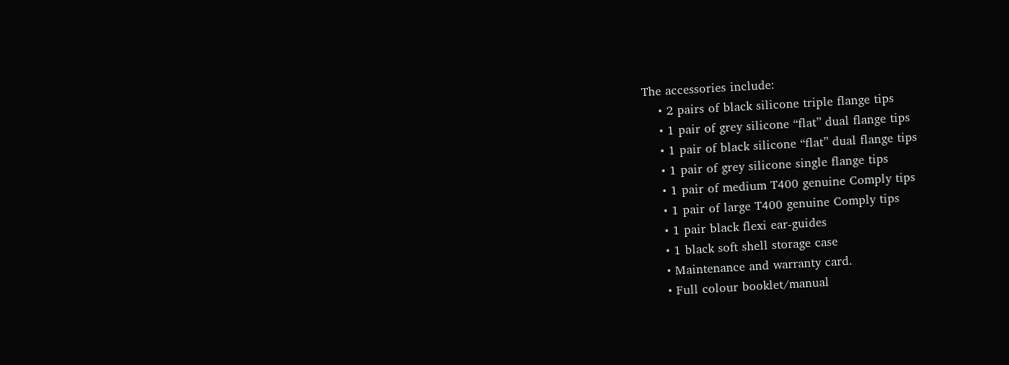The accessories include:
    • 2 pairs of black silicone triple flange tips
    • 1 pair of grey silicone “flat” dual flange tips
    • 1 pair of black silicone “flat” dual flange tips
    • 1 pair of grey silicone single flange tips
    • 1 pair of medium T400 genuine Comply tips
    • 1 pair of large T400 genuine Comply tips
    • 1 pair black flexi ear-guides
    • 1 black soft shell storage case
    • Maintenance and warranty card.
    • Full colour booklet/manual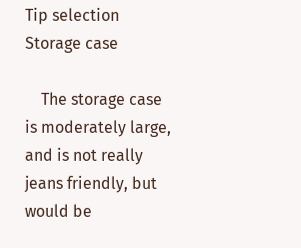Tip selection Storage case

    The storage case is moderately large, and is not really jeans friendly, but would be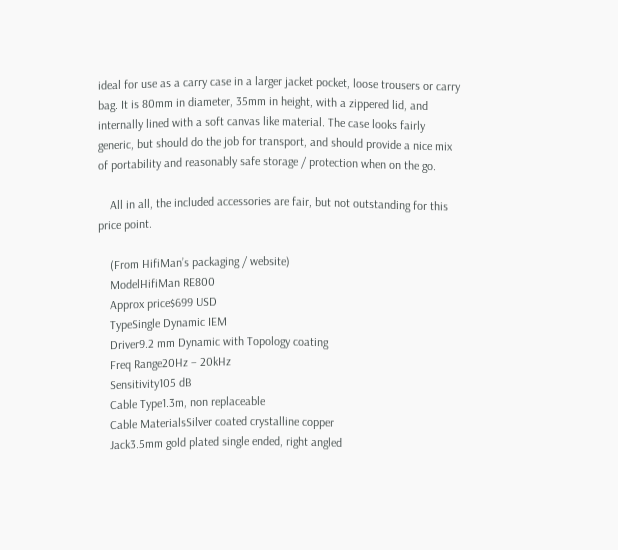ideal for use as a carry case in a larger jacket pocket, loose trousers or carry bag. It is 80mm in diameter, 35mm in height, with a zippered lid, and internally lined with a soft canvas like material. The case looks fairly generic, but should do the job for transport, and should provide a nice mix of portability and reasonably safe storage / protection when on the go.

    All in all, the included accessories are fair, but not outstanding for this price point.

    (From HifiMan’s packaging / website)
    ModelHifiMan RE800
    Approx price$699 USD
    TypeSingle Dynamic IEM
    Driver9.2 mm Dynamic with Topology coating
    Freq Range20Hz – 20kHz
    Sensitivity105 dB
    Cable Type1.3m, non replaceable
    Cable MaterialsSilver coated crystalline copper
    Jack3.5mm gold plated single ended, right angled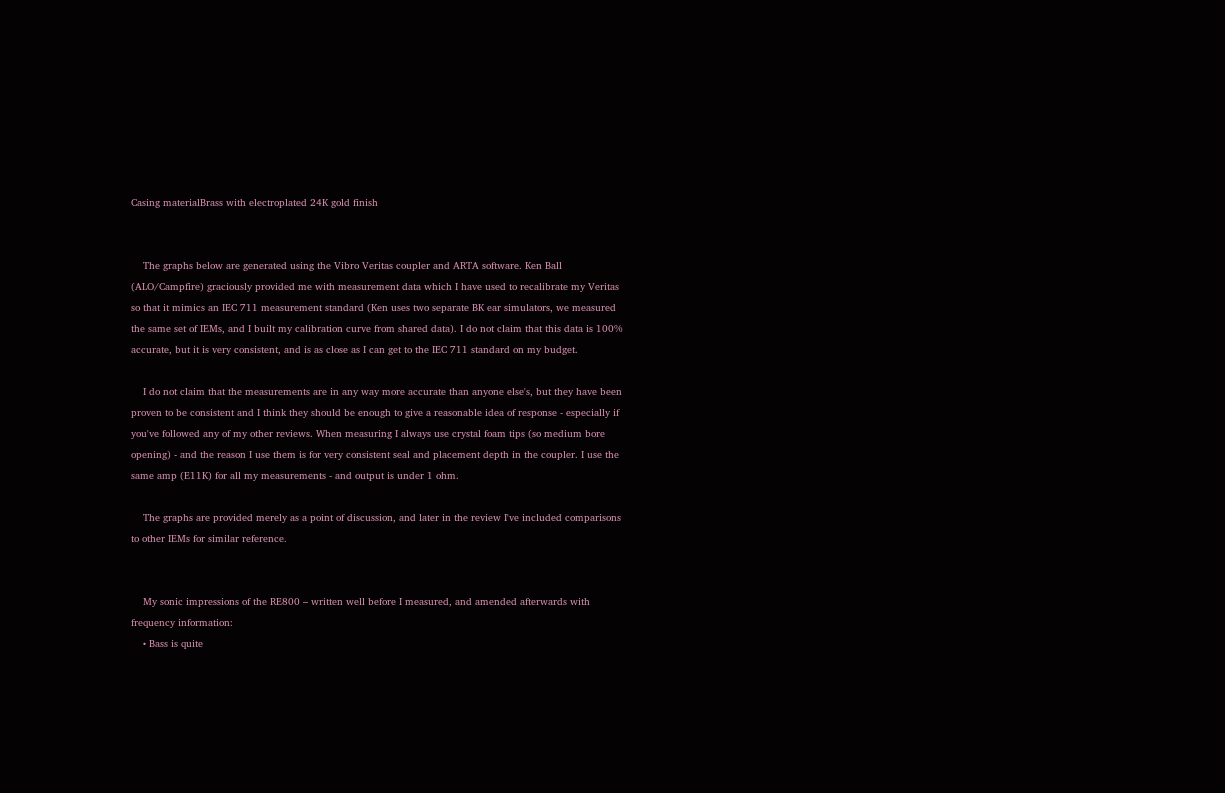Casing materialBrass with electroplated 24K gold finish


    The graphs below are generated using the Vibro Veritas coupler and ARTA software. Ken Ball (ALO/Campfire) graciously provided me with measurement data which I have used to recalibrate my Veritas so that it mimics an IEC 711 measurement standard (Ken uses two separate BK ear simulators, we measured the same set of IEMs, and I built my calibration curve from shared data). I do not claim that this data is 100% accurate, but it is very consistent, and is as close as I can get to the IEC 711 standard on my budget.

    I do not claim that the measurements are in any way more accurate than anyone else's, but they have been proven to be consistent and I think they should be enough to give a reasonable idea of response - especially if you've followed any of my other reviews. When measuring I always use crystal foam tips (so medium bore opening) - and the reason I use them is for very consistent seal and placement depth in the coupler. I use the same amp (E11K) for all my measurements - and output is under 1 ohm.

    The graphs are provided merely as a point of discussion, and later in the review I've included comparisons to other IEMs for similar reference.


    My sonic impressions of the RE800 – written well before I measured, and amended afterwards with frequency information:
    • Bass is quite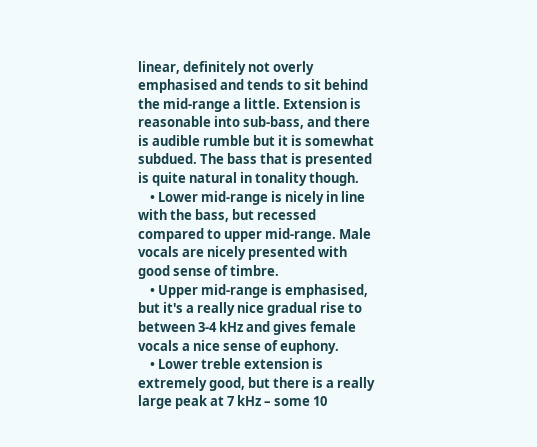linear, definitely not overly emphasised and tends to sit behind the mid-range a little. Extension is reasonable into sub-bass, and there is audible rumble but it is somewhat subdued. The bass that is presented is quite natural in tonality though.
    • Lower mid-range is nicely in line with the bass, but recessed compared to upper mid-range. Male vocals are nicely presented with good sense of timbre.
    • Upper mid-range is emphasised, but it's a really nice gradual rise to between 3-4 kHz and gives female vocals a nice sense of euphony.
    • Lower treble extension is extremely good, but there is a really large peak at 7 kHz – some 10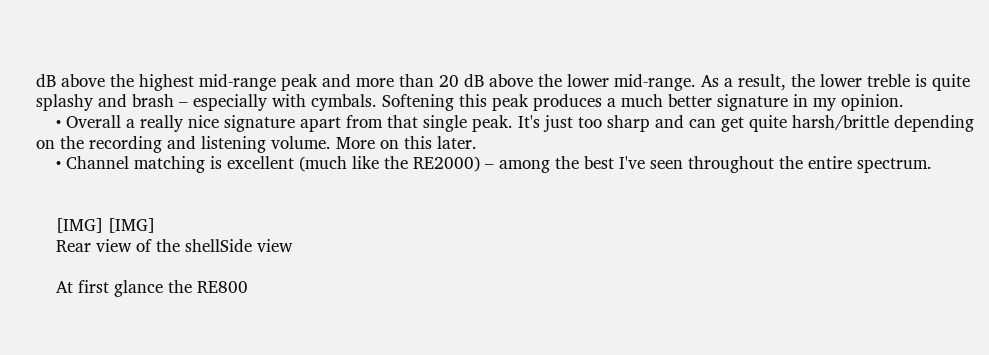dB above the highest mid-range peak and more than 20 dB above the lower mid-range. As a result, the lower treble is quite splashy and brash – especially with cymbals. Softening this peak produces a much better signature in my opinion.
    • Overall a really nice signature apart from that single peak. It's just too sharp and can get quite harsh/brittle depending on the recording and listening volume. More on this later.
    • Channel matching is excellent (much like the RE2000) – among the best I've seen throughout the entire spectrum.


    [IMG] [IMG]
    Rear view of the shellSide view

    At first glance the RE800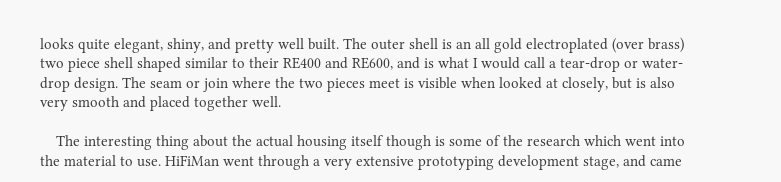looks quite elegant, shiny, and pretty well built. The outer shell is an all gold electroplated (over brass) two piece shell shaped similar to their RE400 and RE600, and is what I would call a tear-drop or water-drop design. The seam or join where the two pieces meet is visible when looked at closely, but is also very smooth and placed together well.

    The interesting thing about the actual housing itself though is some of the research which went into the material to use. HiFiMan went through a very extensive prototyping development stage, and came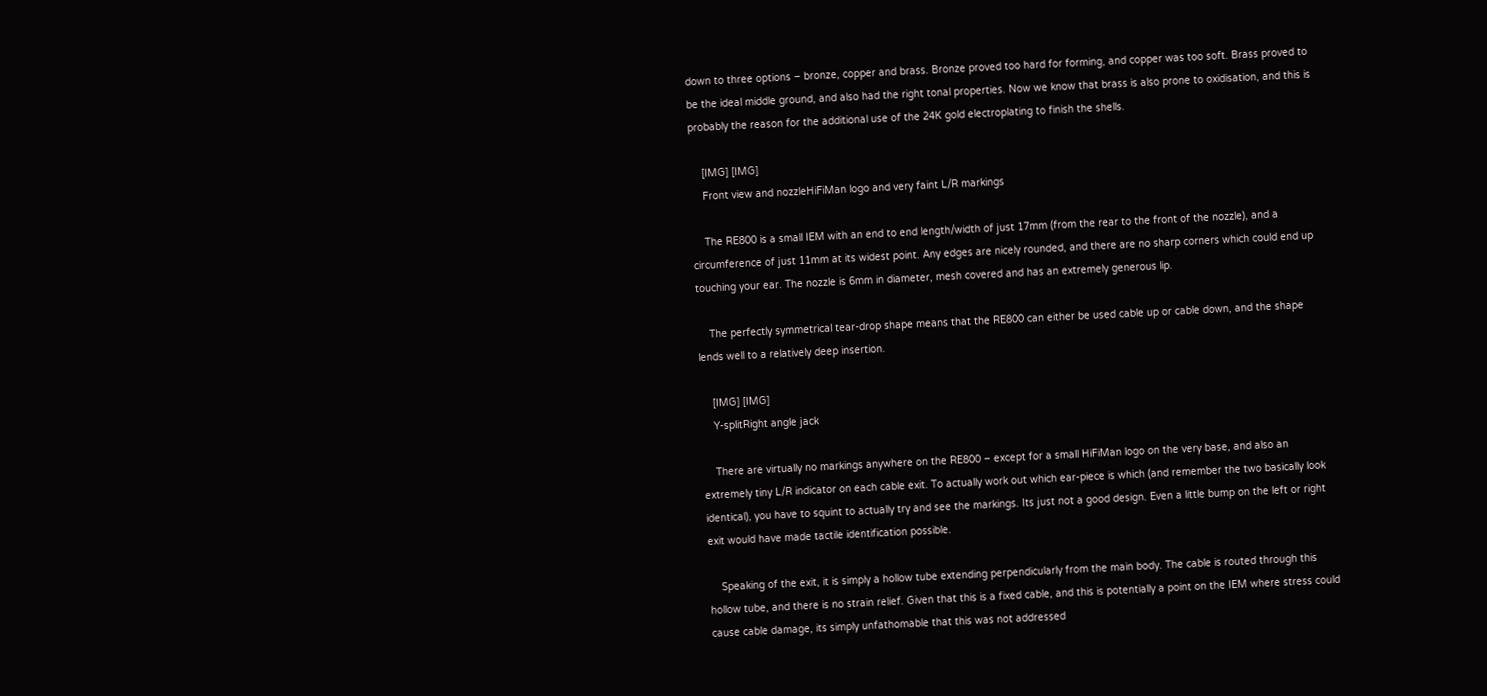down to three options – bronze, copper and brass. Bronze proved too hard for forming, and copper was too soft. Brass proved to be the ideal middle ground, and also had the right tonal properties. Now we know that brass is also prone to oxidisation, and this is probably the reason for the additional use of the 24K gold electroplating to finish the shells.

    [IMG] [IMG]
    Front view and nozzleHiFiMan logo and very faint L/R markings

    The RE800 is a small IEM with an end to end length/width of just 17mm (from the rear to the front of the nozzle), and a circumference of just 11mm at its widest point. Any edges are nicely rounded, and there are no sharp corners which could end up touching your ear. The nozzle is 6mm in diameter, mesh covered and has an extremely generous lip.

    The perfectly symmetrical tear-drop shape means that the RE800 can either be used cable up or cable down, and the shape lends well to a relatively deep insertion.

    [IMG] [IMG]
    Y-splitRight angle jack

    There are virtually no markings anywhere on the RE800 – except for a small HiFiMan logo on the very base, and also an extremely tiny L/R indicator on each cable exit. To actually work out which ear-piece is which (and remember the two basically look identical), you have to squint to actually try and see the markings. Its just not a good design. Even a little bump on the left or right exit would have made tactile identification possible.

    Speaking of the exit, it is simply a hollow tube extending perpendicularly from the main body. The cable is routed through this hollow tube, and there is no strain relief. Given that this is a fixed cable, and this is potentially a point on the IEM where stress could cause cable damage, its simply unfathomable that this was not addressed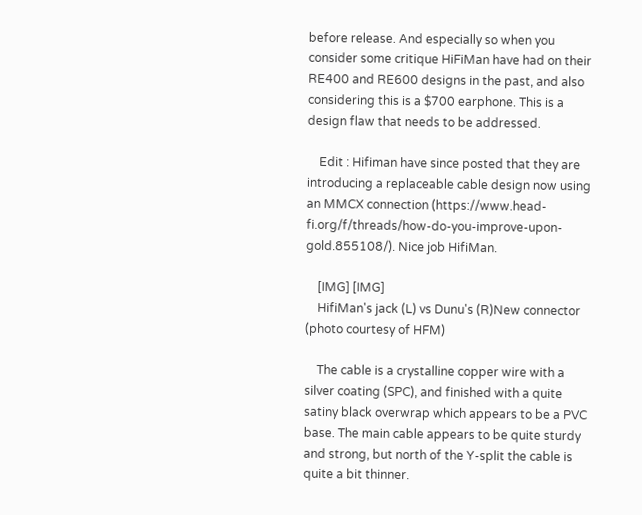before release. And especially so when you consider some critique HiFiMan have had on their RE400 and RE600 designs in the past, and also considering this is a $700 earphone. This is a design flaw that needs to be addressed.

    Edit : Hifiman have since posted that they are introducing a replaceable cable design now using an MMCX connection (https://www.head-fi.org/f/threads/how-do-you-improve-upon-gold.855108/). Nice job HifiMan.

    [IMG] [IMG]
    HifiMan's jack (L) vs Dunu's (R)New connector (photo courtesy of HFM)

    The cable is a crystalline copper wire with a silver coating (SPC), and finished with a quite satiny black overwrap which appears to be a PVC base. The main cable appears to be quite sturdy and strong, but north of the Y-split the cable is quite a bit thinner.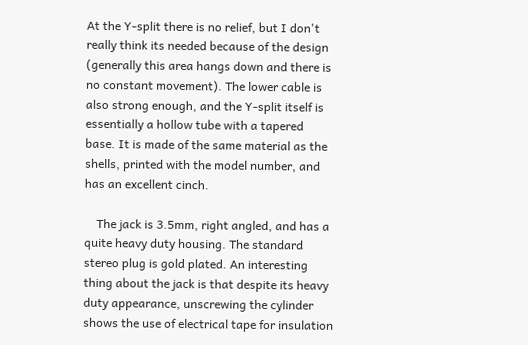At the Y-split there is no relief, but I don't really think its needed because of the design (generally this area hangs down and there is no constant movement). The lower cable is also strong enough, and the Y-split itself is essentially a hollow tube with a tapered base. It is made of the same material as the shells, printed with the model number, and has an excellent cinch.

    The jack is 3.5mm, right angled, and has a quite heavy duty housing. The standard stereo plug is gold plated. An interesting thing about the jack is that despite its heavy duty appearance, unscrewing the cylinder shows the use of electrical tape for insulation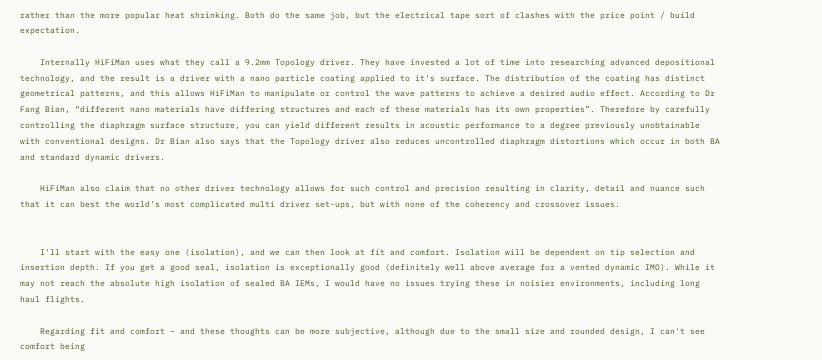rather than the more popular heat shrinking. Both do the same job, but the electrical tape sort of clashes with the price point / build expectation.

    Internally HiFiMan uses what they call a 9.2mm Topology driver. They have invested a lot of time into researching advanced depositional technology, and the result is a driver with a nano particle coating applied to it's surface. The distribution of the coating has distinct geometrical patterns, and this allows HiFiMan to manipulate or control the wave patterns to achieve a desired audio effect. According to Dr Fang Bian, “different nano materials have differing structures and each of these materials has its own properties”. Therefore by carefully controlling the diaphragm surface structure, you can yield different results in acoustic performance to a degree previously unobtainable with conventional designs. Dr Bian also says that the Topology driver also reduces uncontrolled diaphragm distortions which occur in both BA and standard dynamic drivers.

    HiFiMan also claim that no other driver technology allows for such control and precision resulting in clarity, detail and nuance such that it can best the world's most complicated multi driver set-ups, but with none of the coherency and crossover issues.


    I'll start with the easy one (isolation), and we can then look at fit and comfort. Isolation will be dependent on tip selection and insertion depth. If you get a good seal, isolation is exceptionally good (definitely well above average for a vented dynamic IMO). While it may not reach the absolute high isolation of sealed BA IEMs, I would have no issues trying these in noisier environments, including long haul flights.

    Regarding fit and comfort – and these thoughts can be more subjective, although due to the small size and rounded design, I can't see comfort being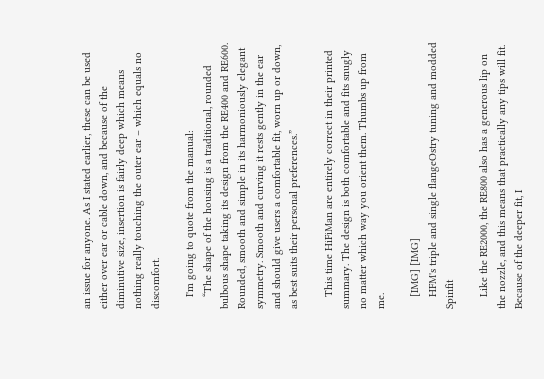an issue for anyone. As I stated earlier, these can be used either over ear or cable down, and because of the diminutive size, insertion is fairly deep which means nothing really touching the outer ear – which equals no discomfort.

    I'm going to quote from the manual:
    “The shape of the housing is a traditional, rounded bulbous shape taking its design from the RE400 and RE600. Rounded, smooth and simple in its harmoniously elegant symmetry. Smooth and curving it rests gently in the ear and should give users a comfortable fit, worn up or down, as best suits their personal preferences.”

    This time HiFiMan are entirely correct in their printed summary. The design is both comfortable and fits snugly no matter which way you orient them. Thumbs up from me.

    [IMG] [IMG]
    HFM's triple and single flangeOstry tuning and modded Spinfit

    Like the RE2000, the RE800 also has a generous lip on the nozzle, and this means that practically any tips will fit. Because of the deeper fit, I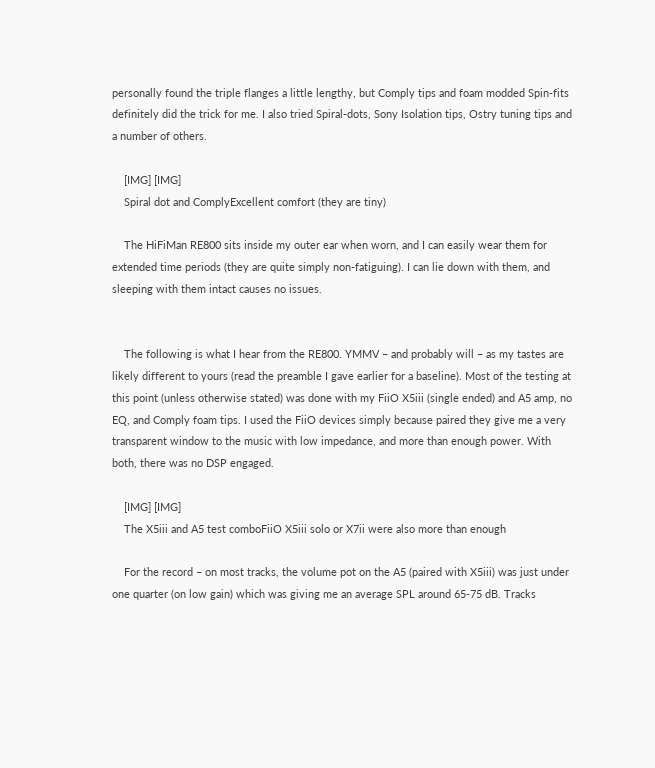personally found the triple flanges a little lengthy, but Comply tips and foam modded Spin-fits definitely did the trick for me. I also tried Spiral-dots, Sony Isolation tips, Ostry tuning tips and a number of others.

    [IMG] [IMG]
    Spiral dot and ComplyExcellent comfort (they are tiny)

    The HiFiMan RE800 sits inside my outer ear when worn, and I can easily wear them for extended time periods (they are quite simply non-fatiguing). I can lie down with them, and sleeping with them intact causes no issues.


    The following is what I hear from the RE800. YMMV – and probably will – as my tastes are likely different to yours (read the preamble I gave earlier for a baseline). Most of the testing at this point (unless otherwise stated) was done with my FiiO X5iii (single ended) and A5 amp, no EQ, and Comply foam tips. I used the FiiO devices simply because paired they give me a very transparent window to the music with low impedance, and more than enough power. With both, there was no DSP engaged.

    [IMG] [IMG]
    The X5iii and A5 test comboFiiO X5iii solo or X7ii were also more than enough

    For the record – on most tracks, the volume pot on the A5 (paired with X5iii) was just under one quarter (on low gain) which was giving me an average SPL around 65-75 dB. Tracks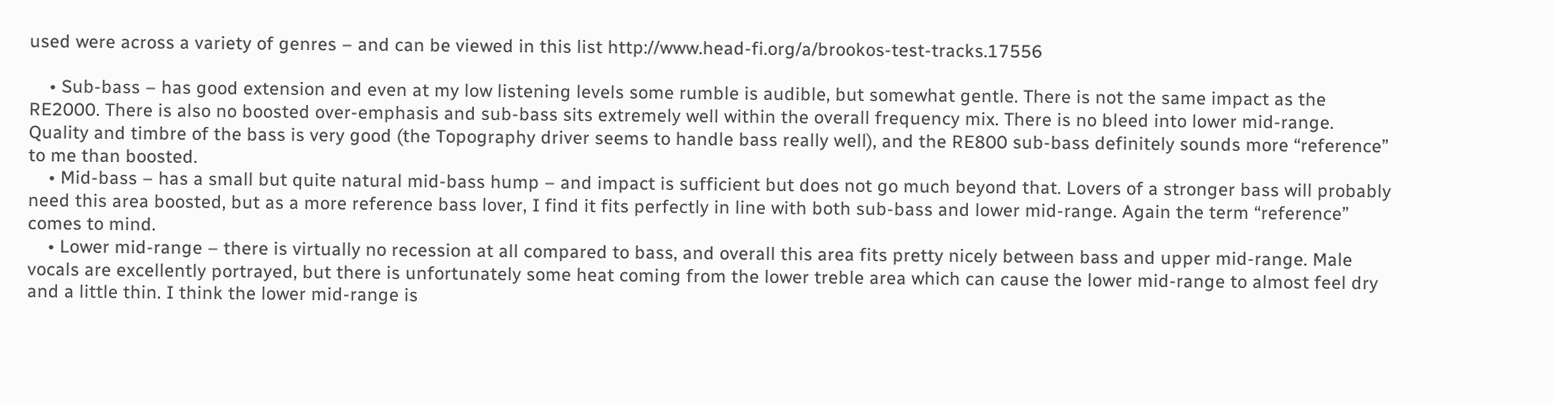used were across a variety of genres – and can be viewed in this list http://www.head-fi.org/a/brookos-test-tracks.17556

    • Sub-bass – has good extension and even at my low listening levels some rumble is audible, but somewhat gentle. There is not the same impact as the RE2000. There is also no boosted over-emphasis and sub-bass sits extremely well within the overall frequency mix. There is no bleed into lower mid-range. Quality and timbre of the bass is very good (the Topography driver seems to handle bass really well), and the RE800 sub-bass definitely sounds more “reference” to me than boosted.
    • Mid-bass – has a small but quite natural mid-bass hump – and impact is sufficient but does not go much beyond that. Lovers of a stronger bass will probably need this area boosted, but as a more reference bass lover, I find it fits perfectly in line with both sub-bass and lower mid-range. Again the term “reference” comes to mind.
    • Lower mid-range – there is virtually no recession at all compared to bass, and overall this area fits pretty nicely between bass and upper mid-range. Male vocals are excellently portrayed, but there is unfortunately some heat coming from the lower treble area which can cause the lower mid-range to almost feel dry and a little thin. I think the lower mid-range is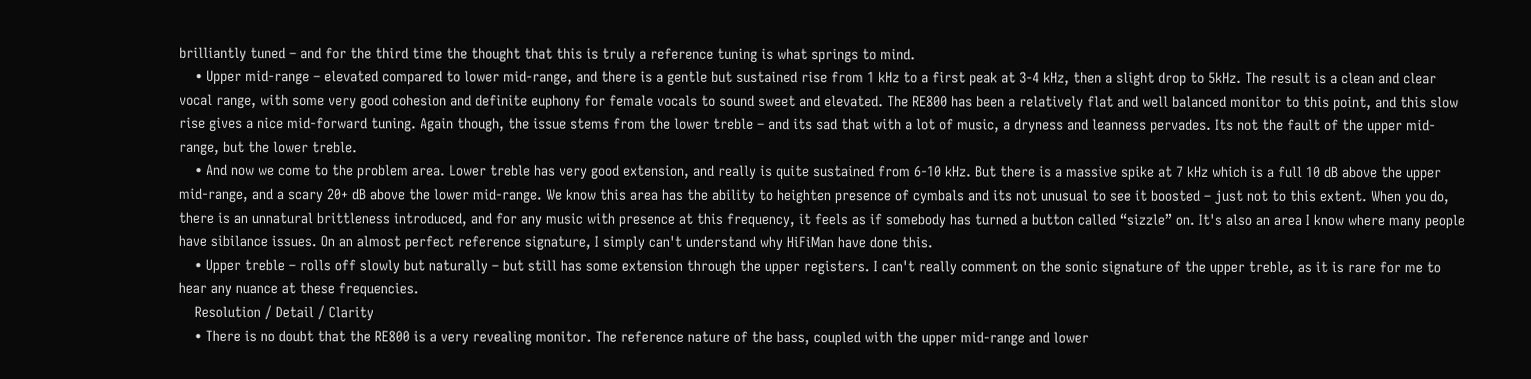brilliantly tuned – and for the third time the thought that this is truly a reference tuning is what springs to mind.
    • Upper mid-range – elevated compared to lower mid-range, and there is a gentle but sustained rise from 1 kHz to a first peak at 3-4 kHz, then a slight drop to 5kHz. The result is a clean and clear vocal range, with some very good cohesion and definite euphony for female vocals to sound sweet and elevated. The RE800 has been a relatively flat and well balanced monitor to this point, and this slow rise gives a nice mid-forward tuning. Again though, the issue stems from the lower treble – and its sad that with a lot of music, a dryness and leanness pervades. Its not the fault of the upper mid-range, but the lower treble.
    • And now we come to the problem area. Lower treble has very good extension, and really is quite sustained from 6-10 kHz. But there is a massive spike at 7 kHz which is a full 10 dB above the upper mid-range, and a scary 20+ dB above the lower mid-range. We know this area has the ability to heighten presence of cymbals and its not unusual to see it boosted – just not to this extent. When you do, there is an unnatural brittleness introduced, and for any music with presence at this frequency, it feels as if somebody has turned a button called “sizzle” on. It's also an area I know where many people have sibilance issues. On an almost perfect reference signature, I simply can't understand why HiFiMan have done this.
    • Upper treble – rolls off slowly but naturally – but still has some extension through the upper registers. I can't really comment on the sonic signature of the upper treble, as it is rare for me to hear any nuance at these frequencies.
    Resolution / Detail / Clarity
    • There is no doubt that the RE800 is a very revealing monitor. The reference nature of the bass, coupled with the upper mid-range and lower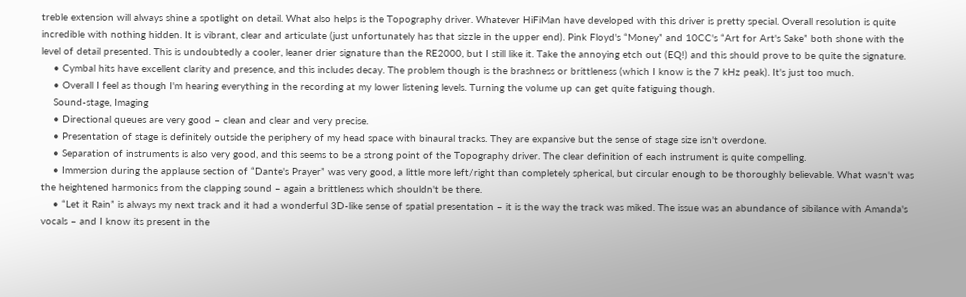treble extension will always shine a spotlight on detail. What also helps is the Topography driver. Whatever HiFiMan have developed with this driver is pretty special. Overall resolution is quite incredible with nothing hidden. It is vibrant, clear and articulate (just unfortunately has that sizzle in the upper end). Pink Floyd's “Money” and 10CC's “Art for Art's Sake” both shone with the level of detail presented. This is undoubtedly a cooler, leaner drier signature than the RE2000, but I still like it. Take the annoying etch out (EQ!) and this should prove to be quite the signature.
    • Cymbal hits have excellent clarity and presence, and this includes decay. The problem though is the brashness or brittleness (which I know is the 7 kHz peak). It's just too much.
    • Overall I feel as though I'm hearing everything in the recording at my lower listening levels. Turning the volume up can get quite fatiguing though.
    Sound-stage, Imaging
    • Directional queues are very good – clean and clear and very precise.
    • Presentation of stage is definitely outside the periphery of my head space with binaural tracks. They are expansive but the sense of stage size isn't overdone.
    • Separation of instruments is also very good, and this seems to be a strong point of the Topography driver. The clear definition of each instrument is quite compelling.
    • Immersion during the applause section of “Dante's Prayer” was very good, a little more left/right than completely spherical, but circular enough to be thoroughly believable. What wasn't was the heightened harmonics from the clapping sound – again a brittleness which shouldn't be there.
    • “Let it Rain” is always my next track and it had a wonderful 3D-like sense of spatial presentation – it is the way the track was miked. The issue was an abundance of sibilance with Amanda's vocals – and I know its present in the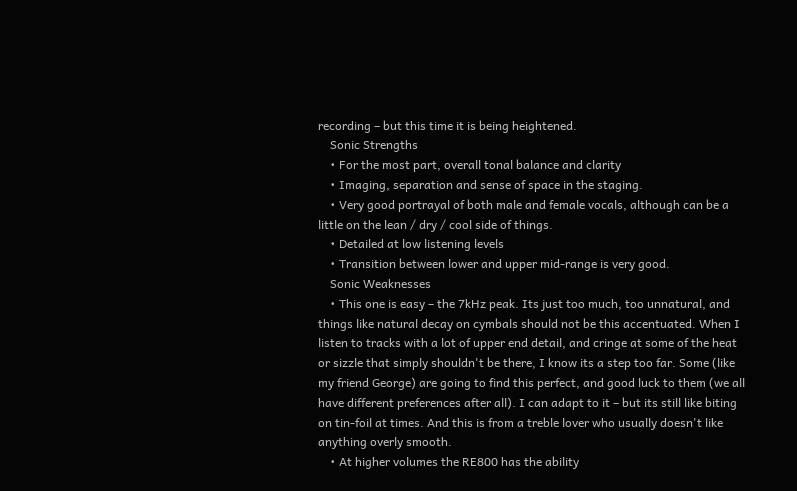recording – but this time it is being heightened.
    Sonic Strengths
    • For the most part, overall tonal balance and clarity
    • Imaging, separation and sense of space in the staging.
    • Very good portrayal of both male and female vocals, although can be a little on the lean / dry / cool side of things.
    • Detailed at low listening levels
    • Transition between lower and upper mid-range is very good.
    Sonic Weaknesses
    • This one is easy – the 7kHz peak. Its just too much, too unnatural, and things like natural decay on cymbals should not be this accentuated. When I listen to tracks with a lot of upper end detail, and cringe at some of the heat or sizzle that simply shouldn't be there, I know its a step too far. Some (like my friend George) are going to find this perfect, and good luck to them (we all have different preferences after all). I can adapt to it – but its still like biting on tin-foil at times. And this is from a treble lover who usually doesn't like anything overly smooth.
    • At higher volumes the RE800 has the ability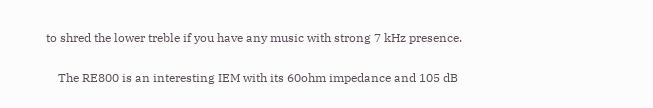to shred the lower treble if you have any music with strong 7 kHz presence.

    The RE800 is an interesting IEM with its 60ohm impedance and 105 dB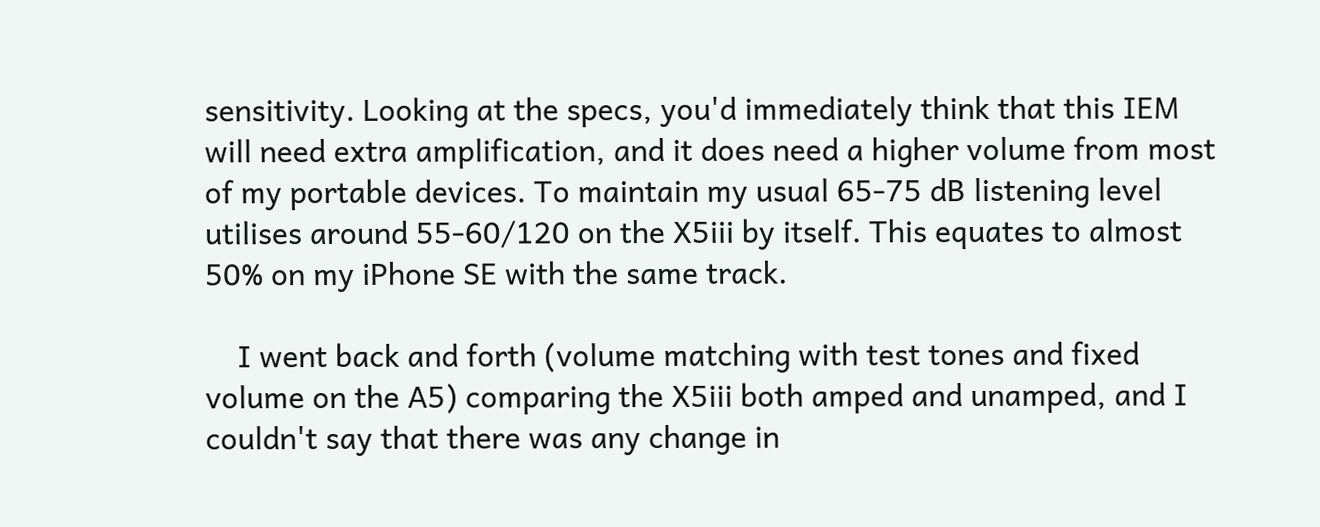sensitivity. Looking at the specs, you'd immediately think that this IEM will need extra amplification, and it does need a higher volume from most of my portable devices. To maintain my usual 65-75 dB listening level utilises around 55-60/120 on the X5iii by itself. This equates to almost 50% on my iPhone SE with the same track.

    I went back and forth (volume matching with test tones and fixed volume on the A5) comparing the X5iii both amped and unamped, and I couldn't say that there was any change in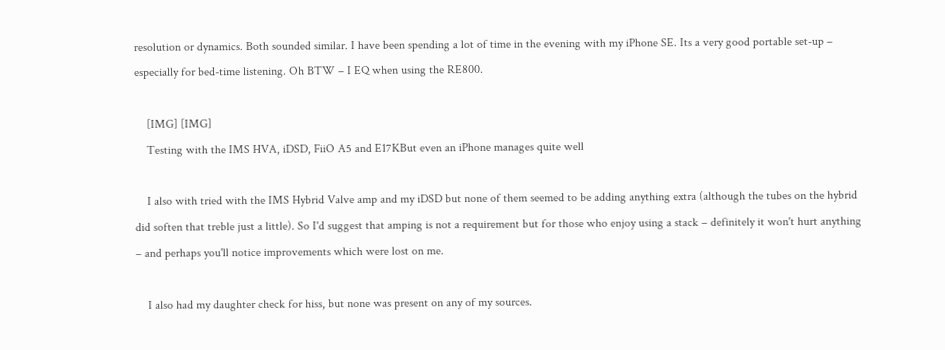resolution or dynamics. Both sounded similar. I have been spending a lot of time in the evening with my iPhone SE. Its a very good portable set-up – especially for bed-time listening. Oh BTW – I EQ when using the RE800.

    [IMG] [IMG]
    Testing with the IMS HVA, iDSD, FiiO A5 and E17KBut even an iPhone manages quite well

    I also with tried with the IMS Hybrid Valve amp and my iDSD but none of them seemed to be adding anything extra (although the tubes on the hybrid did soften that treble just a little). So I'd suggest that amping is not a requirement but for those who enjoy using a stack – definitely it won't hurt anything – and perhaps you'll notice improvements which were lost on me.

    I also had my daughter check for hiss, but none was present on any of my sources.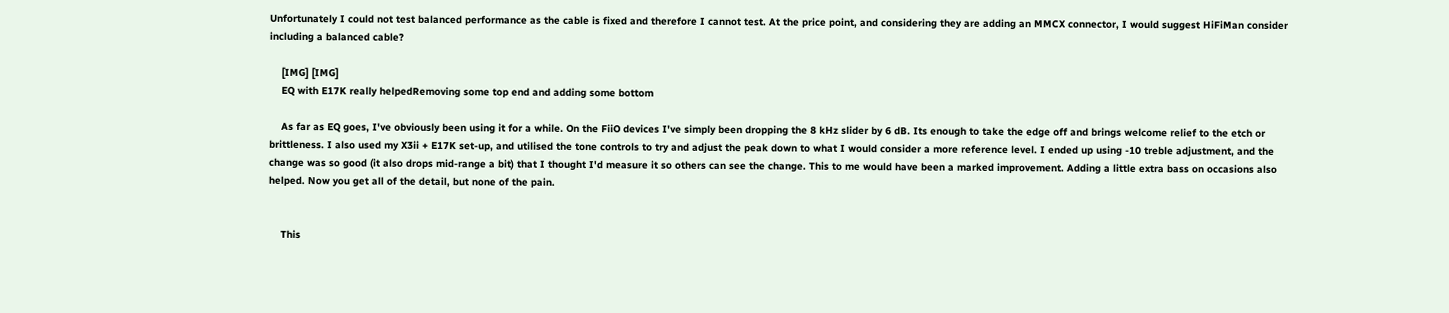Unfortunately I could not test balanced performance as the cable is fixed and therefore I cannot test. At the price point, and considering they are adding an MMCX connector, I would suggest HiFiMan consider including a balanced cable?

    [IMG] [IMG]
    EQ with E17K really helpedRemoving some top end and adding some bottom

    As far as EQ goes, I've obviously been using it for a while. On the FiiO devices I've simply been dropping the 8 kHz slider by 6 dB. Its enough to take the edge off and brings welcome relief to the etch or brittleness. I also used my X3ii + E17K set-up, and utilised the tone controls to try and adjust the peak down to what I would consider a more reference level. I ended up using -10 treble adjustment, and the change was so good (it also drops mid-range a bit) that I thought I'd measure it so others can see the change. This to me would have been a marked improvement. Adding a little extra bass on occasions also helped. Now you get all of the detail, but none of the pain.


    This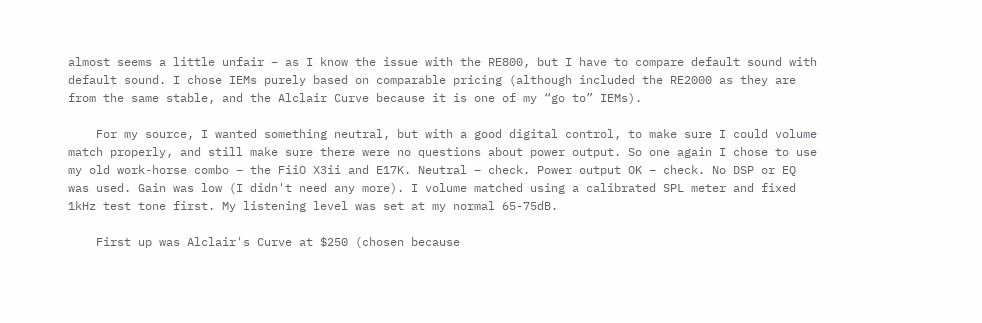almost seems a little unfair – as I know the issue with the RE800, but I have to compare default sound with default sound. I chose IEMs purely based on comparable pricing (although included the RE2000 as they are from the same stable, and the Alclair Curve because it is one of my “go to” IEMs).

    For my source, I wanted something neutral, but with a good digital control, to make sure I could volume match properly, and still make sure there were no questions about power output. So one again I chose to use my old work-horse combo – the FiiO X3ii and E17K. Neutral – check. Power output OK – check. No DSP or EQ was used. Gain was low (I didn't need any more). I volume matched using a calibrated SPL meter and fixed 1kHz test tone first. My listening level was set at my normal 65-75dB.

    First up was Alclair's Curve at $250 (chosen because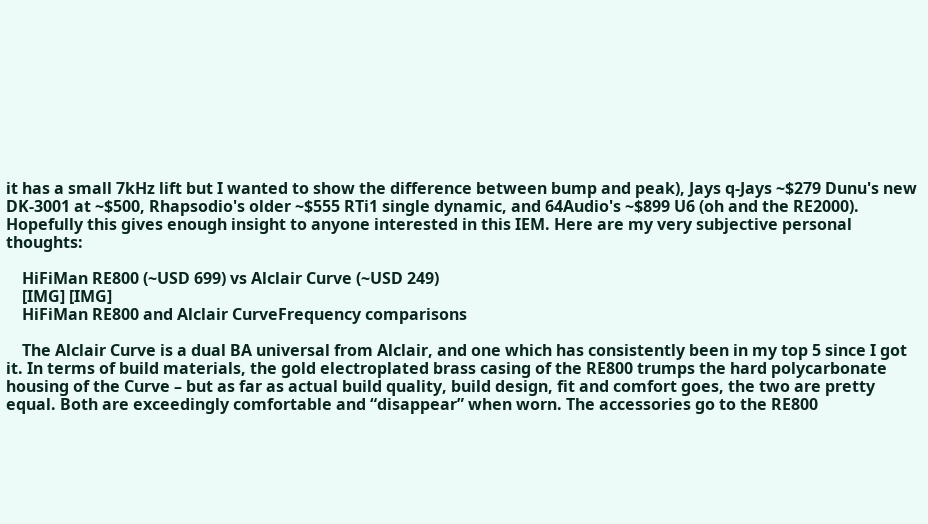it has a small 7kHz lift but I wanted to show the difference between bump and peak), Jays q-Jays ~$279 Dunu's new DK-3001 at ~$500, Rhapsodio's older ~$555 RTi1 single dynamic, and 64Audio's ~$899 U6 (oh and the RE2000). Hopefully this gives enough insight to anyone interested in this IEM. Here are my very subjective personal thoughts:

    HiFiMan RE800 (~USD 699) vs Alclair Curve (~USD 249)
    [IMG] [IMG]
    HiFiMan RE800 and Alclair CurveFrequency comparisons

    The Alclair Curve is a dual BA universal from Alclair, and one which has consistently been in my top 5 since I got it. In terms of build materials, the gold electroplated brass casing of the RE800 trumps the hard polycarbonate housing of the Curve – but as far as actual build quality, build design, fit and comfort goes, the two are pretty equal. Both are exceedingly comfortable and “disappear” when worn. The accessories go to the RE800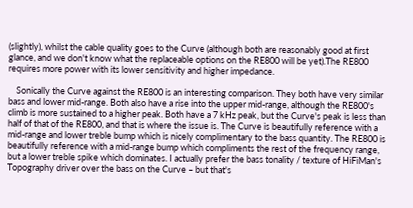(slightly), whilst the cable quality goes to the Curve (although both are reasonably good at first glance, and we don't know what the replaceable options on the RE800 will be yet).The RE800 requires more power with its lower sensitivity and higher impedance.

    Sonically the Curve against the RE800 is an interesting comparison. They both have very similar bass and lower mid-range. Both also have a rise into the upper mid-range, although the RE800's climb is more sustained to a higher peak. Both have a 7 kHz peak, but the Curve's peak is less than half of that of the RE800, and that is where the issue is. The Curve is beautifully reference with a mid-range and lower treble bump which is nicely complimentary to the bass quantity. The RE800 is beautifully reference with a mid-range bump which compliments the rest of the frequency range, but a lower treble spike which dominates. I actually prefer the bass tonality / texture of HiFiMan's Topography driver over the bass on the Curve – but that's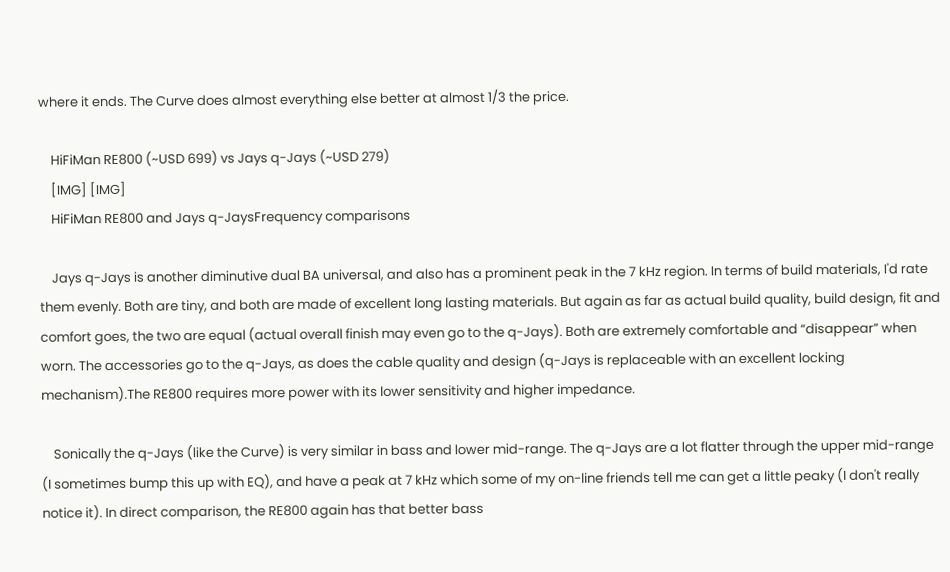where it ends. The Curve does almost everything else better at almost 1/3 the price.

    HiFiMan RE800 (~USD 699) vs Jays q-Jays (~USD 279)
    [IMG] [IMG]
    HiFiMan RE800 and Jays q-JaysFrequency comparisons

    Jays q-Jays is another diminutive dual BA universal, and also has a prominent peak in the 7 kHz region. In terms of build materials, I'd rate them evenly. Both are tiny, and both are made of excellent long lasting materials. But again as far as actual build quality, build design, fit and comfort goes, the two are equal (actual overall finish may even go to the q-Jays). Both are extremely comfortable and “disappear” when worn. The accessories go to the q-Jays, as does the cable quality and design (q-Jays is replaceable with an excellent locking mechanism).The RE800 requires more power with its lower sensitivity and higher impedance.

    Sonically the q-Jays (like the Curve) is very similar in bass and lower mid-range. The q-Jays are a lot flatter through the upper mid-range (I sometimes bump this up with EQ), and have a peak at 7 kHz which some of my on-line friends tell me can get a little peaky (I don't really notice it). In direct comparison, the RE800 again has that better bass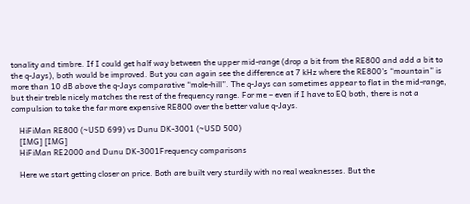tonality and timbre. If I could get half way between the upper mid-range (drop a bit from the RE800 and add a bit to the q-Jays), both would be improved. But you can again see the difference at 7 kHz where the RE800's “mountain” is more than 10 dB above the q-Jays comparative “mole-hill”. The q-Jays can sometimes appear to flat in the mid-range, but their treble nicely matches the rest of the frequency range. For me – even if I have to EQ both, there is not a compulsion to take the far more expensive RE800 over the better value q-Jays.

    HiFiMan RE800 (~USD 699) vs Dunu DK-3001 (~USD 500)
    [IMG] [IMG]
    HiFiMan RE2000 and Dunu DK-3001Frequency comparisons

    Here we start getting closer on price. Both are built very sturdily with no real weaknesses. But the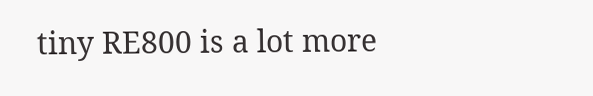tiny RE800 is a lot more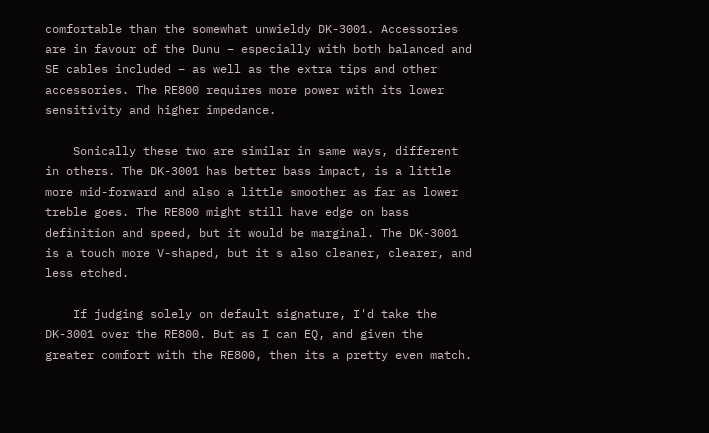comfortable than the somewhat unwieldy DK-3001. Accessories are in favour of the Dunu – especially with both balanced and SE cables included – as well as the extra tips and other accessories. The RE800 requires more power with its lower sensitivity and higher impedance.

    Sonically these two are similar in same ways, different in others. The DK-3001 has better bass impact, is a little more mid-forward and also a little smoother as far as lower treble goes. The RE800 might still have edge on bass definition and speed, but it would be marginal. The DK-3001 is a touch more V-shaped, but it s also cleaner, clearer, and less etched.

    If judging solely on default signature, I'd take the DK-3001 over the RE800. But as I can EQ, and given the greater comfort with the RE800, then its a pretty even match.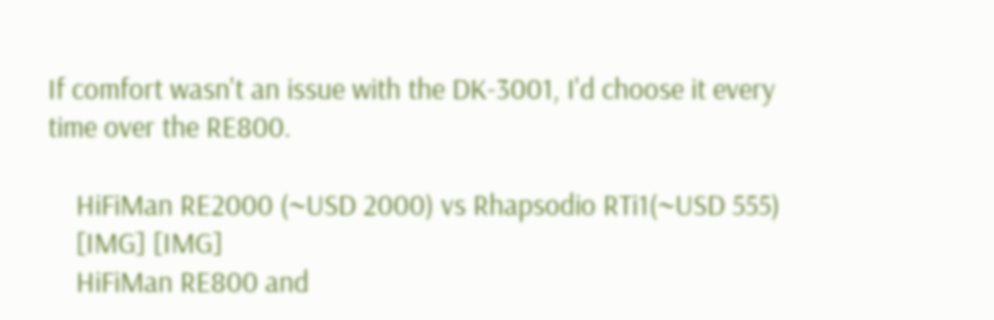If comfort wasn't an issue with the DK-3001, I'd choose it every time over the RE800.

    HiFiMan RE2000 (~USD 2000) vs Rhapsodio RTi1(~USD 555)
    [IMG] [IMG]
    HiFiMan RE800 and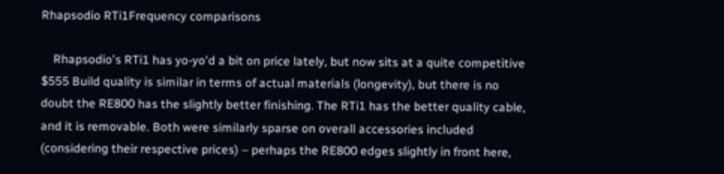Rhapsodio RTi1Frequency comparisons

    Rhapsodio's RTi1 has yo-yo'd a bit on price lately, but now sits at a quite competitive $555 Build quality is similar in terms of actual materials (longevity), but there is no doubt the RE800 has the slightly better finishing. The RTi1 has the better quality cable, and it is removable. Both were similarly sparse on overall accessories included (considering their respective prices) – perhaps the RE800 edges slightly in front here,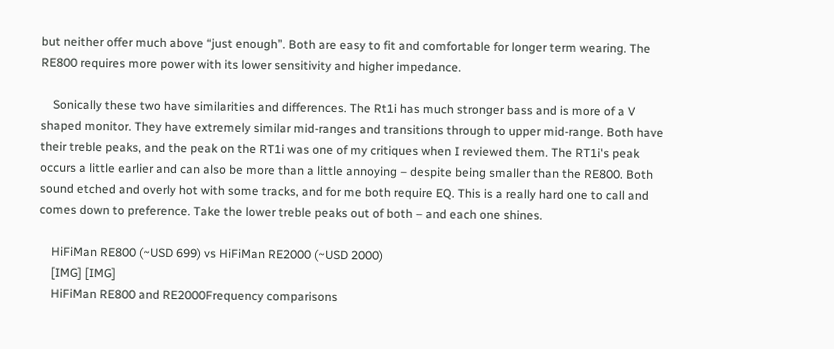but neither offer much above “just enough”. Both are easy to fit and comfortable for longer term wearing. The RE800 requires more power with its lower sensitivity and higher impedance.

    Sonically these two have similarities and differences. The Rt1i has much stronger bass and is more of a V shaped monitor. They have extremely similar mid-ranges and transitions through to upper mid-range. Both have their treble peaks, and the peak on the RT1i was one of my critiques when I reviewed them. The RT1i's peak occurs a little earlier and can also be more than a little annoying – despite being smaller than the RE800. Both sound etched and overly hot with some tracks, and for me both require EQ. This is a really hard one to call and comes down to preference. Take the lower treble peaks out of both – and each one shines.

    HiFiMan RE800 (~USD 699) vs HiFiMan RE2000 (~USD 2000)
    [IMG] [IMG]
    HiFiMan RE800 and RE2000Frequency comparisons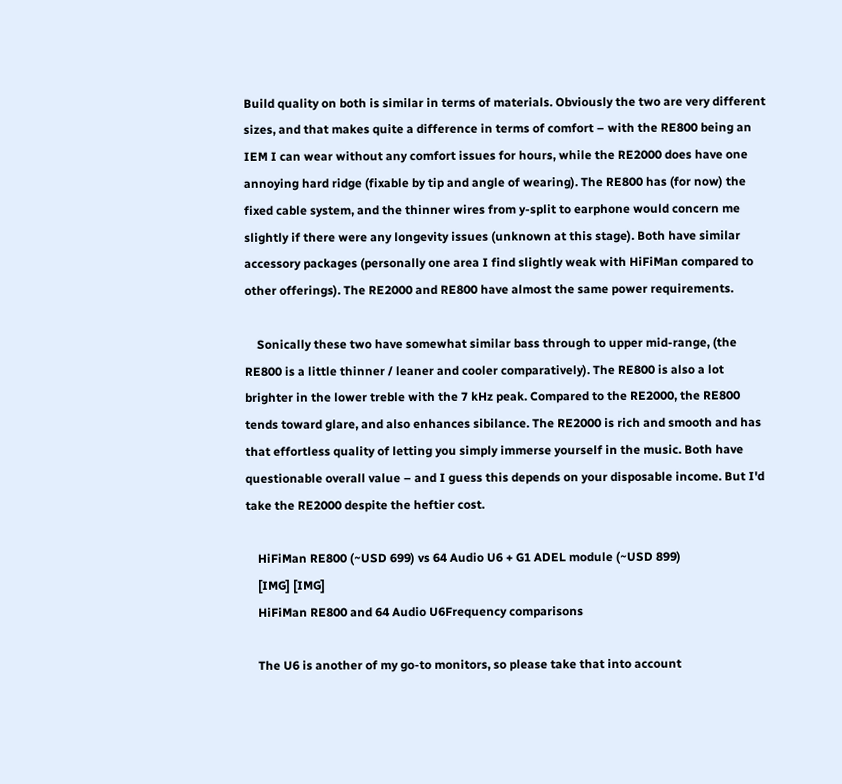Build quality on both is similar in terms of materials. Obviously the two are very different sizes, and that makes quite a difference in terms of comfort – with the RE800 being an IEM I can wear without any comfort issues for hours, while the RE2000 does have one annoying hard ridge (fixable by tip and angle of wearing). The RE800 has (for now) the fixed cable system, and the thinner wires from y-split to earphone would concern me slightly if there were any longevity issues (unknown at this stage). Both have similar accessory packages (personally one area I find slightly weak with HiFiMan compared to other offerings). The RE2000 and RE800 have almost the same power requirements.

    Sonically these two have somewhat similar bass through to upper mid-range, (the RE800 is a little thinner / leaner and cooler comparatively). The RE800 is also a lot brighter in the lower treble with the 7 kHz peak. Compared to the RE2000, the RE800 tends toward glare, and also enhances sibilance. The RE2000 is rich and smooth and has that effortless quality of letting you simply immerse yourself in the music. Both have questionable overall value – and I guess this depends on your disposable income. But I'd take the RE2000 despite the heftier cost.

    HiFiMan RE800 (~USD 699) vs 64 Audio U6 + G1 ADEL module (~USD 899)
    [IMG] [IMG]
    HiFiMan RE800 and 64 Audio U6Frequency comparisons

    The U6 is another of my go-to monitors, so please take that into account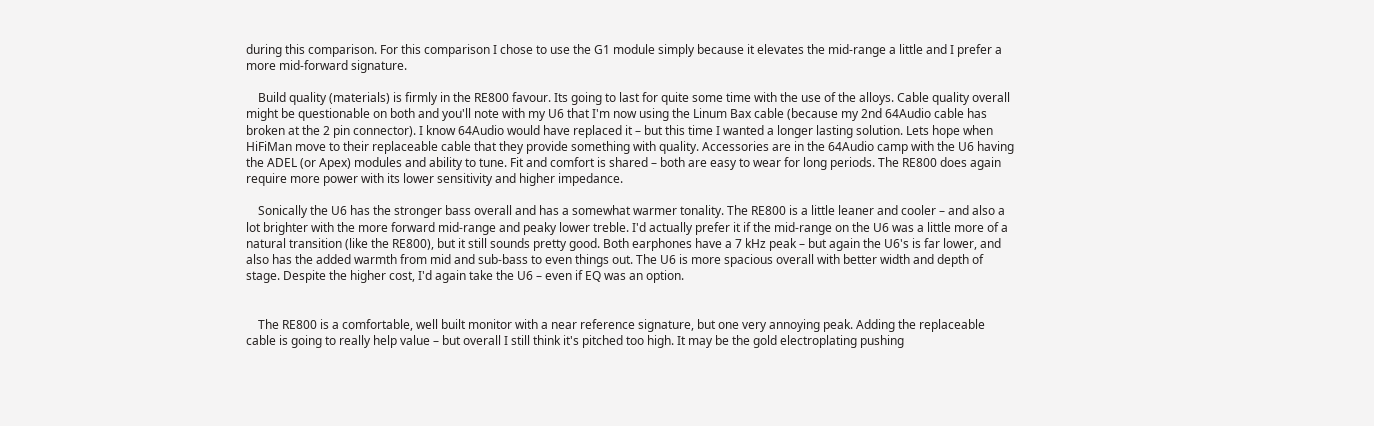during this comparison. For this comparison I chose to use the G1 module simply because it elevates the mid-range a little and I prefer a more mid-forward signature.

    Build quality (materials) is firmly in the RE800 favour. Its going to last for quite some time with the use of the alloys. Cable quality overall might be questionable on both and you'll note with my U6 that I'm now using the Linum Bax cable (because my 2nd 64Audio cable has broken at the 2 pin connector). I know 64Audio would have replaced it – but this time I wanted a longer lasting solution. Lets hope when HiFiMan move to their replaceable cable that they provide something with quality. Accessories are in the 64Audio camp with the U6 having the ADEL (or Apex) modules and ability to tune. Fit and comfort is shared – both are easy to wear for long periods. The RE800 does again require more power with its lower sensitivity and higher impedance.

    Sonically the U6 has the stronger bass overall and has a somewhat warmer tonality. The RE800 is a little leaner and cooler – and also a lot brighter with the more forward mid-range and peaky lower treble. I'd actually prefer it if the mid-range on the U6 was a little more of a natural transition (like the RE800), but it still sounds pretty good. Both earphones have a 7 kHz peak – but again the U6's is far lower, and also has the added warmth from mid and sub-bass to even things out. The U6 is more spacious overall with better width and depth of stage. Despite the higher cost, I'd again take the U6 – even if EQ was an option.


    The RE800 is a comfortable, well built monitor with a near reference signature, but one very annoying peak. Adding the replaceable cable is going to really help value – but overall I still think it's pitched too high. It may be the gold electroplating pushing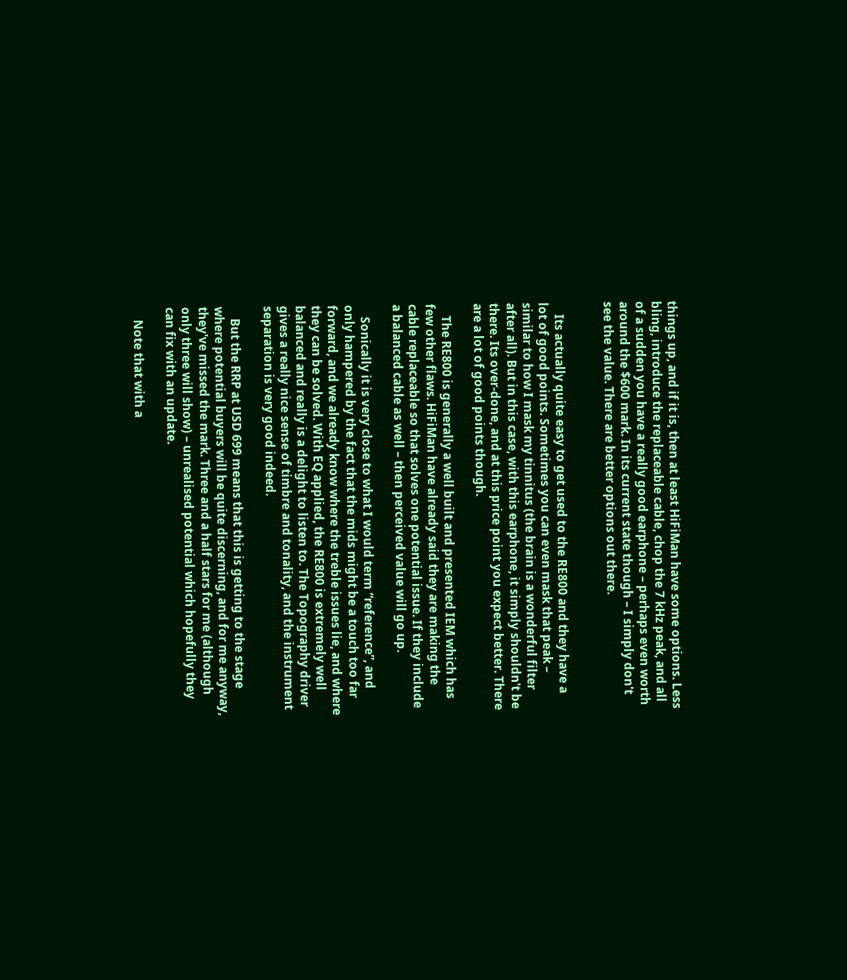things up, and if it is, then at least HiFiMan have some options. Less bling, introduce the replaceable cable, chop the 7 kHz peak, and all of a sudden you have a really good earphone – perhaps even worth around the $600 mark. In its current state though – I simply don't see the value. There are better options out there.


    Its actually quite easy to get used to the RE800 and they have a lot of good points. Sometimes you can even mask that peak – similar to how I mask my tinnitus (the brain is a wonderful filter after all). But in this case, with this earphone, it simply shouldn't be there. Its over-done, and at this price point you expect better. There are a lot of good points though.

    The RE800 is generally a well built and presented IEM which has few other flaws. HiFiMan have already said they are making the cable replaceable so that solves one potential issue. If they include a balanced cable as well – then perceived value will go up.

    Sonically it is very close to what I would term “reference”, and only hampered by the fact that the mids might be a touch too far forward, and we already know where the treble issues lie, and where they can be solved. With EQ applied, the RE800 is extremely well balanced and really is a delight to listen to. The Topography driver gives a really nice sense of timbre and tonality, and the instrument separation is very good indeed.

    But the RRP at USD 699 means that this is getting to the stage where potential buyers will be quite discerning, and for me anyway, they've missed the mark. Three and a half stars for me (although only three will show) – unrealised potential which hopefully they can fix with an update.

    Note that with a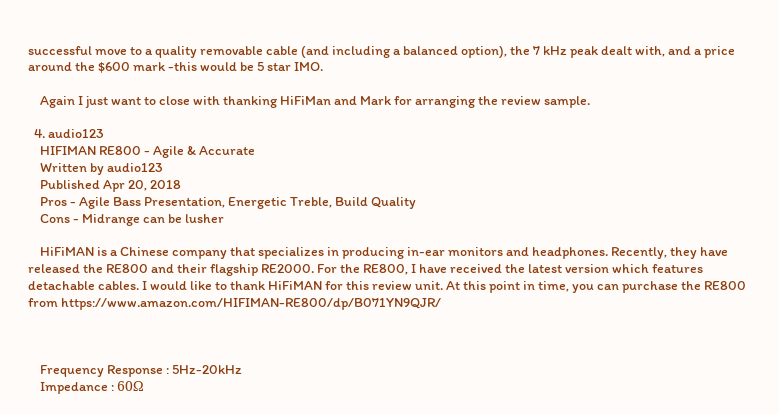successful move to a quality removable cable (and including a balanced option), the 7 kHz peak dealt with, and a price around the $600 mark -this would be 5 star IMO.

    Again I just want to close with thanking HiFiMan and Mark for arranging the review sample.

  4. audio123
    HIFIMAN RE800 - Agile & Accurate
    Written by audio123
    Published Apr 20, 2018
    Pros - Agile Bass Presentation, Energetic Treble, Build Quality
    Cons - Midrange can be lusher

    HiFiMAN is a Chinese company that specializes in producing in-ear monitors and headphones. Recently, they have released the RE800 and their flagship RE2000. For the RE800, I have received the latest version which features detachable cables. I would like to thank HiFiMAN for this review unit. At this point in time, you can purchase the RE800 from https://www.amazon.com/HIFIMAN-RE800/dp/B071YN9QJR/



    Frequency Response : 5Hz-20kHz
    Impedance : 60Ω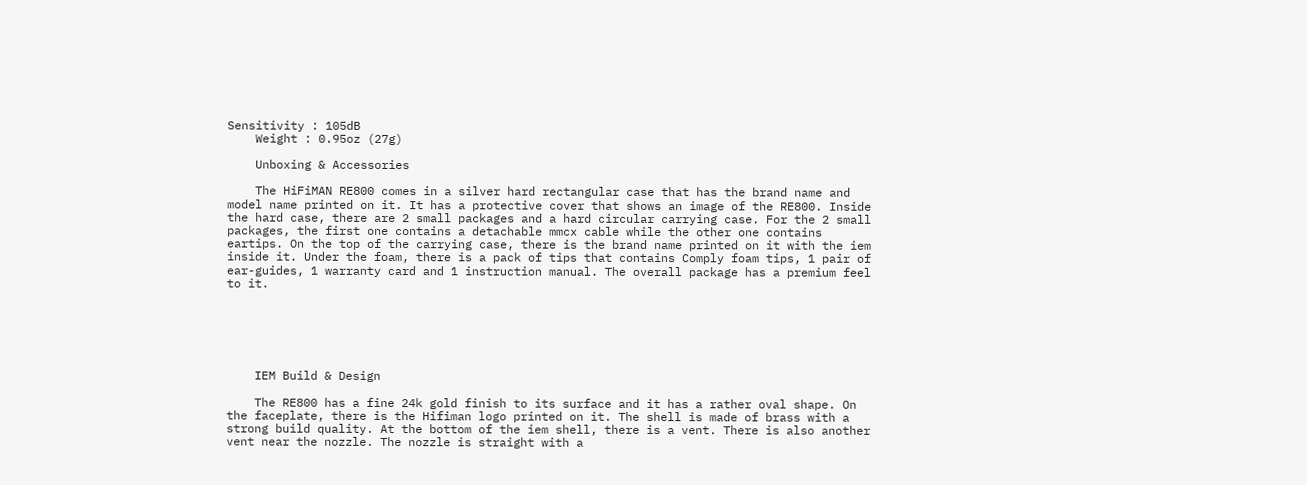Sensitivity : 105dB
    Weight : 0.95oz (27g)

    Unboxing & Accessories

    The HiFiMAN RE800 comes in a silver hard rectangular case that has the brand name and model name printed on it. It has a protective cover that shows an image of the RE800. Inside the hard case, there are 2 small packages and a hard circular carrying case. For the 2 small packages, the first one contains a detachable mmcx cable while the other one contains eartips. On the top of the carrying case, there is the brand name printed on it with the iem inside it. Under the foam, there is a pack of tips that contains Comply foam tips, 1 pair of ear-guides, 1 warranty card and 1 instruction manual. The overall package has a premium feel to it.






    IEM Build & Design

    The RE800 has a fine 24k gold finish to its surface and it has a rather oval shape. On the faceplate, there is the Hifiman logo printed on it. The shell is made of brass with a strong build quality. At the bottom of the iem shell, there is a vent. There is also another vent near the nozzle. The nozzle is straight with a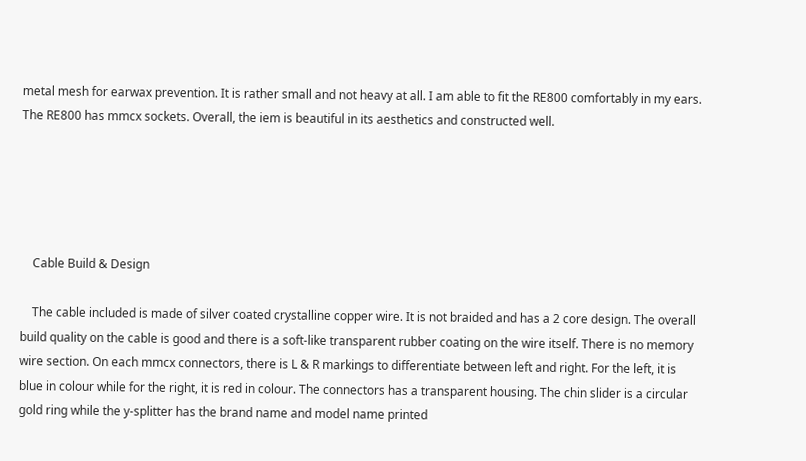metal mesh for earwax prevention. It is rather small and not heavy at all. I am able to fit the RE800 comfortably in my ears. The RE800 has mmcx sockets. Overall, the iem is beautiful in its aesthetics and constructed well.





    Cable Build & Design

    The cable included is made of silver coated crystalline copper wire. It is not braided and has a 2 core design. The overall build quality on the cable is good and there is a soft-like transparent rubber coating on the wire itself. There is no memory wire section. On each mmcx connectors, there is L & R markings to differentiate between left and right. For the left, it is blue in colour while for the right, it is red in colour. The connectors has a transparent housing. The chin slider is a circular gold ring while the y-splitter has the brand name and model name printed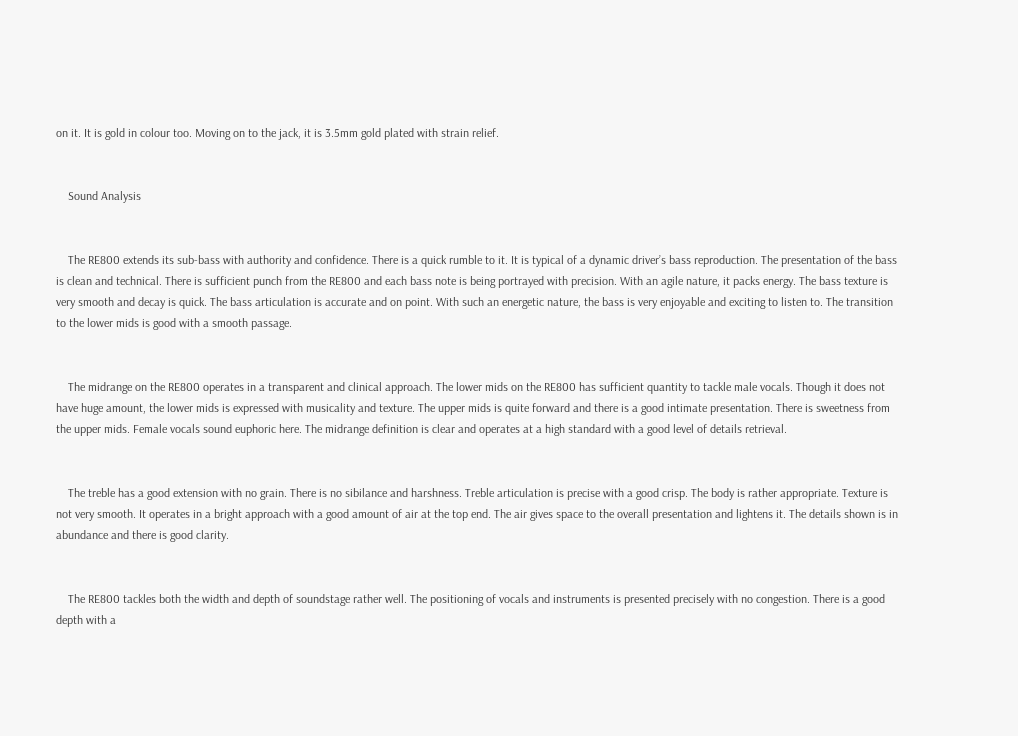on it. It is gold in colour too. Moving on to the jack, it is 3.5mm gold plated with strain relief.


    Sound Analysis


    The RE800 extends its sub-bass with authority and confidence. There is a quick rumble to it. It is typical of a dynamic driver’s bass reproduction. The presentation of the bass is clean and technical. There is sufficient punch from the RE800 and each bass note is being portrayed with precision. With an agile nature, it packs energy. The bass texture is very smooth and decay is quick. The bass articulation is accurate and on point. With such an energetic nature, the bass is very enjoyable and exciting to listen to. The transition to the lower mids is good with a smooth passage.


    The midrange on the RE800 operates in a transparent and clinical approach. The lower mids on the RE800 has sufficient quantity to tackle male vocals. Though it does not have huge amount, the lower mids is expressed with musicality and texture. The upper mids is quite forward and there is a good intimate presentation. There is sweetness from the upper mids. Female vocals sound euphoric here. The midrange definition is clear and operates at a high standard with a good level of details retrieval.


    The treble has a good extension with no grain. There is no sibilance and harshness. Treble articulation is precise with a good crisp. The body is rather appropriate. Texture is not very smooth. It operates in a bright approach with a good amount of air at the top end. The air gives space to the overall presentation and lightens it. The details shown is in abundance and there is good clarity.


    The RE800 tackles both the width and depth of soundstage rather well. The positioning of vocals and instruments is presented precisely with no congestion. There is a good depth with a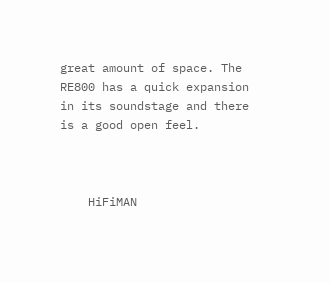great amount of space. The RE800 has a quick expansion in its soundstage and there is a good open feel.



    HiFiMAN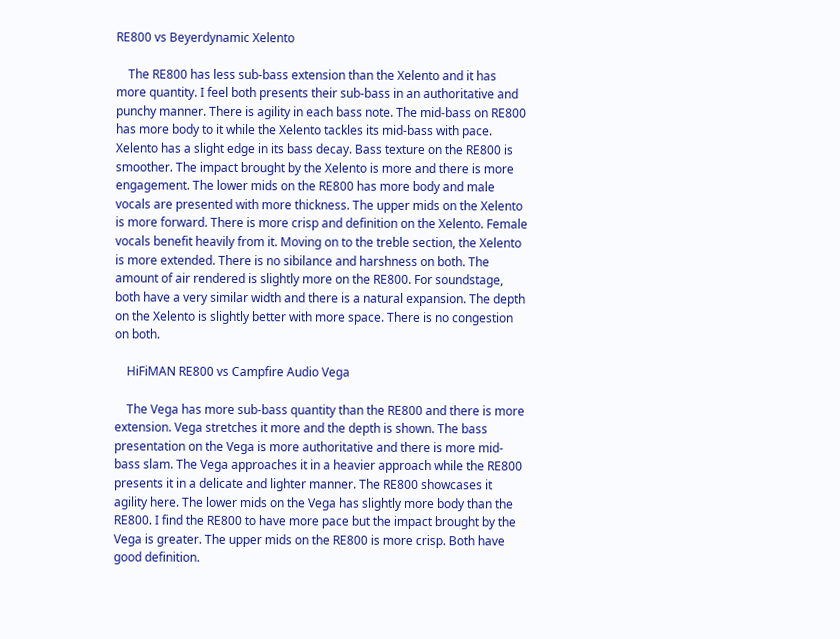RE800 vs Beyerdynamic Xelento

    The RE800 has less sub-bass extension than the Xelento and it has more quantity. I feel both presents their sub-bass in an authoritative and punchy manner. There is agility in each bass note. The mid-bass on RE800 has more body to it while the Xelento tackles its mid-bass with pace. Xelento has a slight edge in its bass decay. Bass texture on the RE800 is smoother. The impact brought by the Xelento is more and there is more engagement. The lower mids on the RE800 has more body and male vocals are presented with more thickness. The upper mids on the Xelento is more forward. There is more crisp and definition on the Xelento. Female vocals benefit heavily from it. Moving on to the treble section, the Xelento is more extended. There is no sibilance and harshness on both. The amount of air rendered is slightly more on the RE800. For soundstage, both have a very similar width and there is a natural expansion. The depth on the Xelento is slightly better with more space. There is no congestion on both.

    HiFiMAN RE800 vs Campfire Audio Vega

    The Vega has more sub-bass quantity than the RE800 and there is more extension. Vega stretches it more and the depth is shown. The bass presentation on the Vega is more authoritative and there is more mid-bass slam. The Vega approaches it in a heavier approach while the RE800 presents it in a delicate and lighter manner. The RE800 showcases it agility here. The lower mids on the Vega has slightly more body than the RE800. I find the RE800 to have more pace but the impact brought by the Vega is greater. The upper mids on the RE800 is more crisp. Both have good definition.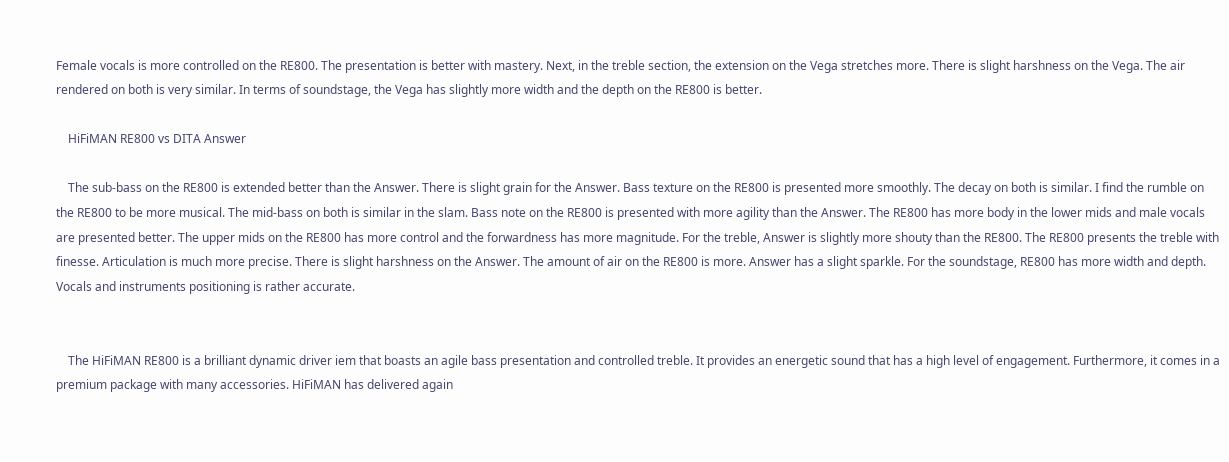Female vocals is more controlled on the RE800. The presentation is better with mastery. Next, in the treble section, the extension on the Vega stretches more. There is slight harshness on the Vega. The air rendered on both is very similar. In terms of soundstage, the Vega has slightly more width and the depth on the RE800 is better.

    HiFiMAN RE800 vs DITA Answer

    The sub-bass on the RE800 is extended better than the Answer. There is slight grain for the Answer. Bass texture on the RE800 is presented more smoothly. The decay on both is similar. I find the rumble on the RE800 to be more musical. The mid-bass on both is similar in the slam. Bass note on the RE800 is presented with more agility than the Answer. The RE800 has more body in the lower mids and male vocals are presented better. The upper mids on the RE800 has more control and the forwardness has more magnitude. For the treble, Answer is slightly more shouty than the RE800. The RE800 presents the treble with finesse. Articulation is much more precise. There is slight harshness on the Answer. The amount of air on the RE800 is more. Answer has a slight sparkle. For the soundstage, RE800 has more width and depth. Vocals and instruments positioning is rather accurate.


    The HiFiMAN RE800 is a brilliant dynamic driver iem that boasts an agile bass presentation and controlled treble. It provides an energetic sound that has a high level of engagement. Furthermore, it comes in a premium package with many accessories. HiFiMAN has delivered again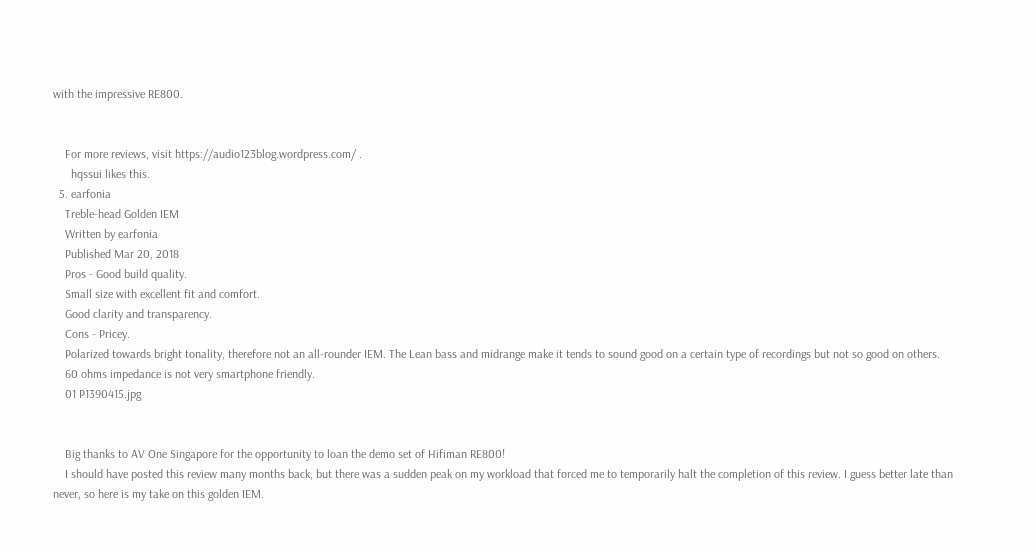with the impressive RE800.


    For more reviews, visit https://audio123blog.wordpress.com/ .
      hqssui likes this.
  5. earfonia
    Treble-head Golden IEM
    Written by earfonia
    Published Mar 20, 2018
    Pros - Good build quality.
    Small size with excellent fit and comfort.
    Good clarity and transparency.
    Cons - Pricey.
    Polarized towards bright tonality, therefore not an all-rounder IEM. The Lean bass and midrange make it tends to sound good on a certain type of recordings but not so good on others.
    60 ohms impedance is not very smartphone friendly.
    01 P1390415.jpg


    Big thanks to AV One Singapore for the opportunity to loan the demo set of Hifiman RE800!
    I should have posted this review many months back, but there was a sudden peak on my workload that forced me to temporarily halt the completion of this review. I guess better late than never, so here is my take on this golden IEM.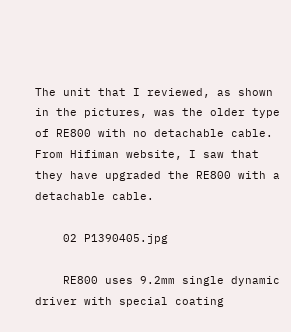The unit that I reviewed, as shown in the pictures, was the older type of RE800 with no detachable cable. From Hifiman website, I saw that they have upgraded the RE800 with a detachable cable.

    02 P1390405.jpg

    RE800 uses 9.2mm single dynamic driver with special coating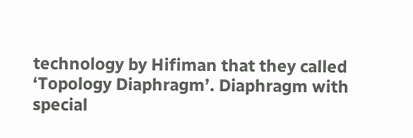technology by Hifiman that they called ‘Topology Diaphragm’. Diaphragm with special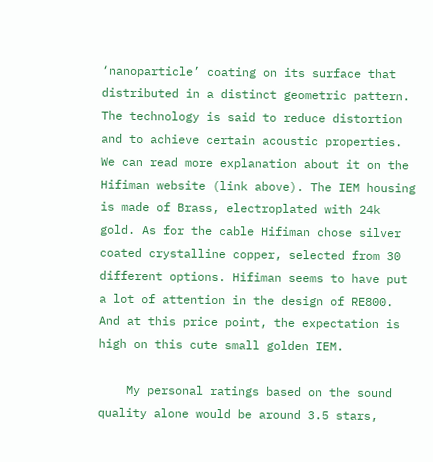‘nanoparticle’ coating on its surface that distributed in a distinct geometric pattern. The technology is said to reduce distortion and to achieve certain acoustic properties. We can read more explanation about it on the Hifiman website (link above). The IEM housing is made of Brass, electroplated with 24k gold. As for the cable Hifiman chose silver coated crystalline copper, selected from 30 different options. Hifiman seems to have put a lot of attention in the design of RE800. And at this price point, the expectation is high on this cute small golden IEM.

    My personal ratings based on the sound quality alone would be around 3.5 stars,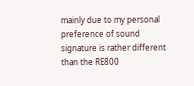mainly due to my personal preference of sound signature is rather different than the RE800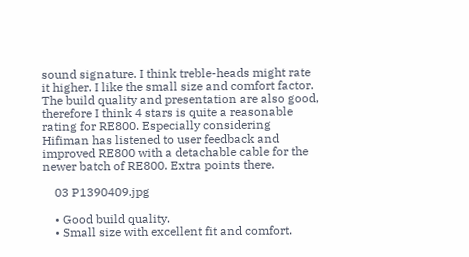sound signature. I think treble-heads might rate it higher. I like the small size and comfort factor. The build quality and presentation are also good, therefore I think 4 stars is quite a reasonable rating for RE800. Especially considering Hifiman has listened to user feedback and improved RE800 with a detachable cable for the newer batch of RE800. Extra points there.

    03 P1390409.jpg

    • Good build quality.
    • Small size with excellent fit and comfort.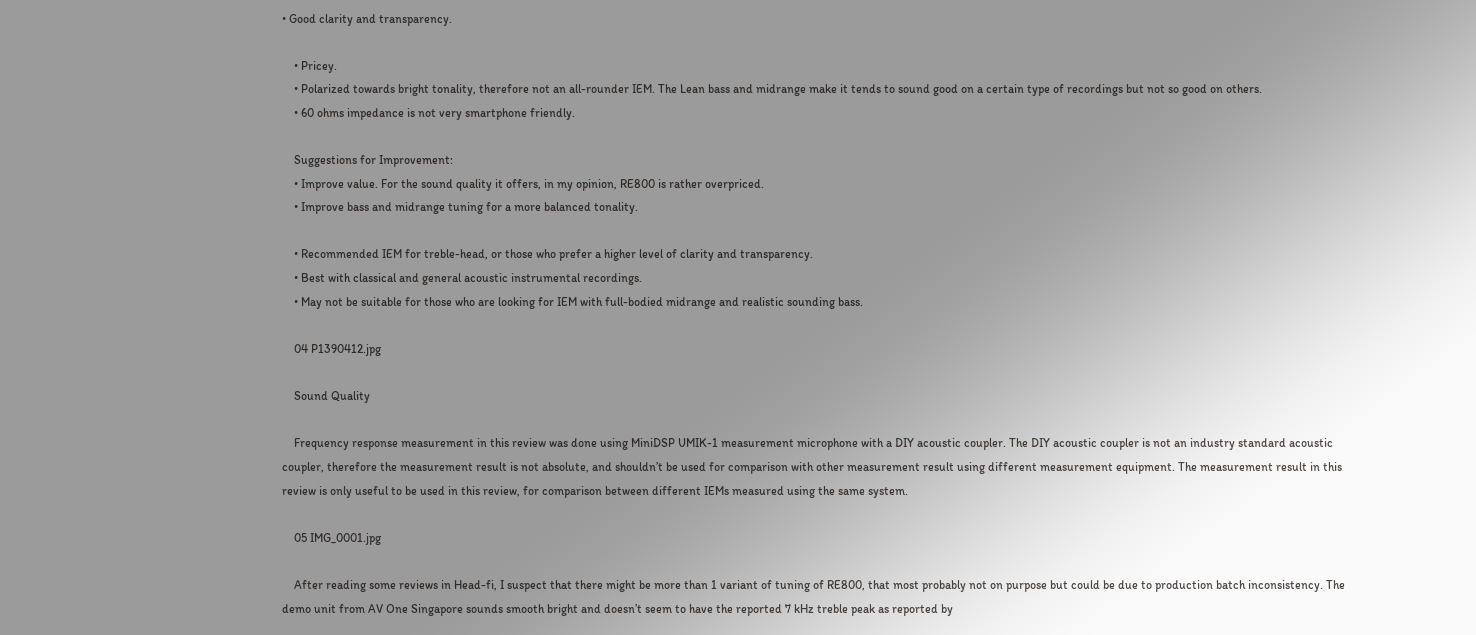• Good clarity and transparency.

    • Pricey.
    • Polarized towards bright tonality, therefore not an all-rounder IEM. The Lean bass and midrange make it tends to sound good on a certain type of recordings but not so good on others.
    • 60 ohms impedance is not very smartphone friendly.

    Suggestions for Improvement:
    • Improve value. For the sound quality it offers, in my opinion, RE800 is rather overpriced.
    • Improve bass and midrange tuning for a more balanced tonality.

    • Recommended IEM for treble-head, or those who prefer a higher level of clarity and transparency.
    • Best with classical and general acoustic instrumental recordings.
    • May not be suitable for those who are looking for IEM with full-bodied midrange and realistic sounding bass.

    04 P1390412.jpg

    Sound Quality

    Frequency response measurement in this review was done using MiniDSP UMIK-1 measurement microphone with a DIY acoustic coupler. The DIY acoustic coupler is not an industry standard acoustic coupler, therefore the measurement result is not absolute, and shouldn’t be used for comparison with other measurement result using different measurement equipment. The measurement result in this review is only useful to be used in this review, for comparison between different IEMs measured using the same system.

    05 IMG_0001.jpg

    After reading some reviews in Head-fi, I suspect that there might be more than 1 variant of tuning of RE800, that most probably not on purpose but could be due to production batch inconsistency. The demo unit from AV One Singapore sounds smooth bright and doesn’t seem to have the reported 7 kHz treble peak as reported by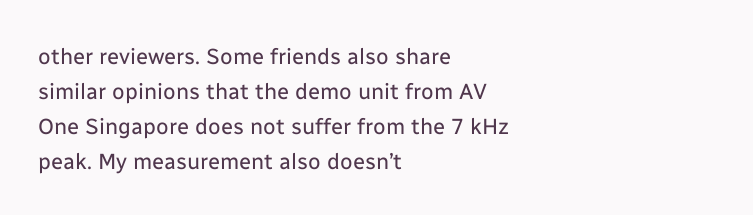other reviewers. Some friends also share similar opinions that the demo unit from AV One Singapore does not suffer from the 7 kHz peak. My measurement also doesn’t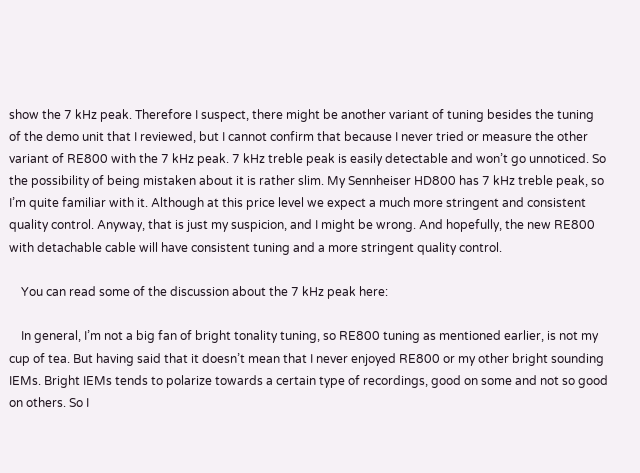show the 7 kHz peak. Therefore I suspect, there might be another variant of tuning besides the tuning of the demo unit that I reviewed, but I cannot confirm that because I never tried or measure the other variant of RE800 with the 7 kHz peak. 7 kHz treble peak is easily detectable and won’t go unnoticed. So the possibility of being mistaken about it is rather slim. My Sennheiser HD800 has 7 kHz treble peak, so I’m quite familiar with it. Although at this price level we expect a much more stringent and consistent quality control. Anyway, that is just my suspicion, and I might be wrong. And hopefully, the new RE800 with detachable cable will have consistent tuning and a more stringent quality control.

    You can read some of the discussion about the 7 kHz peak here:

    In general, I’m not a big fan of bright tonality tuning, so RE800 tuning as mentioned earlier, is not my cup of tea. But having said that it doesn’t mean that I never enjoyed RE800 or my other bright sounding IEMs. Bright IEMs tends to polarize towards a certain type of recordings, good on some and not so good on others. So I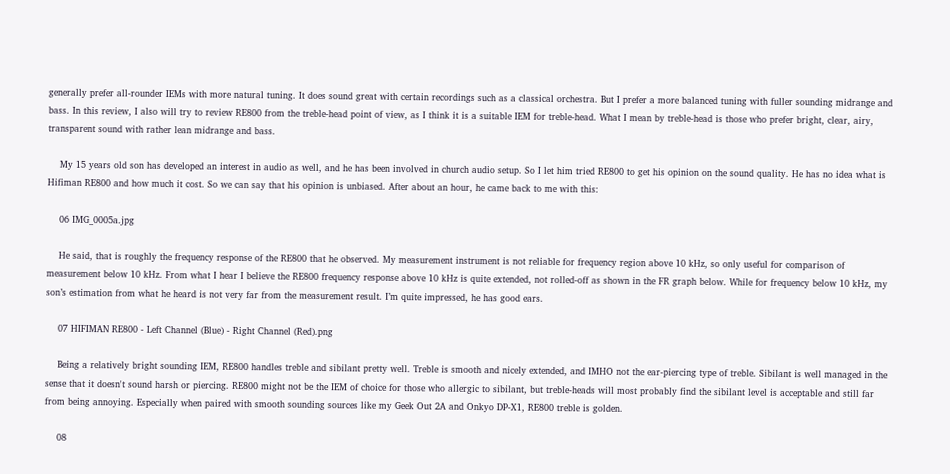generally prefer all-rounder IEMs with more natural tuning. It does sound great with certain recordings such as a classical orchestra. But I prefer a more balanced tuning with fuller sounding midrange and bass. In this review, I also will try to review RE800 from the treble-head point of view, as I think it is a suitable IEM for treble-head. What I mean by treble-head is those who prefer bright, clear, airy, transparent sound with rather lean midrange and bass.

    My 15 years old son has developed an interest in audio as well, and he has been involved in church audio setup. So I let him tried RE800 to get his opinion on the sound quality. He has no idea what is Hifiman RE800 and how much it cost. So we can say that his opinion is unbiased. After about an hour, he came back to me with this:

    06 IMG_0005a.jpg

    He said, that is roughly the frequency response of the RE800 that he observed. My measurement instrument is not reliable for frequency region above 10 kHz, so only useful for comparison of measurement below 10 kHz. From what I hear I believe the RE800 frequency response above 10 kHz is quite extended, not rolled-off as shown in the FR graph below. While for frequency below 10 kHz, my son’s estimation from what he heard is not very far from the measurement result. I’m quite impressed, he has good ears.

    07 HIFIMAN RE800 - Left Channel (Blue) - Right Channel (Red).png

    Being a relatively bright sounding IEM, RE800 handles treble and sibilant pretty well. Treble is smooth and nicely extended, and IMHO not the ear-piercing type of treble. Sibilant is well managed in the sense that it doesn't sound harsh or piercing. RE800 might not be the IEM of choice for those who allergic to sibilant, but treble-heads will most probably find the sibilant level is acceptable and still far from being annoying. Especially when paired with smooth sounding sources like my Geek Out 2A and Onkyo DP-X1, RE800 treble is golden.

    08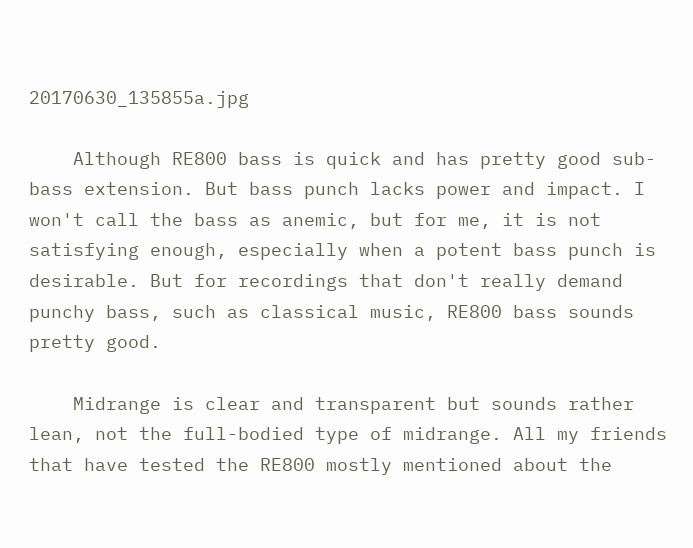20170630_135855a.jpg

    Although RE800 bass is quick and has pretty good sub-bass extension. But bass punch lacks power and impact. I won't call the bass as anemic, but for me, it is not satisfying enough, especially when a potent bass punch is desirable. But for recordings that don't really demand punchy bass, such as classical music, RE800 bass sounds pretty good.

    Midrange is clear and transparent but sounds rather lean, not the full-bodied type of midrange. All my friends that have tested the RE800 mostly mentioned about the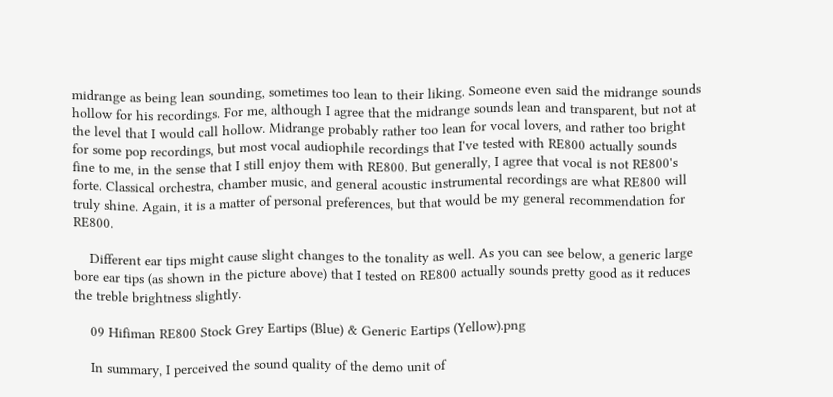midrange as being lean sounding, sometimes too lean to their liking. Someone even said the midrange sounds hollow for his recordings. For me, although I agree that the midrange sounds lean and transparent, but not at the level that I would call hollow. Midrange probably rather too lean for vocal lovers, and rather too bright for some pop recordings, but most vocal audiophile recordings that I've tested with RE800 actually sounds fine to me, in the sense that I still enjoy them with RE800. But generally, I agree that vocal is not RE800's forte. Classical orchestra, chamber music, and general acoustic instrumental recordings are what RE800 will truly shine. Again, it is a matter of personal preferences, but that would be my general recommendation for RE800.

    Different ear tips might cause slight changes to the tonality as well. As you can see below, a generic large bore ear tips (as shown in the picture above) that I tested on RE800 actually sounds pretty good as it reduces the treble brightness slightly.

    09 Hifiman RE800 Stock Grey Eartips (Blue) & Generic Eartips (Yellow).png

    In summary, I perceived the sound quality of the demo unit of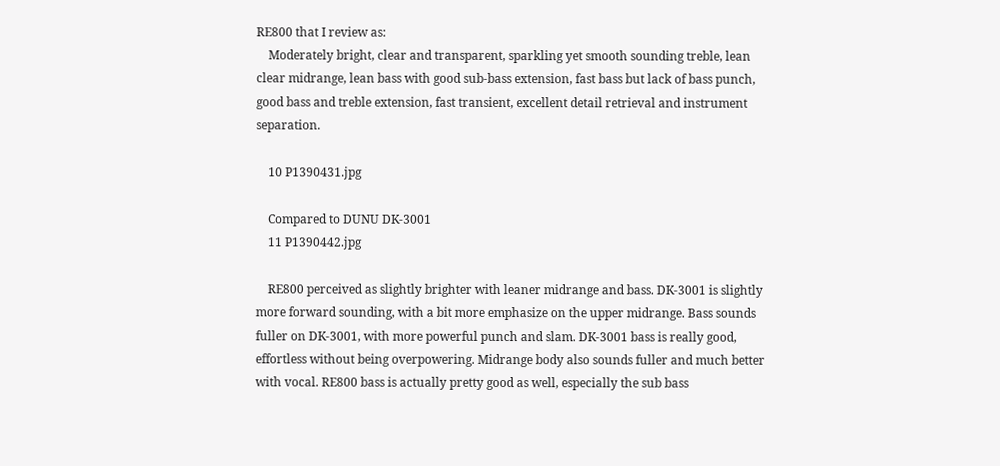RE800 that I review as:
    Moderately bright, clear and transparent, sparkling yet smooth sounding treble, lean clear midrange, lean bass with good sub-bass extension, fast bass but lack of bass punch, good bass and treble extension, fast transient, excellent detail retrieval and instrument separation.

    10 P1390431.jpg

    Compared to DUNU DK-3001
    11 P1390442.jpg

    RE800 perceived as slightly brighter with leaner midrange and bass. DK-3001 is slightly more forward sounding, with a bit more emphasize on the upper midrange. Bass sounds fuller on DK-3001, with more powerful punch and slam. DK-3001 bass is really good, effortless without being overpowering. Midrange body also sounds fuller and much better with vocal. RE800 bass is actually pretty good as well, especially the sub bass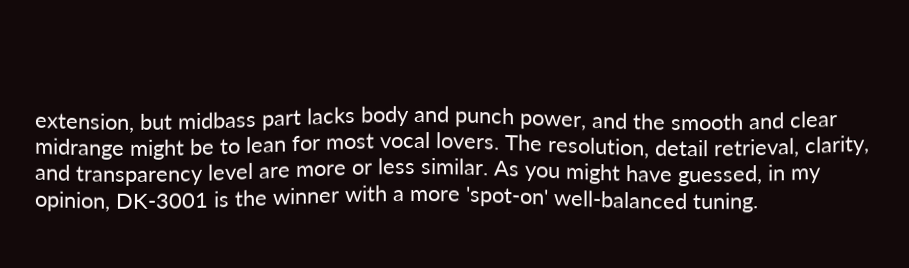extension, but midbass part lacks body and punch power, and the smooth and clear midrange might be to lean for most vocal lovers. The resolution, detail retrieval, clarity, and transparency level are more or less similar. As you might have guessed, in my opinion, DK-3001 is the winner with a more 'spot-on' well-balanced tuning.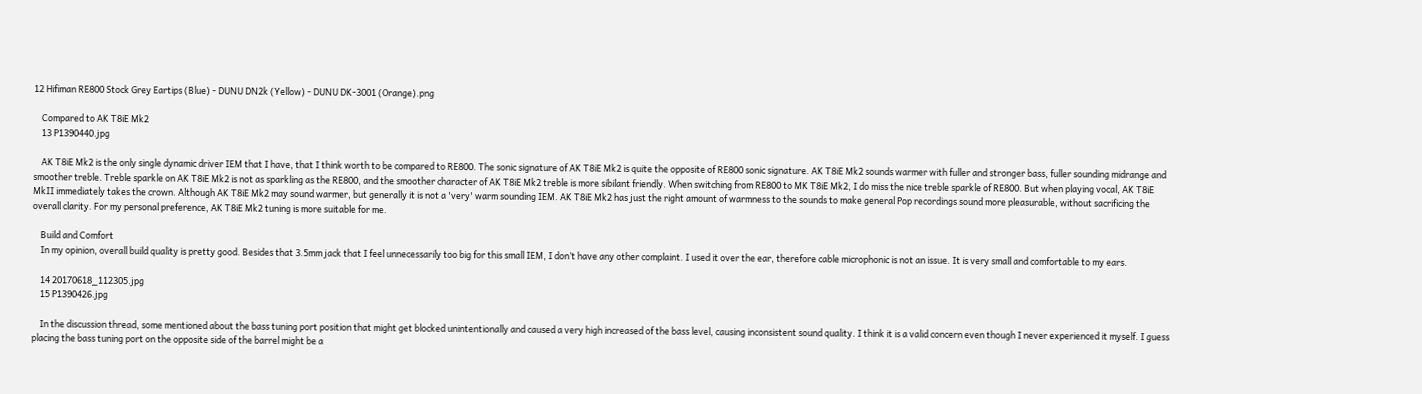12 Hifiman RE800 Stock Grey Eartips (Blue) - DUNU DN2k (Yellow) - DUNU DK-3001 (Orange).png

    Compared to AK T8iE Mk2
    13 P1390440.jpg

    AK T8iE Mk2 is the only single dynamic driver IEM that I have, that I think worth to be compared to RE800. The sonic signature of AK T8iE Mk2 is quite the opposite of RE800 sonic signature. AK T8iE Mk2 sounds warmer with fuller and stronger bass, fuller sounding midrange and smoother treble. Treble sparkle on AK T8iE Mk2 is not as sparkling as the RE800, and the smoother character of AK T8iE Mk2 treble is more sibilant friendly. When switching from RE800 to MK T8iE Mk2, I do miss the nice treble sparkle of RE800. But when playing vocal, AK T8iE MkII immediately takes the crown. Although AK T8iE Mk2 may sound warmer, but generally it is not a 'very' warm sounding IEM. AK T8iE Mk2 has just the right amount of warmness to the sounds to make general Pop recordings sound more pleasurable, without sacrificing the overall clarity. For my personal preference, AK T8iE Mk2 tuning is more suitable for me.

    Build and Comfort
    In my opinion, overall build quality is pretty good. Besides that 3.5mm jack that I feel unnecessarily too big for this small IEM, I don’t have any other complaint. I used it over the ear, therefore cable microphonic is not an issue. It is very small and comfortable to my ears.

    14 20170618_112305.jpg
    15 P1390426.jpg

    In the discussion thread, some mentioned about the bass tuning port position that might get blocked unintentionally and caused a very high increased of the bass level, causing inconsistent sound quality. I think it is a valid concern even though I never experienced it myself. I guess placing the bass tuning port on the opposite side of the barrel might be a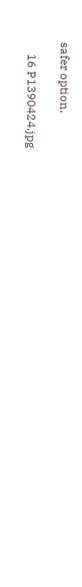safer option.

    16 P1390424.jpg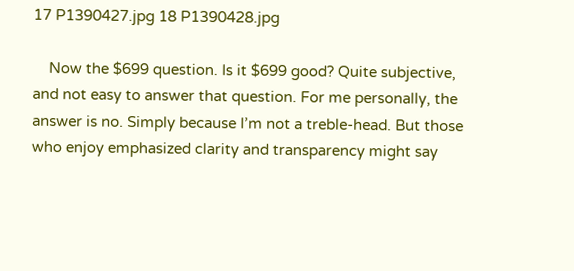17 P1390427.jpg 18 P1390428.jpg

    Now the $699 question. Is it $699 good? Quite subjective, and not easy to answer that question. For me personally, the answer is no. Simply because I’m not a treble-head. But those who enjoy emphasized clarity and transparency might say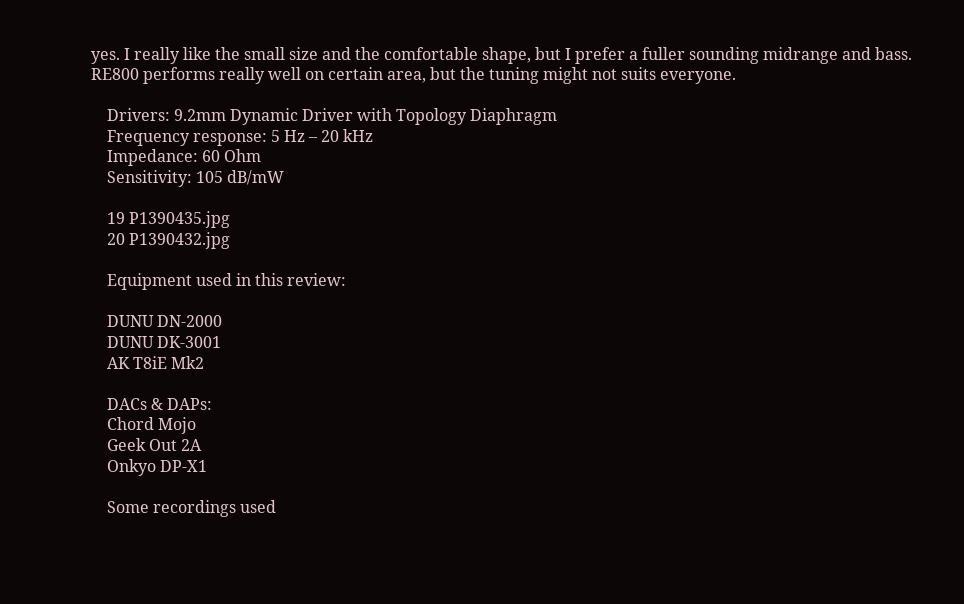yes. I really like the small size and the comfortable shape, but I prefer a fuller sounding midrange and bass. RE800 performs really well on certain area, but the tuning might not suits everyone.

    Drivers: 9.2mm Dynamic Driver with Topology Diaphragm
    Frequency response: 5 Hz – 20 kHz
    Impedance: 60 Ohm
    Sensitivity: 105 dB/mW

    19 P1390435.jpg
    20 P1390432.jpg

    Equipment used in this review:

    DUNU DN-2000
    DUNU DK-3001
    AK T8iE Mk2

    DACs & DAPs:
    Chord Mojo
    Geek Out 2A
    Onkyo DP-X1

    Some recordings used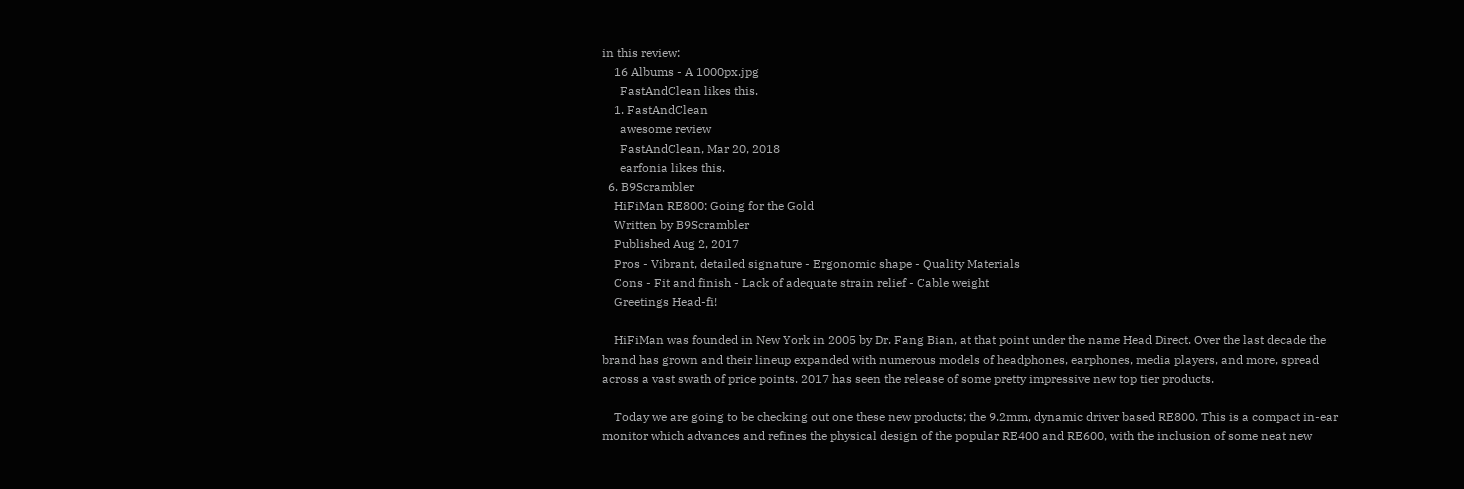in this review:
    16 Albums - A 1000px.jpg
      FastAndClean likes this.
    1. FastAndClean
      awesome review
      FastAndClean, Mar 20, 2018
      earfonia likes this.
  6. B9Scrambler
    HiFiMan RE800: Going for the Gold
    Written by B9Scrambler
    Published Aug 2, 2017
    Pros - Vibrant, detailed signature - Ergonomic shape - Quality Materials
    Cons - Fit and finish - Lack of adequate strain relief - Cable weight
    Greetings Head-fi!

    HiFiMan was founded in New York in 2005 by Dr. Fang Bian, at that point under the name Head Direct. Over the last decade the brand has grown and their lineup expanded with numerous models of headphones, earphones, media players, and more, spread across a vast swath of price points. 2017 has seen the release of some pretty impressive new top tier products.

    Today we are going to be checking out one these new products; the 9.2mm, dynamic driver based RE800. This is a compact in-ear monitor which advances and refines the physical design of the popular RE400 and RE600, with the inclusion of some neat new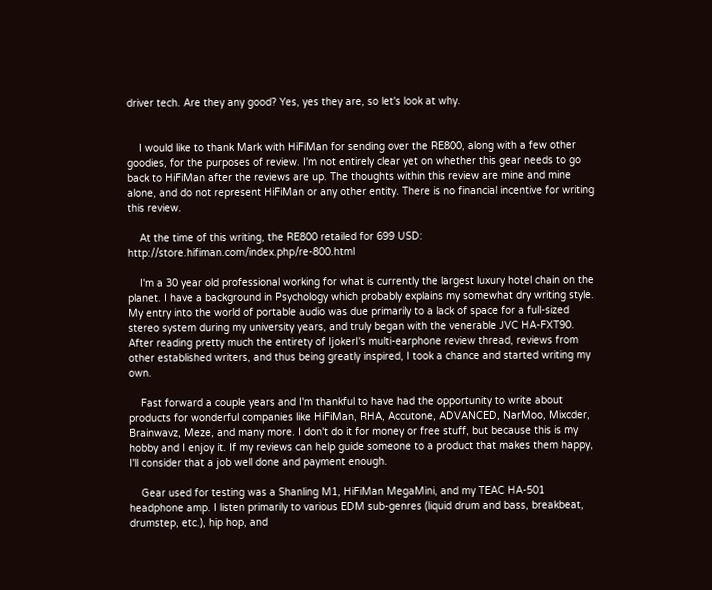driver tech. Are they any good? Yes, yes they are, so let's look at why.


    I would like to thank Mark with HiFiMan for sending over the RE800, along with a few other goodies, for the purposes of review. I'm not entirely clear yet on whether this gear needs to go back to HiFiMan after the reviews are up. The thoughts within this review are mine and mine alone, and do not represent HiFiMan or any other entity. There is no financial incentive for writing this review.

    At the time of this writing, the RE800 retailed for 699 USD: http://store.hifiman.com/index.php/re-800.html

    I'm a 30 year old professional working for what is currently the largest luxury hotel chain on the planet. I have a background in Psychology which probably explains my somewhat dry writing style. My entry into the world of portable audio was due primarily to a lack of space for a full-sized stereo system during my university years, and truly began with the venerable JVC HA-FXT90. After reading pretty much the entirety of IjokerI's multi-earphone review thread, reviews from other established writers, and thus being greatly inspired, I took a chance and started writing my own.

    Fast forward a couple years and I'm thankful to have had the opportunity to write about products for wonderful companies like HiFiMan, RHA, Accutone, ADVANCED, NarMoo, Mixcder, Brainwavz, Meze, and many more. I don't do it for money or free stuff, but because this is my hobby and I enjoy it. If my reviews can help guide someone to a product that makes them happy, I'll consider that a job well done and payment enough.

    Gear used for testing was a Shanling M1, HiFiMan MegaMini, and my TEAC HA-501 headphone amp. I listen primarily to various EDM sub-genres (liquid drum and bass, breakbeat, drumstep, etc.), hip hop, and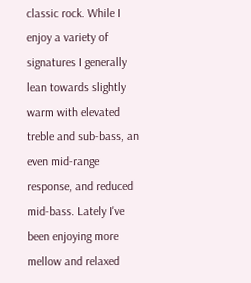classic rock. While I enjoy a variety of signatures I generally lean towards slightly warm with elevated treble and sub-bass, an even mid-range response, and reduced mid-bass. Lately I've been enjoying more mellow and relaxed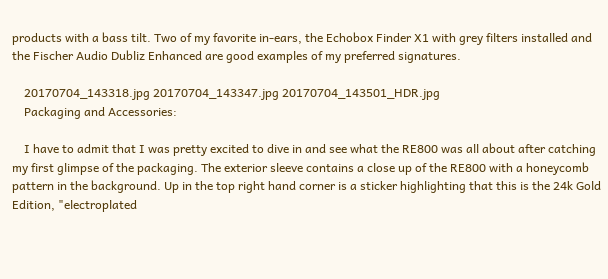products with a bass tilt. Two of my favorite in-ears, the Echobox Finder X1 with grey filters installed and the Fischer Audio Dubliz Enhanced are good examples of my preferred signatures.

    20170704_143318.jpg 20170704_143347.jpg 20170704_143501_HDR.jpg
    Packaging and Accessories:

    I have to admit that I was pretty excited to dive in and see what the RE800 was all about after catching my first glimpse of the packaging. The exterior sleeve contains a close up of the RE800 with a honeycomb pattern in the background. Up in the top right hand corner is a sticker highlighting that this is the 24k Gold Edition, "electroplated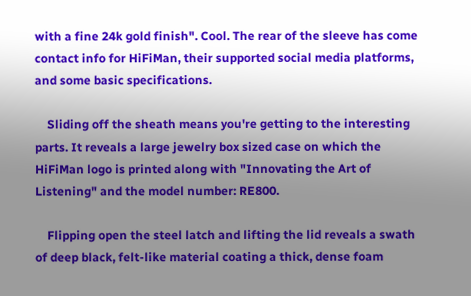with a fine 24k gold finish". Cool. The rear of the sleeve has come contact info for HiFiMan, their supported social media platforms, and some basic specifications.

    Sliding off the sheath means you're getting to the interesting parts. It reveals a large jewelry box sized case on which the HiFiMan logo is printed along with "Innovating the Art of Listening" and the model number: RE800.

    Flipping open the steel latch and lifting the lid reveals a swath of deep black, felt-like material coating a thick, dense foam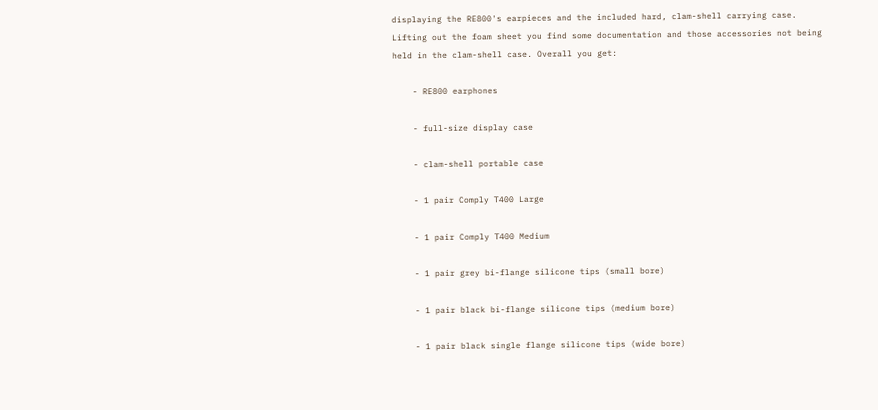displaying the RE800's earpieces and the included hard, clam-shell carrying case. Lifting out the foam sheet you find some documentation and those accessories not being held in the clam-shell case. Overall you get:

    - RE800 earphones

    - full-size display case

    - clam-shell portable case

    - 1 pair Comply T400 Large

    - 1 pair Comply T400 Medium

    - 1 pair grey bi-flange silicone tips (small bore)

    - 1 pair black bi-flange silicone tips (medium bore)

    - 1 pair black single flange silicone tips (wide bore)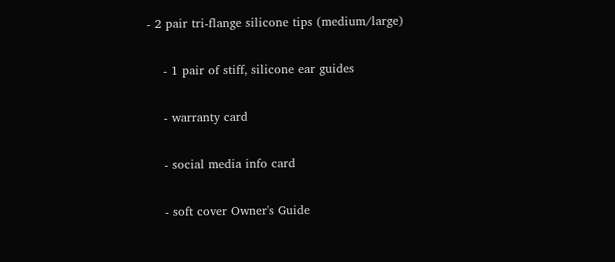- 2 pair tri-flange silicone tips (medium/large)

    - 1 pair of stiff, silicone ear guides

    - warranty card

    - social media info card

    - soft cover Owner's Guide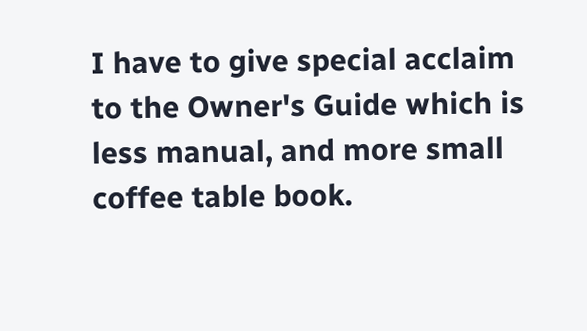I have to give special acclaim to the Owner's Guide which is less manual, and more small coffee table book.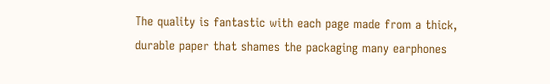The quality is fantastic with each page made from a thick, durable paper that shames the packaging many earphones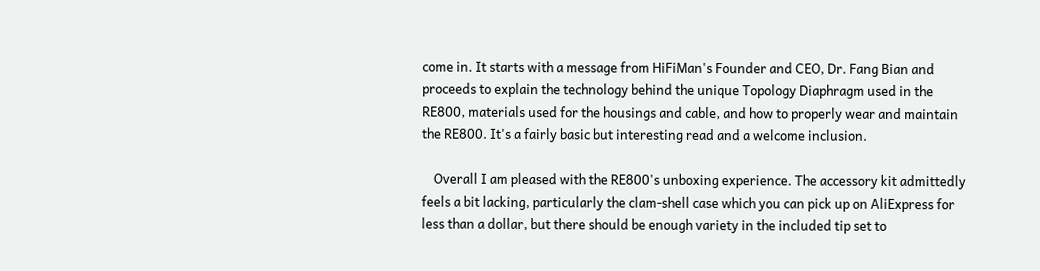come in. It starts with a message from HiFiMan's Founder and CEO, Dr. Fang Bian and proceeds to explain the technology behind the unique Topology Diaphragm used in the RE800, materials used for the housings and cable, and how to properly wear and maintain the RE800. It's a fairly basic but interesting read and a welcome inclusion.

    Overall I am pleased with the RE800's unboxing experience. The accessory kit admittedly feels a bit lacking, particularly the clam-shell case which you can pick up on AliExpress for less than a dollar, but there should be enough variety in the included tip set to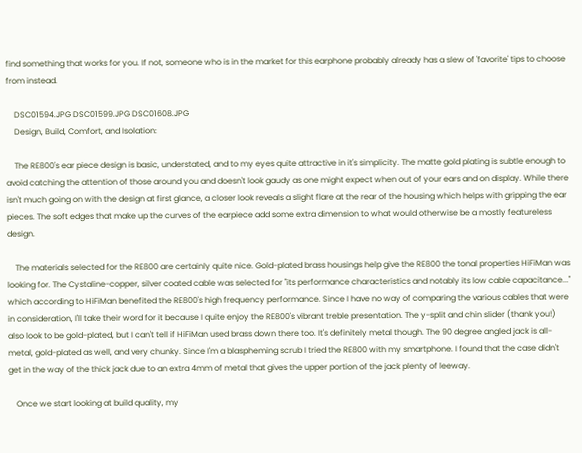find something that works for you. If not, someone who is in the market for this earphone probably already has a slew of 'favorite' tips to choose from instead.

    DSC01594.JPG DSC01599.JPG DSC01608.JPG
    Design, Build, Comfort, and Isolation:

    The RE800's ear piece design is basic, understated, and to my eyes quite attractive in it's simplicity. The matte gold plating is subtle enough to avoid catching the attention of those around you and doesn't look gaudy as one might expect when out of your ears and on display. While there isn't much going on with the design at first glance, a closer look reveals a slight flare at the rear of the housing which helps with gripping the ear pieces. The soft edges that make up the curves of the earpiece add some extra dimension to what would otherwise be a mostly featureless design.

    The materials selected for the RE800 are certainly quite nice. Gold-plated brass housings help give the RE800 the tonal properties HiFiMan was looking for. The Cystaline-copper, silver coated cable was selected for "its performance characteristics and notably its low cable capacitance..." which according to HiFiMan benefited the RE800's high frequency performance. Since I have no way of comparing the various cables that were in consideration, I'll take their word for it because I quite enjoy the RE800's vibrant treble presentation. The y-split and chin slider (thank you!) also look to be gold-plated, but I can't tell if HiFiMan used brass down there too. It's definitely metal though. The 90 degree angled jack is all-metal, gold-plated as well, and very chunky. Since I'm a blaspheming scrub I tried the RE800 with my smartphone. I found that the case didn't get in the way of the thick jack due to an extra 4mm of metal that gives the upper portion of the jack plenty of leeway.

    Once we start looking at build quality, my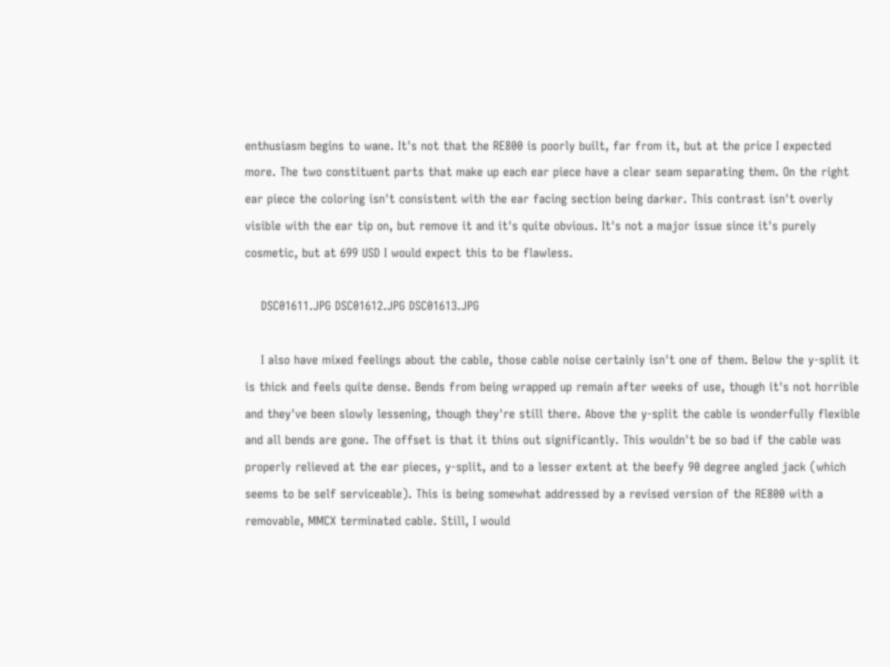enthusiasm begins to wane. It's not that the RE800 is poorly built, far from it, but at the price I expected more. The two constituent parts that make up each ear piece have a clear seam separating them. On the right ear piece the coloring isn't consistent with the ear facing section being darker. This contrast isn't overly visible with the ear tip on, but remove it and it's quite obvious. It's not a major issue since it's purely cosmetic, but at 699 USD I would expect this to be flawless.

    DSC01611.JPG DSC01612.JPG DSC01613.JPG

    I also have mixed feelings about the cable, those cable noise certainly isn't one of them. Below the y-split it is thick and feels quite dense. Bends from being wrapped up remain after weeks of use, though it's not horrible and they've been slowly lessening, though they're still there. Above the y-split the cable is wonderfully flexible and all bends are gone. The offset is that it thins out significantly. This wouldn't be so bad if the cable was properly relieved at the ear pieces, y-split, and to a lesser extent at the beefy 90 degree angled jack (which seems to be self serviceable). This is being somewhat addressed by a revised version of the RE800 with a removable, MMCX terminated cable. Still, I would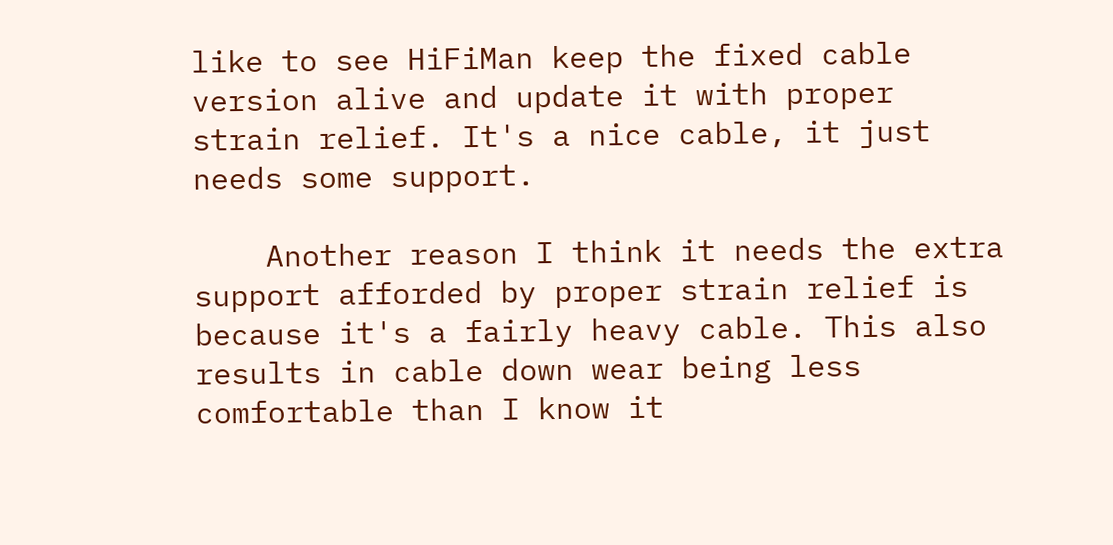like to see HiFiMan keep the fixed cable version alive and update it with proper strain relief. It's a nice cable, it just needs some support.

    Another reason I think it needs the extra support afforded by proper strain relief is because it's a fairly heavy cable. This also results in cable down wear being less comfortable than I know it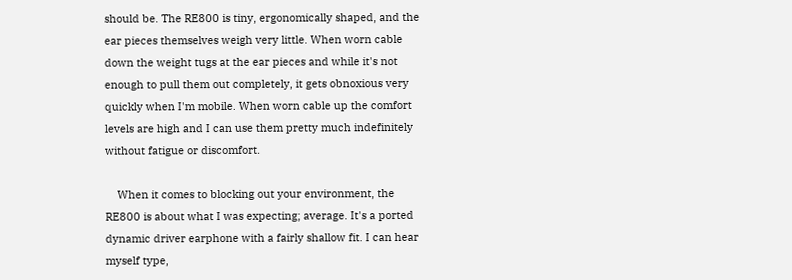should be. The RE800 is tiny, ergonomically shaped, and the ear pieces themselves weigh very little. When worn cable down the weight tugs at the ear pieces and while it's not enough to pull them out completely, it gets obnoxious very quickly when I'm mobile. When worn cable up the comfort levels are high and I can use them pretty much indefinitely without fatigue or discomfort.

    When it comes to blocking out your environment, the RE800 is about what I was expecting; average. It's a ported dynamic driver earphone with a fairly shallow fit. I can hear myself type,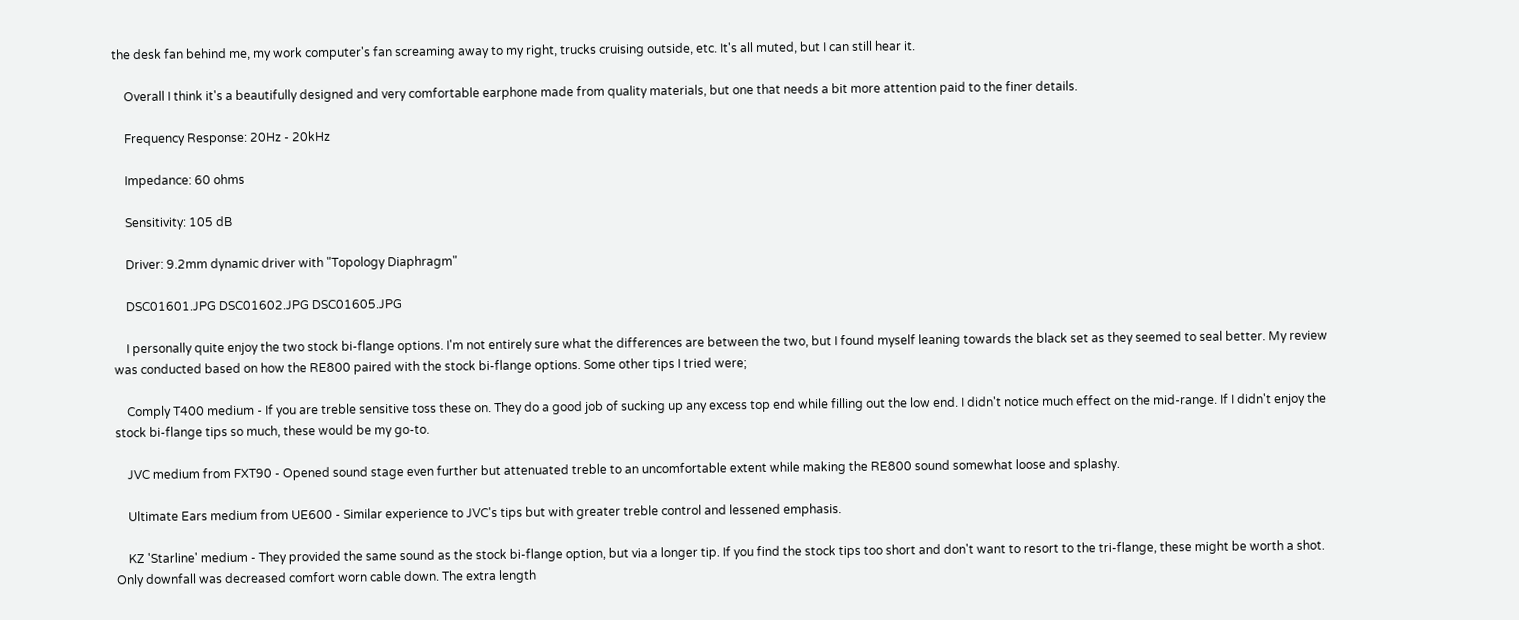the desk fan behind me, my work computer's fan screaming away to my right, trucks cruising outside, etc. It's all muted, but I can still hear it.

    Overall I think it's a beautifully designed and very comfortable earphone made from quality materials, but one that needs a bit more attention paid to the finer details.

    Frequency Response: 20Hz - 20kHz

    Impedance: 60 ohms

    Sensitivity: 105 dB

    Driver: 9.2mm dynamic driver with "Topology Diaphragm"

    DSC01601.JPG DSC01602.JPG DSC01605.JPG

    I personally quite enjoy the two stock bi-flange options. I'm not entirely sure what the differences are between the two, but I found myself leaning towards the black set as they seemed to seal better. My review was conducted based on how the RE800 paired with the stock bi-flange options. Some other tips I tried were;

    Comply T400 medium - If you are treble sensitive toss these on. They do a good job of sucking up any excess top end while filling out the low end. I didn't notice much effect on the mid-range. If I didn't enjoy the stock bi-flange tips so much, these would be my go-to.

    JVC medium from FXT90 - Opened sound stage even further but attenuated treble to an uncomfortable extent while making the RE800 sound somewhat loose and splashy.

    Ultimate Ears medium from UE600 - Similar experience to JVC's tips but with greater treble control and lessened emphasis.

    KZ 'Starline' medium - They provided the same sound as the stock bi-flange option, but via a longer tip. If you find the stock tips too short and don't want to resort to the tri-flange, these might be worth a shot. Only downfall was decreased comfort worn cable down. The extra length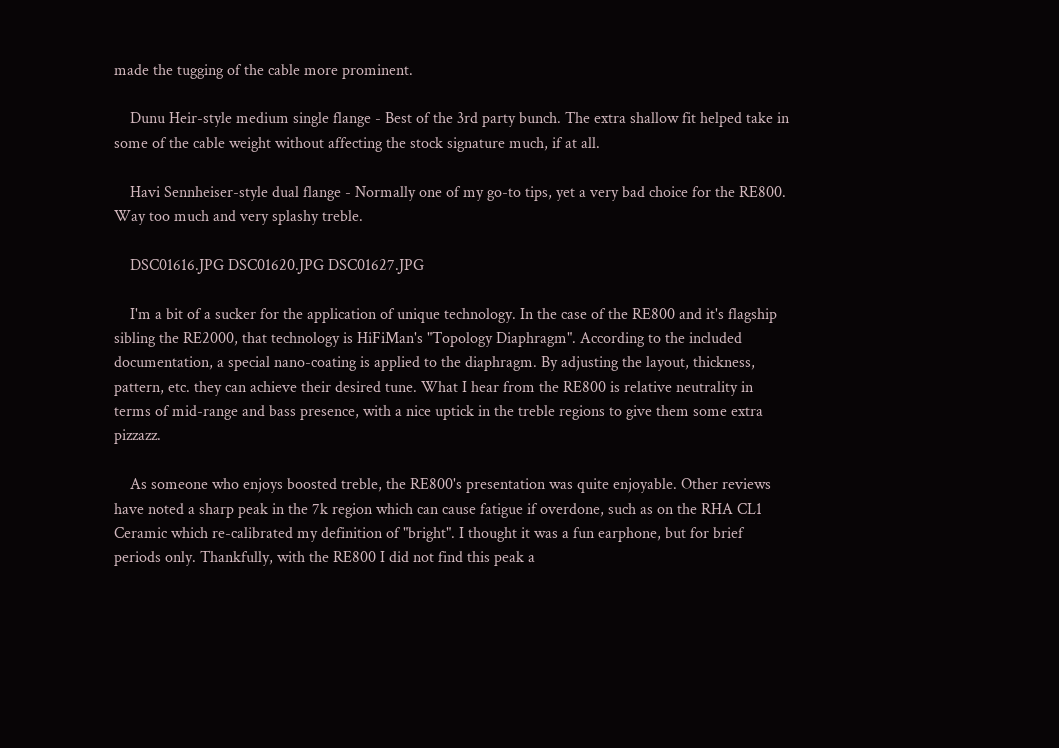made the tugging of the cable more prominent.

    Dunu Heir-style medium single flange - Best of the 3rd party bunch. The extra shallow fit helped take in some of the cable weight without affecting the stock signature much, if at all.

    Havi Sennheiser-style dual flange - Normally one of my go-to tips, yet a very bad choice for the RE800. Way too much and very splashy treble.

    DSC01616.JPG DSC01620.JPG DSC01627.JPG

    I'm a bit of a sucker for the application of unique technology. In the case of the RE800 and it's flagship sibling the RE2000, that technology is HiFiMan's "Topology Diaphragm". According to the included documentation, a special nano-coating is applied to the diaphragm. By adjusting the layout, thickness, pattern, etc. they can achieve their desired tune. What I hear from the RE800 is relative neutrality in terms of mid-range and bass presence, with a nice uptick in the treble regions to give them some extra pizzazz.

    As someone who enjoys boosted treble, the RE800's presentation was quite enjoyable. Other reviews have noted a sharp peak in the 7k region which can cause fatigue if overdone, such as on the RHA CL1 Ceramic which re-calibrated my definition of "bright". I thought it was a fun earphone, but for brief periods only. Thankfully, with the RE800 I did not find this peak a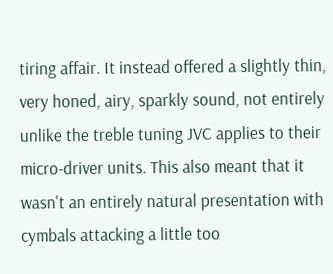tiring affair. It instead offered a slightly thin, very honed, airy, sparkly sound, not entirely unlike the treble tuning JVC applies to their micro-driver units. This also meant that it wasn't an entirely natural presentation with cymbals attacking a little too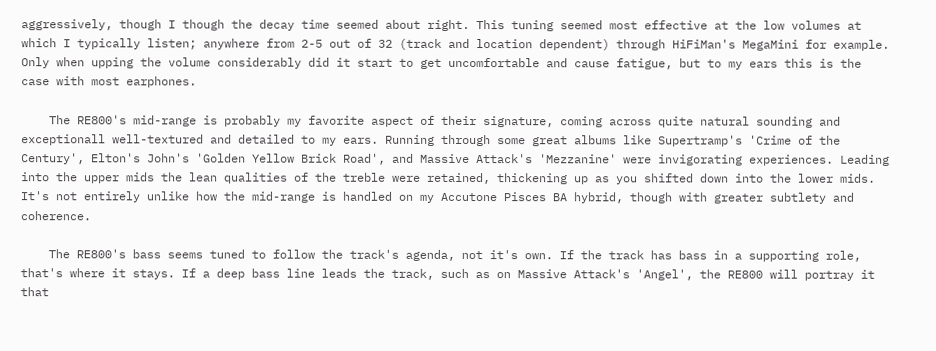aggressively, though I though the decay time seemed about right. This tuning seemed most effective at the low volumes at which I typically listen; anywhere from 2-5 out of 32 (track and location dependent) through HiFiMan's MegaMini for example. Only when upping the volume considerably did it start to get uncomfortable and cause fatigue, but to my ears this is the case with most earphones.

    The RE800's mid-range is probably my favorite aspect of their signature, coming across quite natural sounding and exceptionall well-textured and detailed to my ears. Running through some great albums like Supertramp's 'Crime of the Century', Elton's John's 'Golden Yellow Brick Road', and Massive Attack's 'Mezzanine' were invigorating experiences. Leading into the upper mids the lean qualities of the treble were retained, thickening up as you shifted down into the lower mids. It's not entirely unlike how the mid-range is handled on my Accutone Pisces BA hybrid, though with greater subtlety and coherence.

    The RE800's bass seems tuned to follow the track's agenda, not it's own. If the track has bass in a supporting role, that's where it stays. If a deep bass line leads the track, such as on Massive Attack's 'Angel', the RE800 will portray it that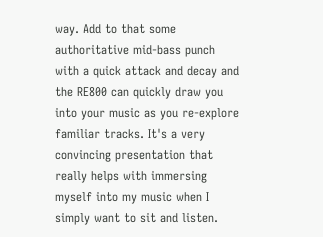way. Add to that some authoritative mid-bass punch with a quick attack and decay and the RE800 can quickly draw you into your music as you re-explore familiar tracks. It's a very convincing presentation that really helps with immersing myself into my music when I simply want to sit and listen.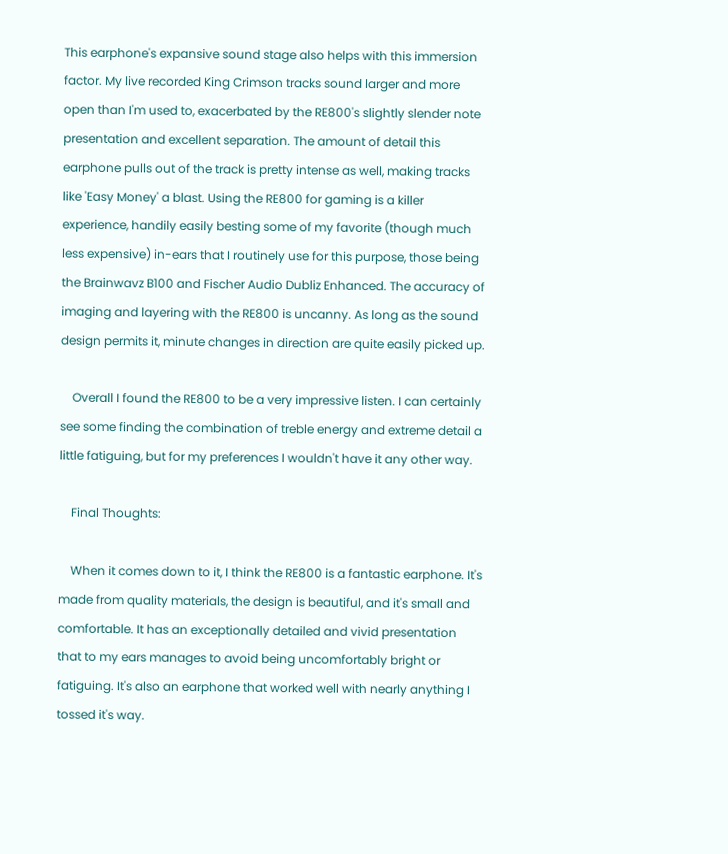This earphone's expansive sound stage also helps with this immersion factor. My live recorded King Crimson tracks sound larger and more open than I'm used to, exacerbated by the RE800's slightly slender note presentation and excellent separation. The amount of detail this earphone pulls out of the track is pretty intense as well, making tracks like 'Easy Money' a blast. Using the RE800 for gaming is a killer experience, handily easily besting some of my favorite (though much less expensive) in-ears that I routinely use for this purpose, those being the Brainwavz B100 and Fischer Audio Dubliz Enhanced. The accuracy of imaging and layering with the RE800 is uncanny. As long as the sound design permits it, minute changes in direction are quite easily picked up.

    Overall I found the RE800 to be a very impressive listen. I can certainly see some finding the combination of treble energy and extreme detail a little fatiguing, but for my preferences I wouldn't have it any other way.

    Final Thoughts:

    When it comes down to it, I think the RE800 is a fantastic earphone. It's made from quality materials, the design is beautiful, and it's small and comfortable. It has an exceptionally detailed and vivid presentation that to my ears manages to avoid being uncomfortably bright or fatiguing. It's also an earphone that worked well with nearly anything I tossed it's way.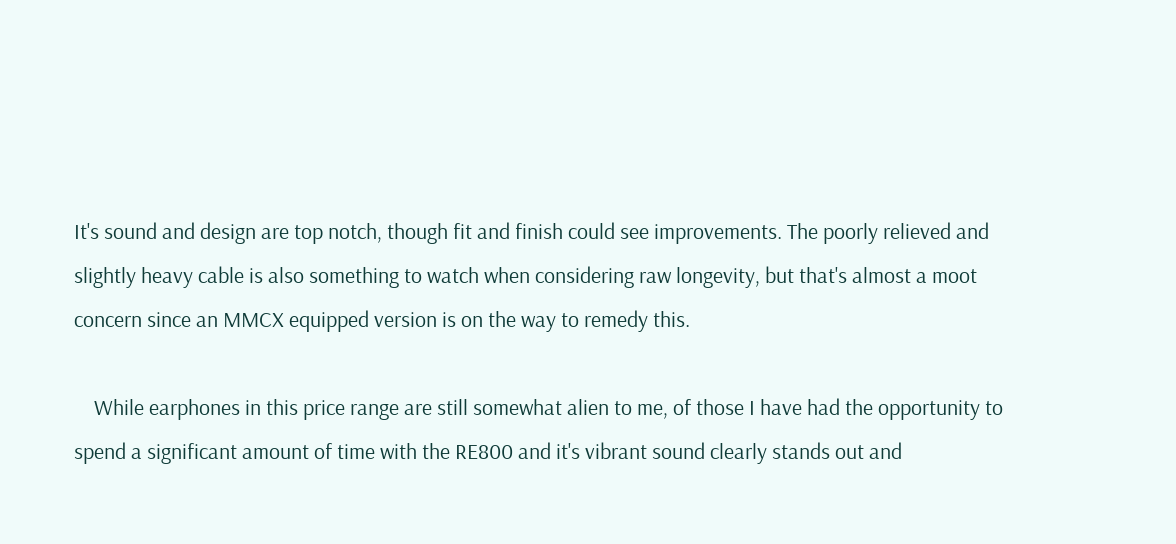It's sound and design are top notch, though fit and finish could see improvements. The poorly relieved and slightly heavy cable is also something to watch when considering raw longevity, but that's almost a moot concern since an MMCX equipped version is on the way to remedy this.

    While earphones in this price range are still somewhat alien to me, of those I have had the opportunity to spend a significant amount of time with the RE800 and it's vibrant sound clearly stands out and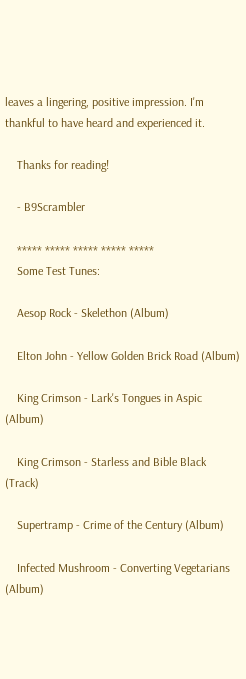leaves a lingering, positive impression. I'm thankful to have heard and experienced it.

    Thanks for reading!

    - B9Scrambler

    ***** ***** ***** ***** *****
    Some Test Tunes:

    Aesop Rock - Skelethon (Album)

    Elton John - Yellow Golden Brick Road (Album)

    King Crimson - Lark's Tongues in Aspic (Album)

    King Crimson - Starless and Bible Black (Track)

    Supertramp - Crime of the Century (Album)

    Infected Mushroom - Converting Vegetarians (Album)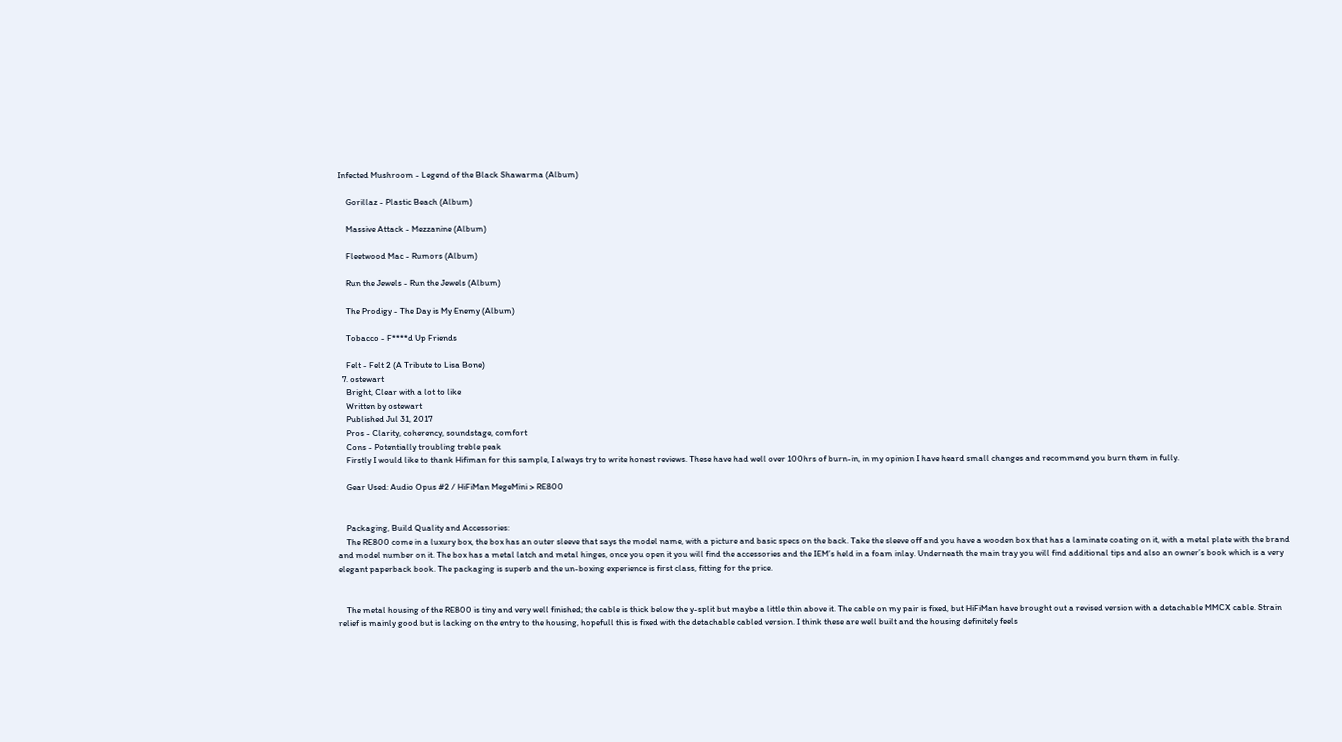Infected Mushroom - Legend of the Black Shawarma (Album)

    Gorillaz - Plastic Beach (Album)

    Massive Attack - Mezzanine (Album)

    Fleetwood Mac - Rumors (Album)

    Run the Jewels - Run the Jewels (Album)

    The Prodigy - The Day is My Enemy (Album)

    Tobacco - F****d Up Friends

    Felt - Felt 2 (A Tribute to Lisa Bone)
  7. ostewart
    Bright, Clear with a lot to like
    Written by ostewart
    Published Jul 31, 2017
    Pros - Clarity, coherency, soundstage, comfort
    Cons - Potentially troubling treble peak
    Firstly I would like to thank Hifiman for this sample, I always try to write honest reviews. These have had well over 100hrs of burn-in, in my opinion I have heard small changes and recommend you burn them in fully.

    Gear Used: Audio Opus #2 / HiFiMan MegeMini > RE800


    Packaging, Build Quality and Accessories:
    The RE800 come in a luxury box, the box has an outer sleeve that says the model name, with a picture and basic specs on the back. Take the sleeve off and you have a wooden box that has a laminate coating on it, with a metal plate with the brand and model number on it. The box has a metal latch and metal hinges, once you open it you will find the accessories and the IEM’s held in a foam inlay. Underneath the main tray you will find additional tips and also an owner’s book which is a very elegant paperback book. The packaging is superb and the un-boxing experience is first class, fitting for the price.


    The metal housing of the RE800 is tiny and very well finished; the cable is thick below the y-split but maybe a little thin above it. The cable on my pair is fixed, but HiFiMan have brought out a revised version with a detachable MMCX cable. Strain relief is mainly good but is lacking on the entry to the housing, hopefull this is fixed with the detachable cabled version. I think these are well built and the housing definitely feels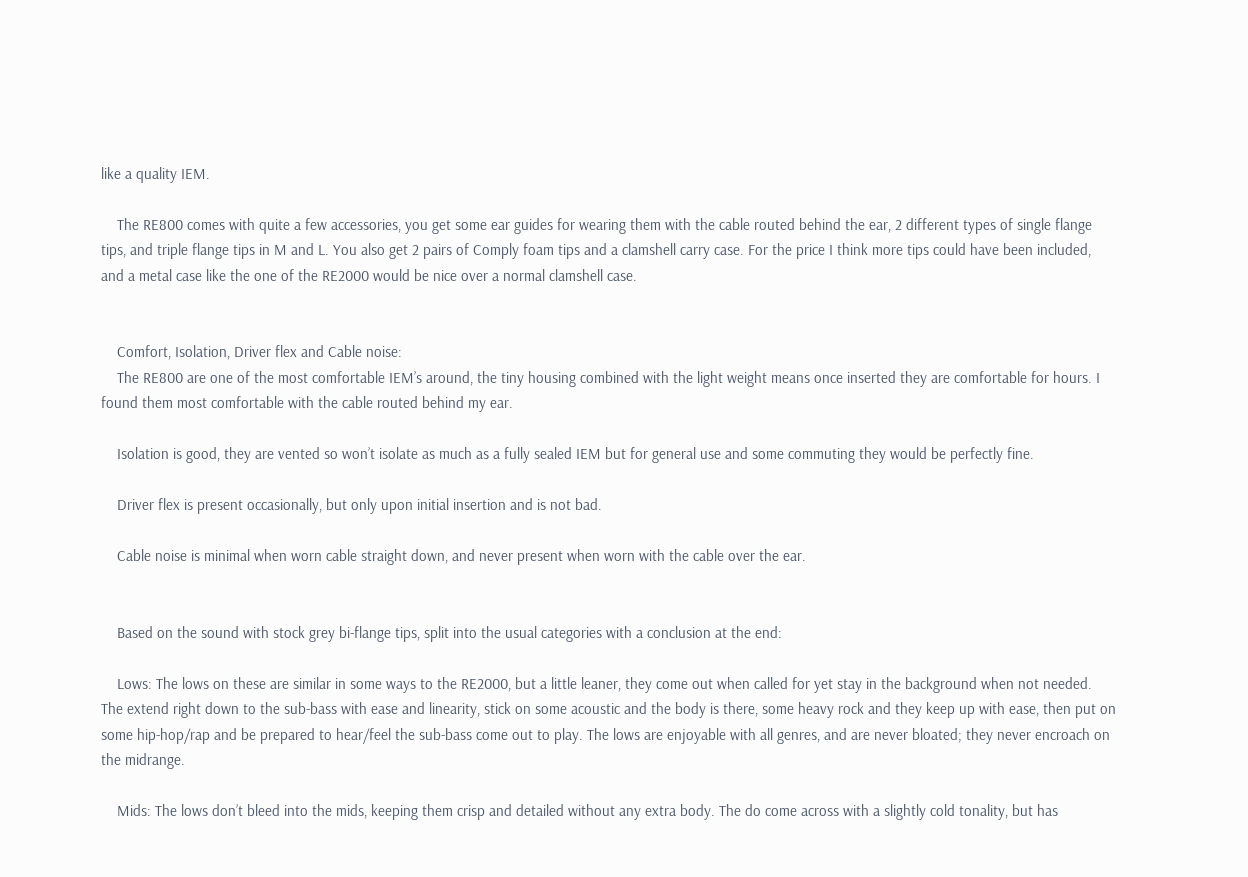like a quality IEM.

    The RE800 comes with quite a few accessories, you get some ear guides for wearing them with the cable routed behind the ear, 2 different types of single flange tips, and triple flange tips in M and L. You also get 2 pairs of Comply foam tips and a clamshell carry case. For the price I think more tips could have been included, and a metal case like the one of the RE2000 would be nice over a normal clamshell case.


    Comfort, Isolation, Driver flex and Cable noise:
    The RE800 are one of the most comfortable IEM’s around, the tiny housing combined with the light weight means once inserted they are comfortable for hours. I found them most comfortable with the cable routed behind my ear.

    Isolation is good, they are vented so won’t isolate as much as a fully sealed IEM but for general use and some commuting they would be perfectly fine.

    Driver flex is present occasionally, but only upon initial insertion and is not bad.

    Cable noise is minimal when worn cable straight down, and never present when worn with the cable over the ear.


    Based on the sound with stock grey bi-flange tips, split into the usual categories with a conclusion at the end:

    Lows: The lows on these are similar in some ways to the RE2000, but a little leaner, they come out when called for yet stay in the background when not needed. The extend right down to the sub-bass with ease and linearity, stick on some acoustic and the body is there, some heavy rock and they keep up with ease, then put on some hip-hop/rap and be prepared to hear/feel the sub-bass come out to play. The lows are enjoyable with all genres, and are never bloated; they never encroach on the midrange.

    Mids: The lows don’t bleed into the mids, keeping them crisp and detailed without any extra body. The do come across with a slightly cold tonality, but has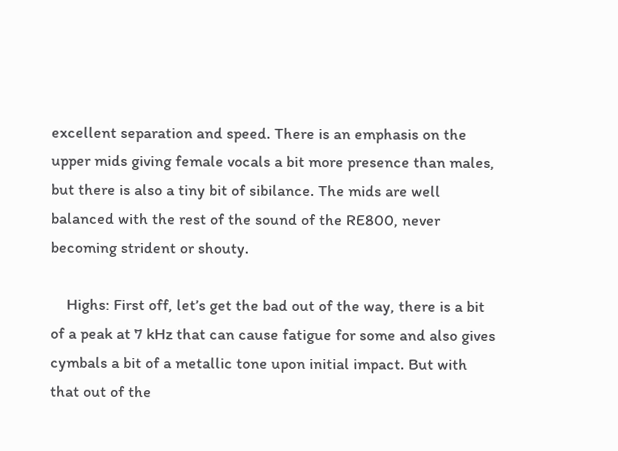excellent separation and speed. There is an emphasis on the upper mids giving female vocals a bit more presence than males, but there is also a tiny bit of sibilance. The mids are well balanced with the rest of the sound of the RE800, never becoming strident or shouty.

    Highs: First off, let’s get the bad out of the way, there is a bit of a peak at 7 kHz that can cause fatigue for some and also gives cymbals a bit of a metallic tone upon initial impact. But with that out of the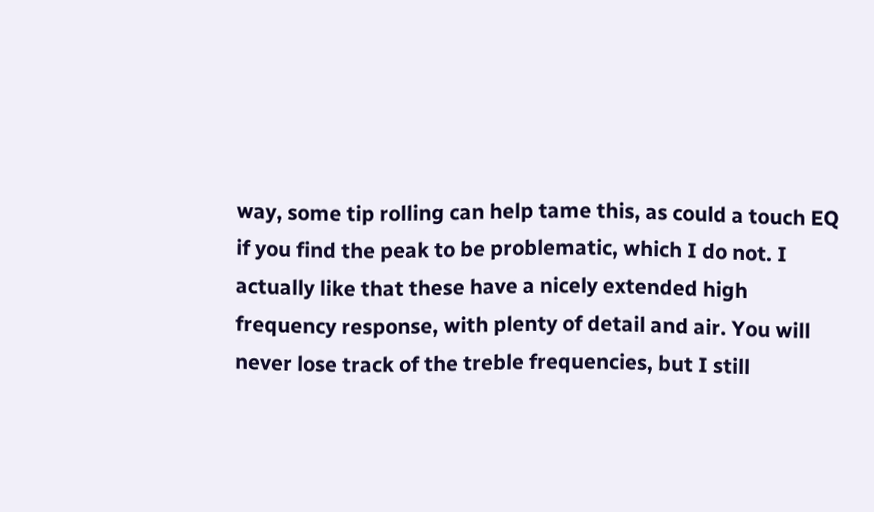way, some tip rolling can help tame this, as could a touch EQ if you find the peak to be problematic, which I do not. I actually like that these have a nicely extended high frequency response, with plenty of detail and air. You will never lose track of the treble frequencies, but I still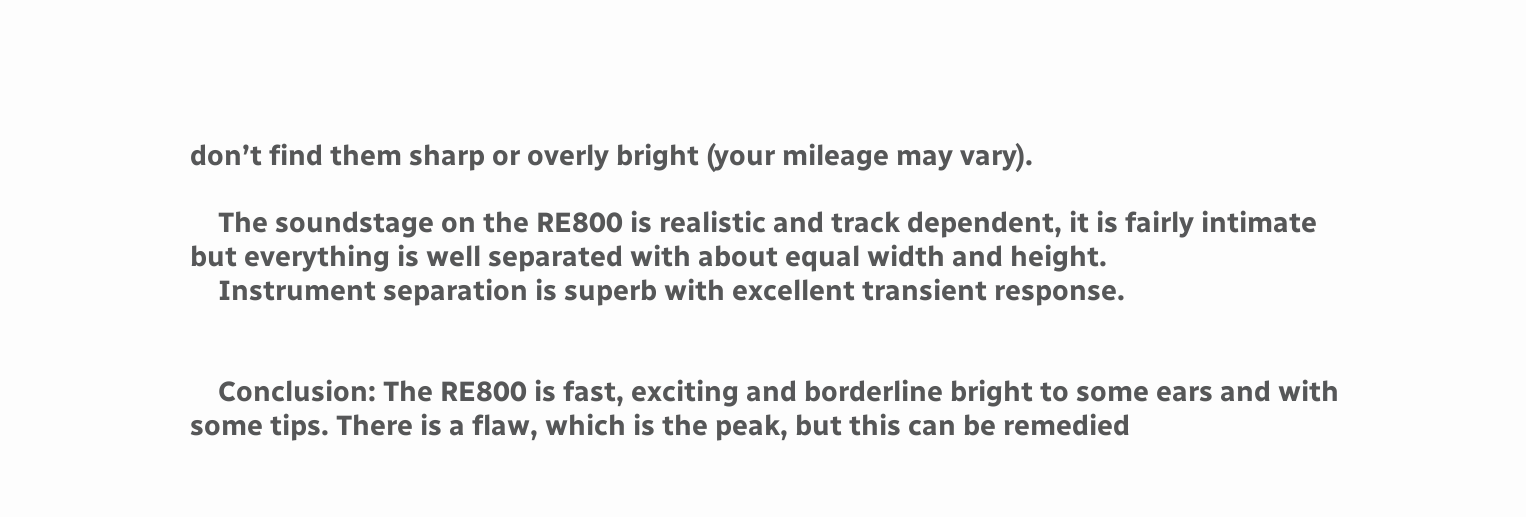don’t find them sharp or overly bright (your mileage may vary).

    The soundstage on the RE800 is realistic and track dependent, it is fairly intimate but everything is well separated with about equal width and height.
    Instrument separation is superb with excellent transient response.


    Conclusion: The RE800 is fast, exciting and borderline bright to some ears and with some tips. There is a flaw, which is the peak, but this can be remedied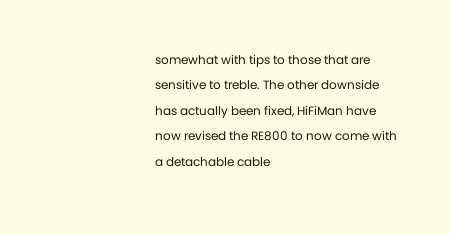somewhat with tips to those that are sensitive to treble. The other downside has actually been fixed, HiFiMan have now revised the RE800 to now come with a detachable cable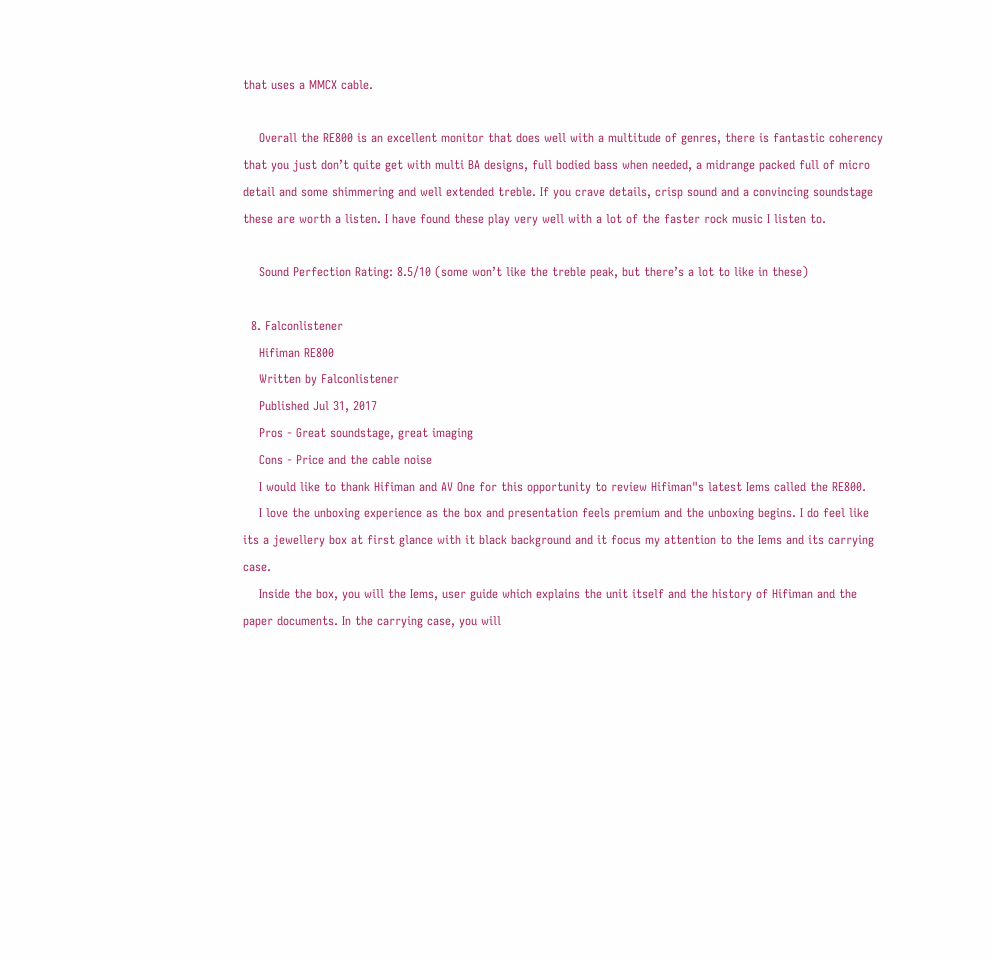that uses a MMCX cable.

    Overall the RE800 is an excellent monitor that does well with a multitude of genres, there is fantastic coherency that you just don’t quite get with multi BA designs, full bodied bass when needed, a midrange packed full of micro detail and some shimmering and well extended treble. If you crave details, crisp sound and a convincing soundstage these are worth a listen. I have found these play very well with a lot of the faster rock music I listen to.

    Sound Perfection Rating: 8.5/10 (some won’t like the treble peak, but there’s a lot to like in these)

  8. Falconlistener
    Hifiman RE800
    Written by Falconlistener
    Published Jul 31, 2017
    Pros - Great soundstage, great imaging
    Cons - Price and the cable noise
    I would like to thank Hifiman and AV One for this opportunity to review Hifiman"s latest Iems called the RE800.
    I love the unboxing experience as the box and presentation feels premium and the unboxing begins. I do feel like its a jewellery box at first glance with it black background and it focus my attention to the Iems and its carrying case.
    Inside the box, you will the Iems, user guide which explains the unit itself and the history of Hifiman and the paper documents. In the carrying case, you will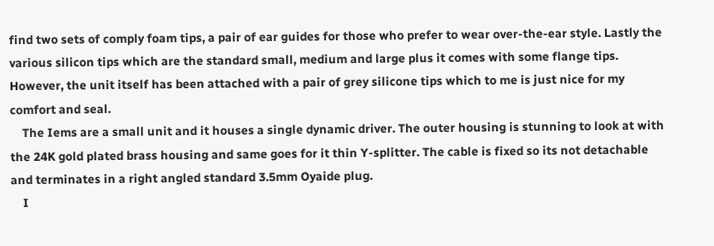find two sets of comply foam tips, a pair of ear guides for those who prefer to wear over-the-ear style. Lastly the various silicon tips which are the standard small, medium and large plus it comes with some flange tips. However, the unit itself has been attached with a pair of grey silicone tips which to me is just nice for my comfort and seal.
    The Iems are a small unit and it houses a single dynamic driver. The outer housing is stunning to look at with the 24K gold plated brass housing and same goes for it thin Y-splitter. The cable is fixed so its not detachable and terminates in a right angled standard 3.5mm Oyaide plug.
    I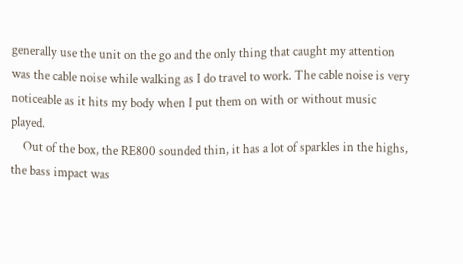generally use the unit on the go and the only thing that caught my attention was the cable noise while walking as I do travel to work. The cable noise is very noticeable as it hits my body when I put them on with or without music played.
    Out of the box, the RE800 sounded thin, it has a lot of sparkles in the highs, the bass impact was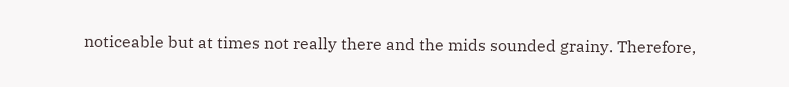noticeable but at times not really there and the mids sounded grainy. Therefore,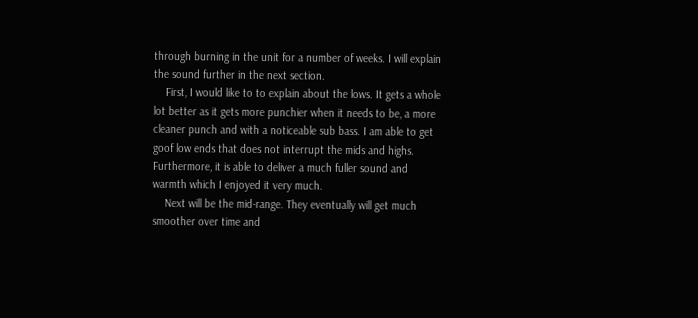through burning in the unit for a number of weeks. I will explain the sound further in the next section.
    First, I would like to to explain about the lows. It gets a whole lot better as it gets more punchier when it needs to be, a more cleaner punch and with a noticeable sub bass. I am able to get goof low ends that does not interrupt the mids and highs. Furthermore, it is able to deliver a much fuller sound and warmth which I enjoyed it very much.
    Next will be the mid-range. They eventually will get much smoother over time and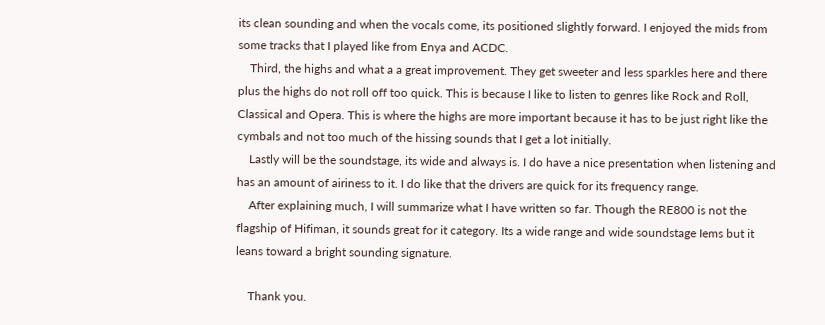its clean sounding and when the vocals come, its positioned slightly forward. I enjoyed the mids from some tracks that I played like from Enya and ACDC.
    Third, the highs and what a a great improvement. They get sweeter and less sparkles here and there plus the highs do not roll off too quick. This is because I like to listen to genres like Rock and Roll, Classical and Opera. This is where the highs are more important because it has to be just right like the cymbals and not too much of the hissing sounds that I get a lot initially.
    Lastly will be the soundstage, its wide and always is. I do have a nice presentation when listening and has an amount of airiness to it. I do like that the drivers are quick for its frequency range.
    After explaining much, I will summarize what I have written so far. Though the RE800 is not the flagship of Hifiman, it sounds great for it category. Its a wide range and wide soundstage Iems but it leans toward a bright sounding signature.

    Thank you.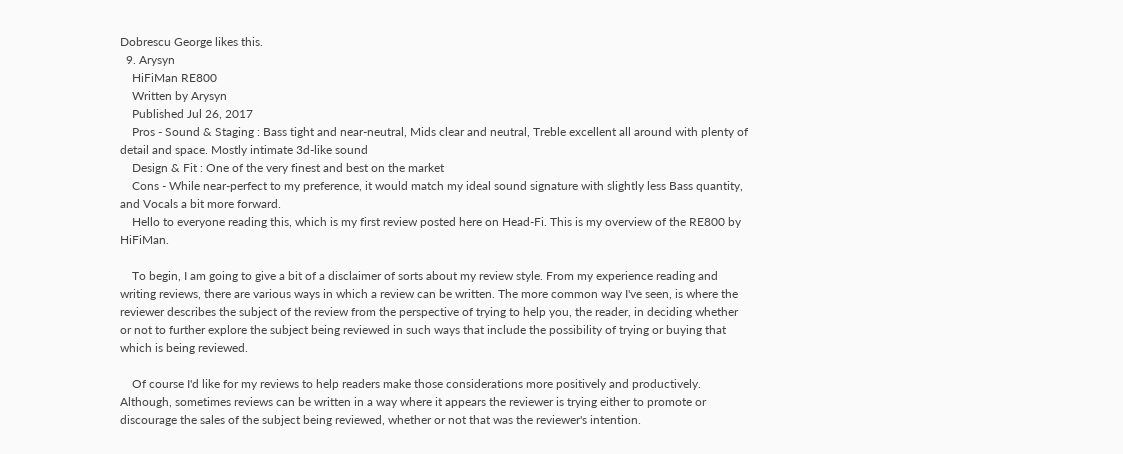Dobrescu George likes this.
  9. Arysyn
    HiFiMan RE800
    Written by Arysyn
    Published Jul 26, 2017
    Pros - Sound & Staging : Bass tight and near-neutral, Mids clear and neutral, Treble excellent all around with plenty of detail and space. Mostly intimate 3d-like sound
    Design & Fit : One of the very finest and best on the market
    Cons - While near-perfect to my preference, it would match my ideal sound signature with slightly less Bass quantity, and Vocals a bit more forward.
    Hello to everyone reading this, which is my first review posted here on Head-Fi. This is my overview of the RE800 by HiFiMan.

    To begin, I am going to give a bit of a disclaimer of sorts about my review style. From my experience reading and writing reviews, there are various ways in which a review can be written. The more common way I've seen, is where the reviewer describes the subject of the review from the perspective of trying to help you, the reader, in deciding whether or not to further explore the subject being reviewed in such ways that include the possibility of trying or buying that which is being reviewed.

    Of course I'd like for my reviews to help readers make those considerations more positively and productively. Although, sometimes reviews can be written in a way where it appears the reviewer is trying either to promote or discourage the sales of the subject being reviewed, whether or not that was the reviewer's intention.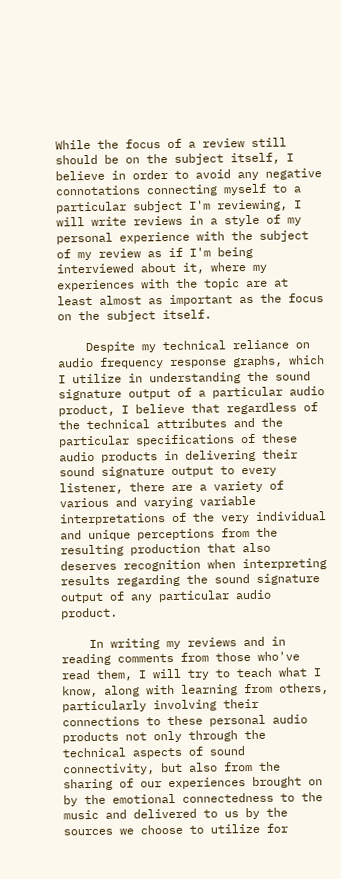While the focus of a review still should be on the subject itself, I believe in order to avoid any negative connotations connecting myself to a particular subject I'm reviewing, I will write reviews in a style of my personal experience with the subject of my review as if I'm being interviewed about it, where my experiences with the topic are at least almost as important as the focus on the subject itself.

    Despite my technical reliance on audio frequency response graphs, which I utilize in understanding the sound signature output of a particular audio product, I believe that regardless of the technical attributes and the particular specifications of these audio products in delivering their sound signature output to every listener, there are a variety of various and varying variable interpretations of the very individual and unique perceptions from the resulting production that also deserves recognition when interpreting results regarding the sound signature output of any particular audio product.

    In writing my reviews and in reading comments from those who've read them, I will try to teach what I know, along with learning from others, particularly involving their connections to these personal audio products not only through the technical aspects of sound connectivity, but also from the sharing of our experiences brought on by the emotional connectedness to the music and delivered to us by the sources we choose to utilize for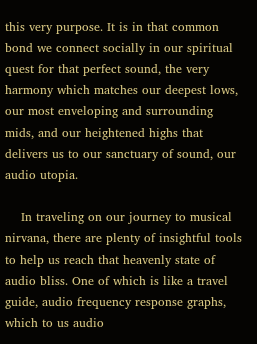this very purpose. It is in that common bond we connect socially in our spiritual quest for that perfect sound, the very harmony which matches our deepest lows, our most enveloping and surrounding mids, and our heightened highs that delivers us to our sanctuary of sound, our audio utopia.

    In traveling on our journey to musical nirvana, there are plenty of insightful tools to help us reach that heavenly state of audio bliss. One of which is like a travel guide, audio frequency response graphs, which to us audio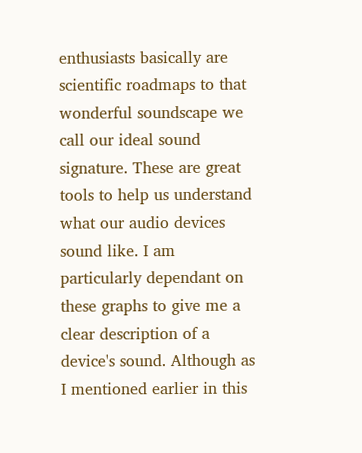enthusiasts basically are scientific roadmaps to that wonderful soundscape we call our ideal sound signature. These are great tools to help us understand what our audio devices sound like. I am particularly dependant on these graphs to give me a clear description of a device's sound. Although as I mentioned earlier in this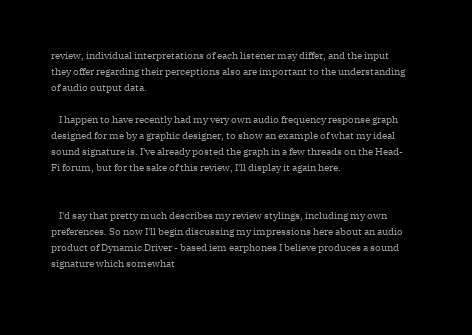review, individual interpretations of each listener may differ, and the input they offer regarding their perceptions also are important to the understanding of audio output data.

    I happen to have recently had my very own audio frequency response graph designed for me by a graphic designer, to show an example of what my ideal sound signature is. I've already posted the graph in a few threads on the Head-Fi forum, but for the sake of this review, I'll display it again here.


    I'd say that pretty much describes my review stylings, including my own preferences. So now I'll begin discussing my impressions here about an audio product of Dynamic Driver - based iem earphones I believe produces a sound signature which somewhat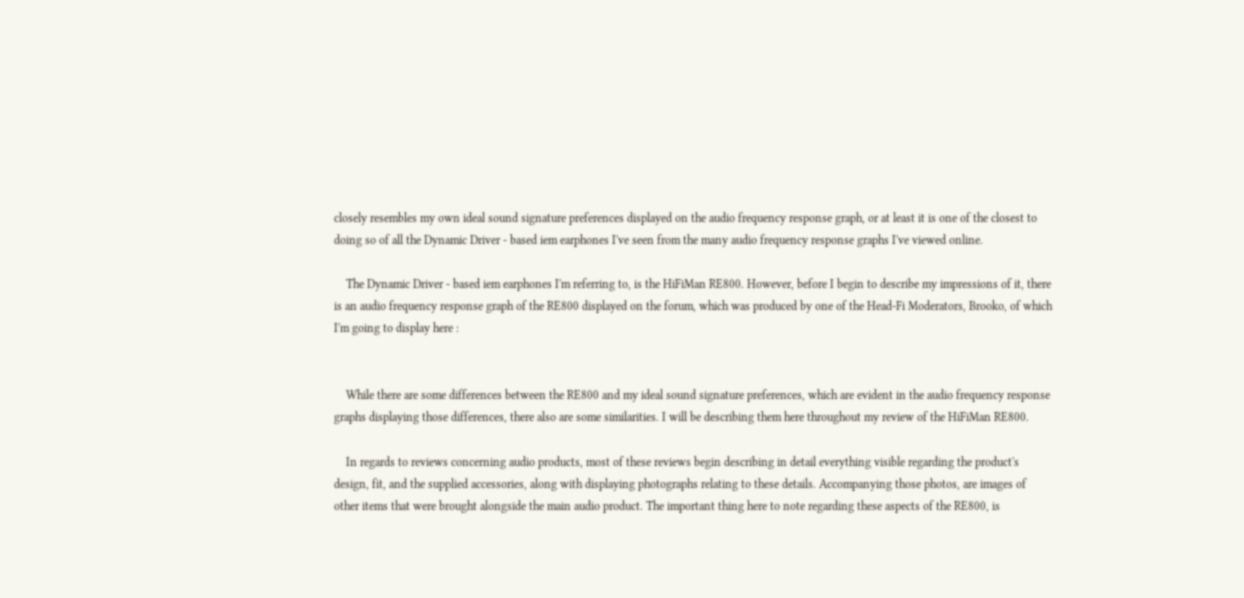closely resembles my own ideal sound signature preferences displayed on the audio frequency response graph, or at least it is one of the closest to doing so of all the Dynamic Driver - based iem earphones I've seen from the many audio frequency response graphs I've viewed online.

    The Dynamic Driver - based iem earphones I'm referring to, is the HiFiMan RE800. However, before I begin to describe my impressions of it, there is an audio frequency response graph of the RE800 displayed on the forum, which was produced by one of the Head-Fi Moderators, Brooko, of which I'm going to display here :


    While there are some differences between the RE800 and my ideal sound signature preferences, which are evident in the audio frequency response graphs displaying those differences, there also are some similarities. I will be describing them here throughout my review of the HiFiMan RE800.

    In regards to reviews concerning audio products, most of these reviews begin describing in detail everything visible regarding the product's design, fit, and the supplied accessories, along with displaying photographs relating to these details. Accompanying those photos, are images of other items that were brought alongside the main audio product. The important thing here to note regarding these aspects of the RE800, is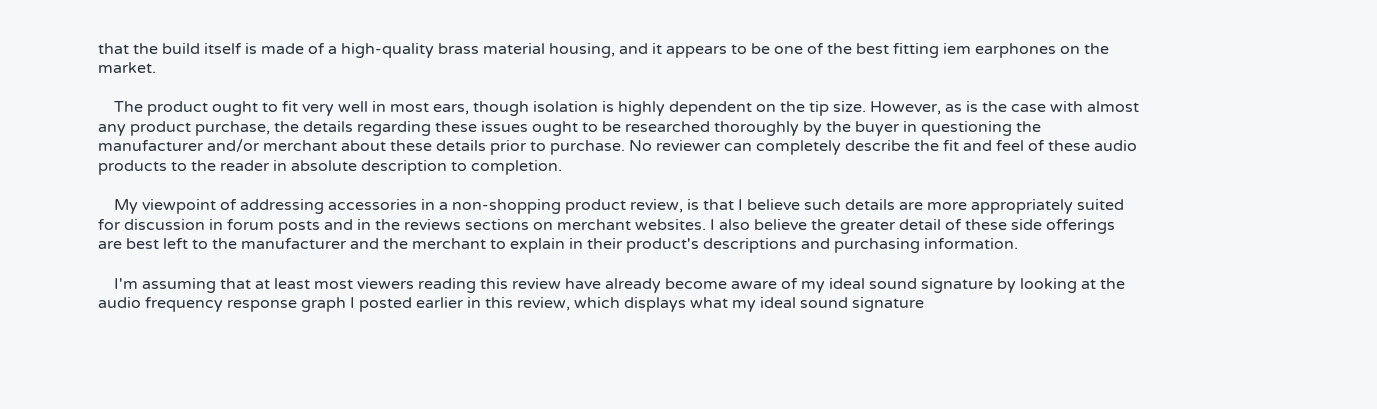that the build itself is made of a high-quality brass material housing, and it appears to be one of the best fitting iem earphones on the market.

    The product ought to fit very well in most ears, though isolation is highly dependent on the tip size. However, as is the case with almost any product purchase, the details regarding these issues ought to be researched thoroughly by the buyer in questioning the manufacturer and/or merchant about these details prior to purchase. No reviewer can completely describe the fit and feel of these audio products to the reader in absolute description to completion.

    My viewpoint of addressing accessories in a non-shopping product review, is that I believe such details are more appropriately suited for discussion in forum posts and in the reviews sections on merchant websites. I also believe the greater detail of these side offerings are best left to the manufacturer and the merchant to explain in their product's descriptions and purchasing information.

    I'm assuming that at least most viewers reading this review have already become aware of my ideal sound signature by looking at the audio frequency response graph I posted earlier in this review, which displays what my ideal sound signature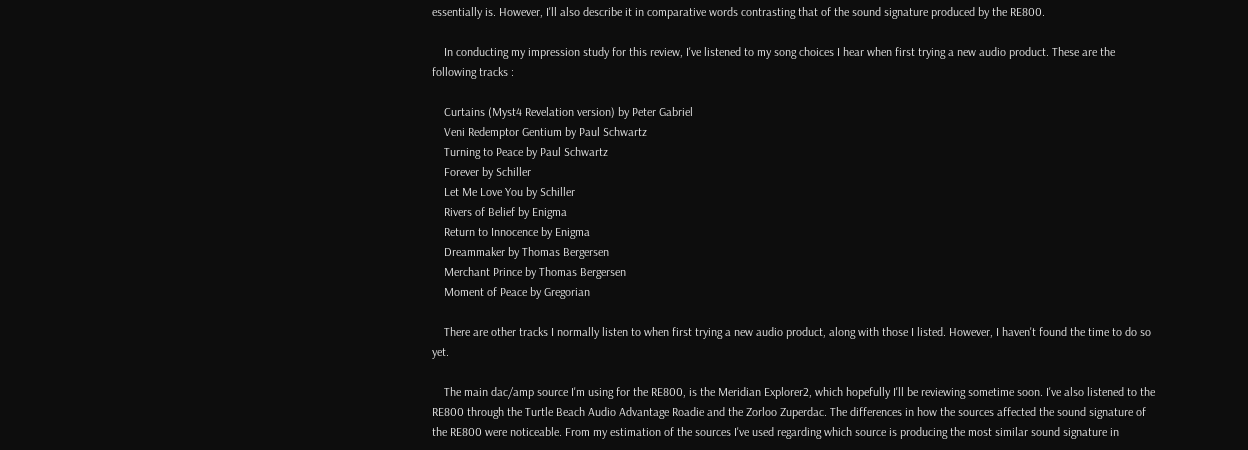essentially is. However, I'll also describe it in comparative words contrasting that of the sound signature produced by the RE800.

    In conducting my impression study for this review, I've listened to my song choices I hear when first trying a new audio product. These are the following tracks :

    Curtains (Myst4 Revelation version) by Peter Gabriel
    Veni Redemptor Gentium by Paul Schwartz
    Turning to Peace by Paul Schwartz
    Forever by Schiller
    Let Me Love You by Schiller
    Rivers of Belief by Enigma
    Return to Innocence by Enigma
    Dreammaker by Thomas Bergersen
    Merchant Prince by Thomas Bergersen
    Moment of Peace by Gregorian

    There are other tracks I normally listen to when first trying a new audio product, along with those I listed. However, I haven't found the time to do so yet.

    The main dac/amp source I'm using for the RE800, is the Meridian Explorer2, which hopefully I'll be reviewing sometime soon. I've also listened to the RE800 through the Turtle Beach Audio Advantage Roadie and the Zorloo Zuperdac. The differences in how the sources affected the sound signature of the RE800 were noticeable. From my estimation of the sources I've used regarding which source is producing the most similar sound signature in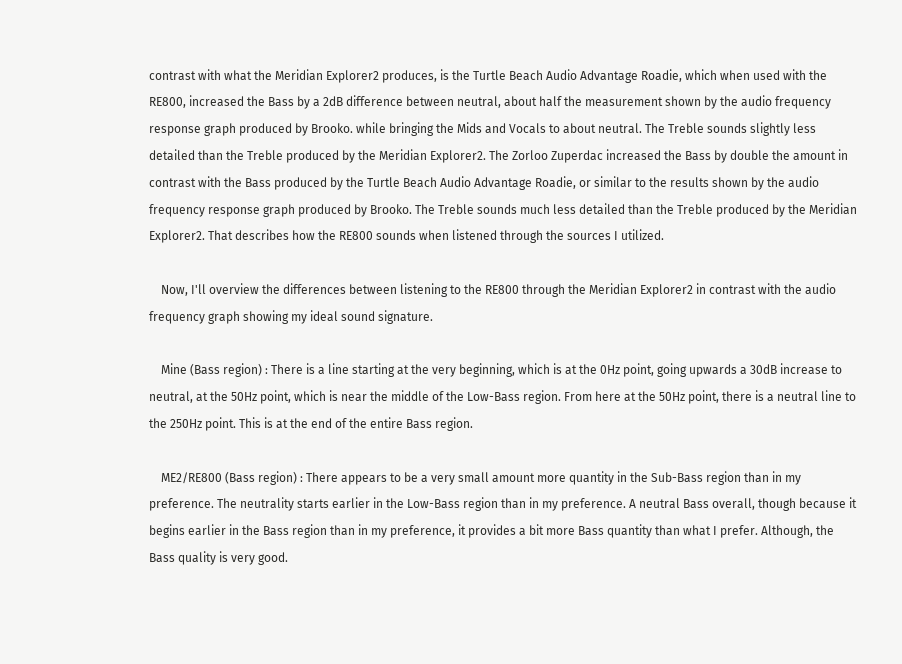contrast with what the Meridian Explorer2 produces, is the Turtle Beach Audio Advantage Roadie, which when used with the RE800, increased the Bass by a 2dB difference between neutral, about half the measurement shown by the audio frequency response graph produced by Brooko. while bringing the Mids and Vocals to about neutral. The Treble sounds slightly less detailed than the Treble produced by the Meridian Explorer2. The Zorloo Zuperdac increased the Bass by double the amount in contrast with the Bass produced by the Turtle Beach Audio Advantage Roadie, or similar to the results shown by the audio frequency response graph produced by Brooko. The Treble sounds much less detailed than the Treble produced by the Meridian Explorer2. That describes how the RE800 sounds when listened through the sources I utilized.

    Now, I'll overview the differences between listening to the RE800 through the Meridian Explorer2 in contrast with the audio frequency graph showing my ideal sound signature.

    Mine (Bass region) : There is a line starting at the very beginning, which is at the 0Hz point, going upwards a 30dB increase to neutral, at the 50Hz point, which is near the middle of the Low-Bass region. From here at the 50Hz point, there is a neutral line to the 250Hz point. This is at the end of the entire Bass region.

    ME2/RE800 (Bass region) : There appears to be a very small amount more quantity in the Sub-Bass region than in my preference. The neutrality starts earlier in the Low-Bass region than in my preference. A neutral Bass overall, though because it begins earlier in the Bass region than in my preference, it provides a bit more Bass quantity than what I prefer. Although, the Bass quality is very good.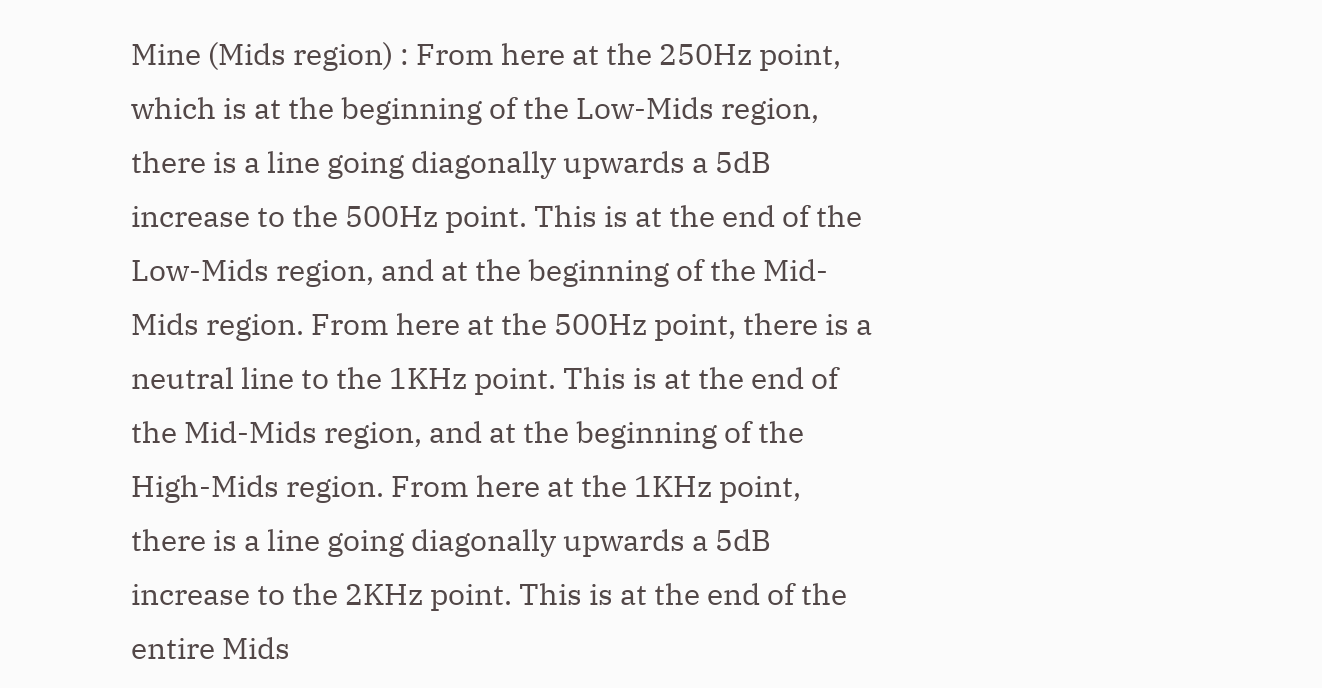Mine (Mids region) : From here at the 250Hz point, which is at the beginning of the Low-Mids region, there is a line going diagonally upwards a 5dB increase to the 500Hz point. This is at the end of the Low-Mids region, and at the beginning of the Mid-Mids region. From here at the 500Hz point, there is a neutral line to the 1KHz point. This is at the end of the Mid-Mids region, and at the beginning of the High-Mids region. From here at the 1KHz point, there is a line going diagonally upwards a 5dB increase to the 2KHz point. This is at the end of the entire Mids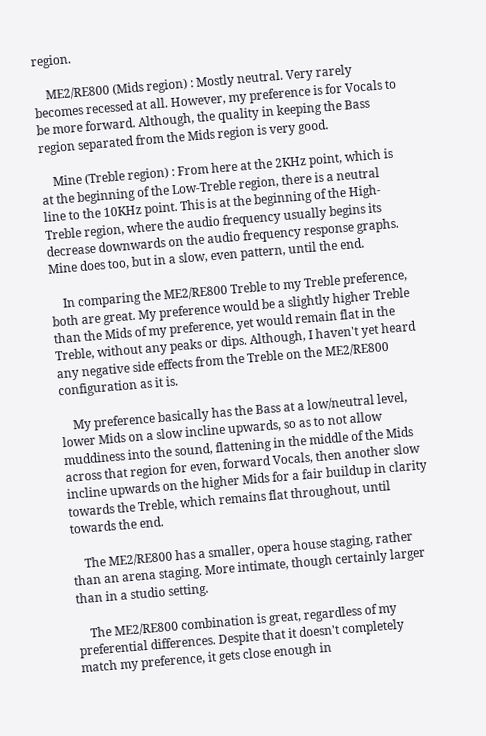region.

    ME2/RE800 (Mids region) : Mostly neutral. Very rarely becomes recessed at all. However, my preference is for Vocals to be more forward. Although, the quality in keeping the Bass region separated from the Mids region is very good.

    Mine (Treble region) : From here at the 2KHz point, which is at the beginning of the Low-Treble region, there is a neutral line to the 10KHz point. This is at the beginning of the High-Treble region, where the audio frequency usually begins its decrease downwards on the audio frequency response graphs. Mine does too, but in a slow, even pattern, until the end.

    In comparing the ME2/RE800 Treble to my Treble preference, both are great. My preference would be a slightly higher Treble than the Mids of my preference, yet would remain flat in the Treble, without any peaks or dips. Although, I haven't yet heard any negative side effects from the Treble on the ME2/RE800 configuration as it is.

    My preference basically has the Bass at a low/neutral level, lower Mids on a slow incline upwards, so as to not allow muddiness into the sound, flattening in the middle of the Mids across that region for even, forward Vocals, then another slow incline upwards on the higher Mids for a fair buildup in clarity towards the Treble, which remains flat throughout, until towards the end.

    The ME2/RE800 has a smaller, opera house staging, rather than an arena staging. More intimate, though certainly larger than in a studio setting.

    The ME2/RE800 combination is great, regardless of my preferential differences. Despite that it doesn't completely match my preference, it gets close enough in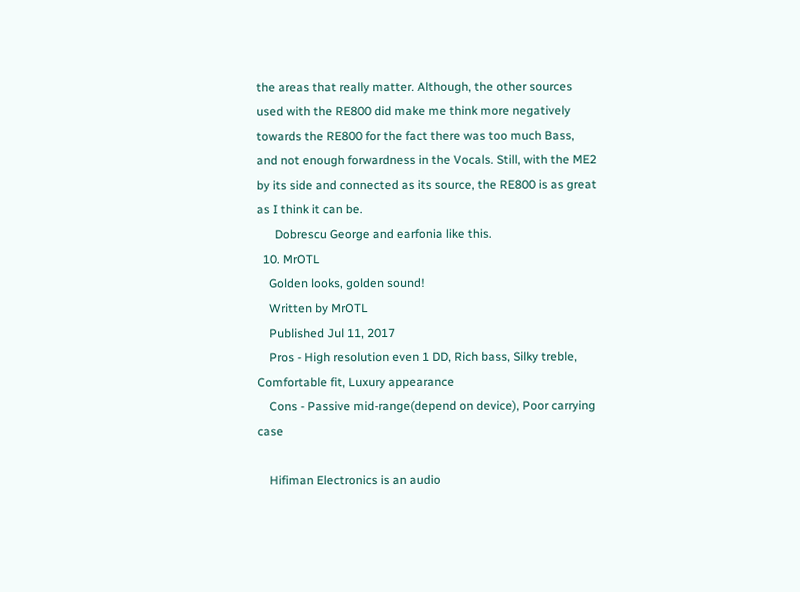the areas that really matter. Although, the other sources used with the RE800 did make me think more negatively towards the RE800 for the fact there was too much Bass, and not enough forwardness in the Vocals. Still, with the ME2 by its side and connected as its source, the RE800 is as great as I think it can be.
      Dobrescu George and earfonia like this.
  10. MrOTL
    Golden looks, golden sound!
    Written by MrOTL
    Published Jul 11, 2017
    Pros - High resolution even 1 DD, Rich bass, Silky treble, Comfortable fit, Luxury appearance
    Cons - Passive mid-range(depend on device), Poor carrying case

    Hifiman Electronics is an audio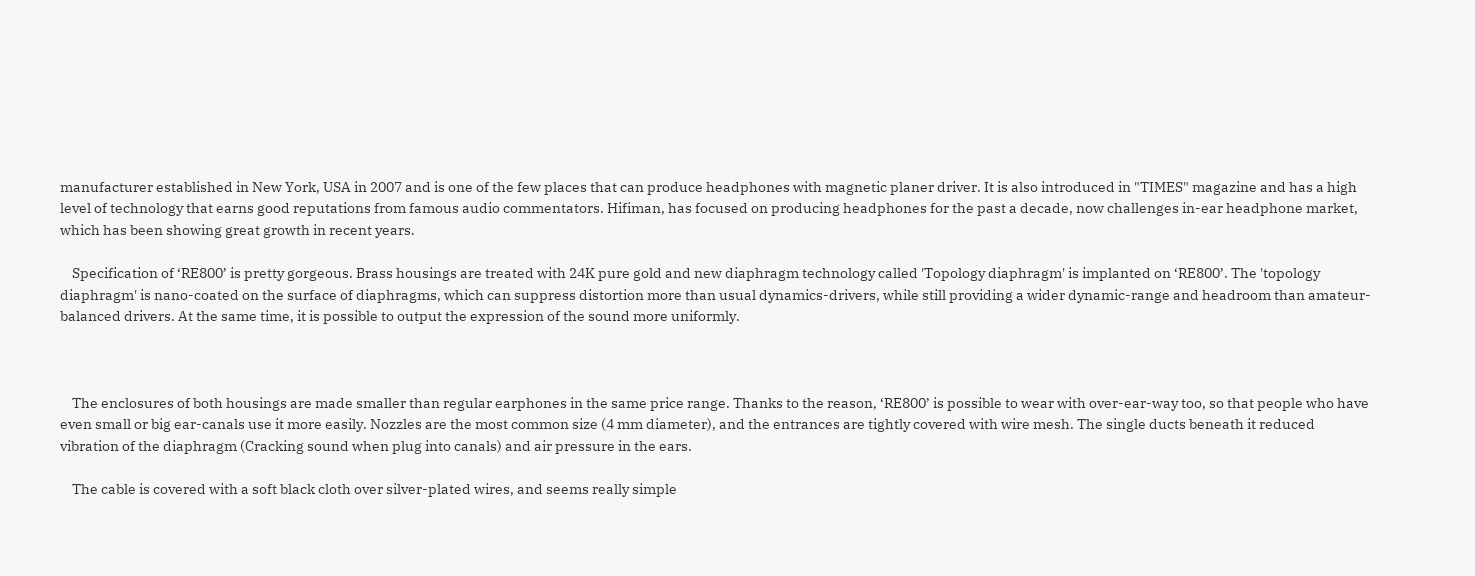manufacturer established in New York, USA in 2007 and is one of the few places that can produce headphones with magnetic planer driver. It is also introduced in "TIMES" magazine and has a high level of technology that earns good reputations from famous audio commentators. Hifiman, has focused on producing headphones for the past a decade, now challenges in-ear headphone market, which has been showing great growth in recent years.

    Specification of ‘RE800’ is pretty gorgeous. Brass housings are treated with 24K pure gold and new diaphragm technology called 'Topology diaphragm' is implanted on ‘RE800’. The 'topology diaphragm' is nano-coated on the surface of diaphragms, which can suppress distortion more than usual dynamics-drivers, while still providing a wider dynamic-range and headroom than amateur-balanced drivers. At the same time, it is possible to output the expression of the sound more uniformly.



    The enclosures of both housings are made smaller than regular earphones in the same price range. Thanks to the reason, ‘RE800’ is possible to wear with over-ear-way too, so that people who have even small or big ear-canals use it more easily. Nozzles are the most common size (4 mm diameter), and the entrances are tightly covered with wire mesh. The single ducts beneath it reduced vibration of the diaphragm (Cracking sound when plug into canals) and air pressure in the ears.

    The cable is covered with a soft black cloth over silver-plated wires, and seems really simple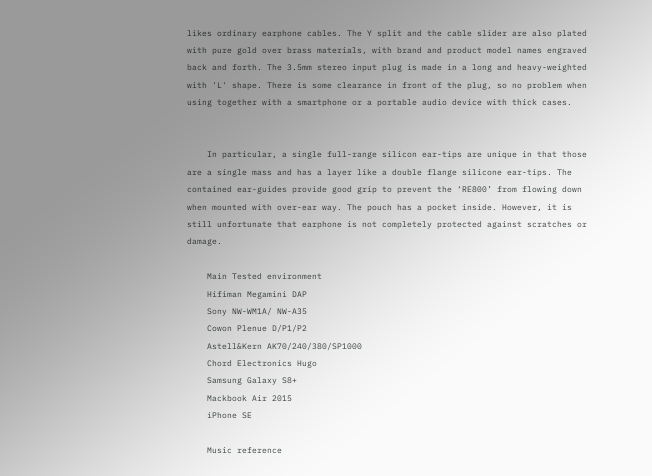likes ordinary earphone cables. The Y split and the cable slider are also plated with pure gold over brass materials, with brand and product model names engraved back and forth. The 3.5mm stereo input plug is made in a long and heavy-weighted with 'L' shape. There is some clearance in front of the plug, so no problem when using together with a smartphone or a portable audio device with thick cases.


    In particular, a single full-range silicon ear-tips are unique in that those are a single mass and has a layer like a double flange silicone ear-tips. The contained ear-guides provide good grip to prevent the ‘RE800’ from flowing down when mounted with over-ear way. The pouch has a pocket inside. However, it is still unfortunate that earphone is not completely protected against scratches or damage.

    Main Tested environment
    Hifiman Megamini DAP
    Sony NW-WM1A/ NW-A35
    Cowon Plenue D/P1/P2
    Astell&Kern AK70/240/380/SP1000
    Chord Electronics Hugo
    Samsung Galaxy S8+
    Mackbook Air 2015
    iPhone SE

    Music reference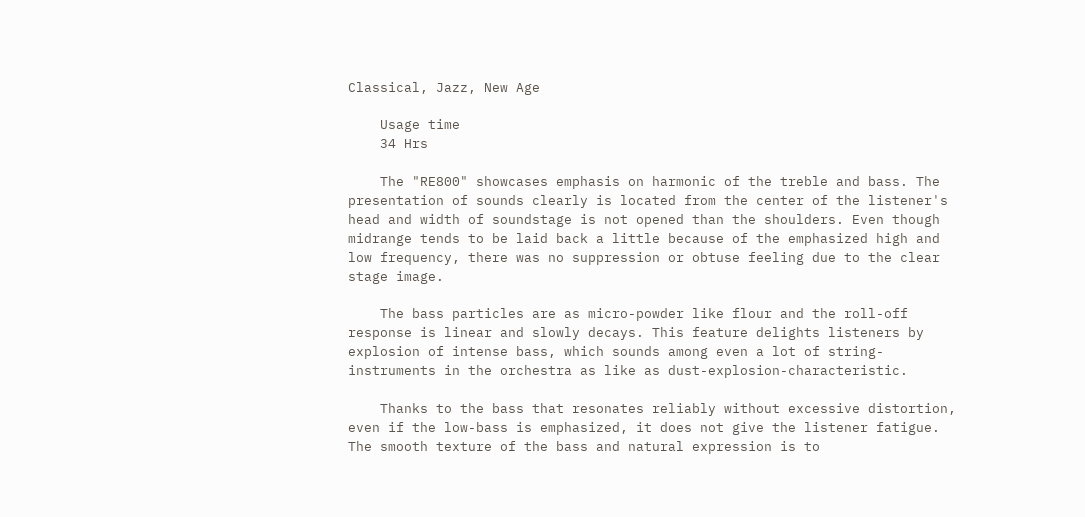Classical, Jazz, New Age

    Usage time
    34 Hrs

    The "RE800" showcases emphasis on harmonic of the treble and bass. The presentation of sounds clearly is located from the center of the listener's head and width of soundstage is not opened than the shoulders. Even though midrange tends to be laid back a little because of the emphasized high and low frequency, there was no suppression or obtuse feeling due to the clear stage image.

    The bass particles are as micro-powder like flour and the roll-off response is linear and slowly decays. This feature delights listeners by explosion of intense bass, which sounds among even a lot of string-instruments in the orchestra as like as dust-explosion-characteristic.

    Thanks to the bass that resonates reliably without excessive distortion, even if the low-bass is emphasized, it does not give the listener fatigue. The smooth texture of the bass and natural expression is to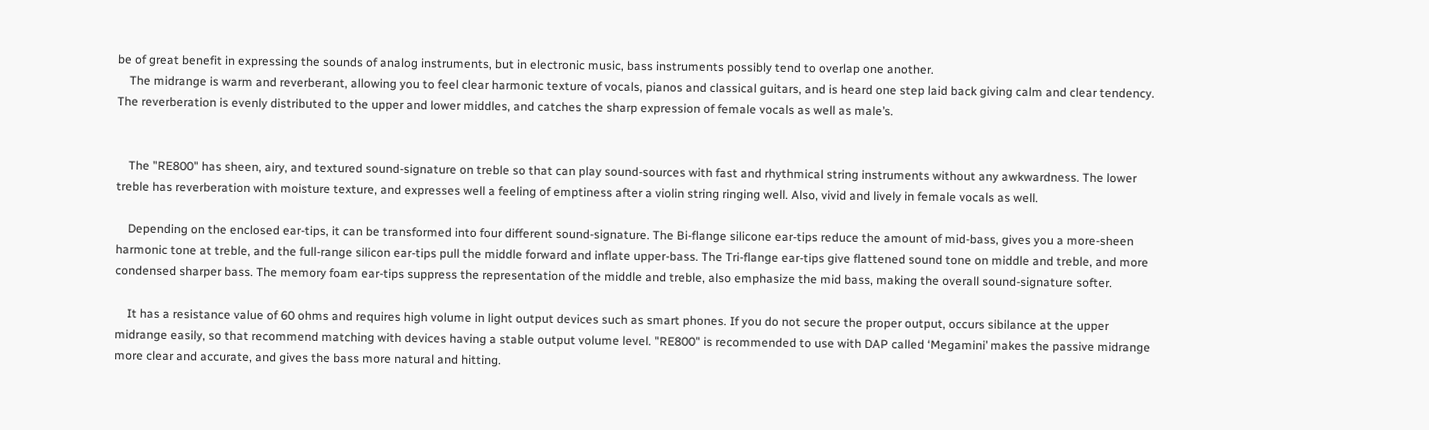be of great benefit in expressing the sounds of analog instruments, but in electronic music, bass instruments possibly tend to overlap one another.
    The midrange is warm and reverberant, allowing you to feel clear harmonic texture of vocals, pianos and classical guitars, and is heard one step laid back giving calm and clear tendency. The reverberation is evenly distributed to the upper and lower middles, and catches the sharp expression of female vocals as well as male’s.


    The "RE800" has sheen, airy, and textured sound-signature on treble so that can play sound-sources with fast and rhythmical string instruments without any awkwardness. The lower treble has reverberation with moisture texture, and expresses well a feeling of emptiness after a violin string ringing well. Also, vivid and lively in female vocals as well.

    Depending on the enclosed ear-tips, it can be transformed into four different sound-signature. The Bi-flange silicone ear-tips reduce the amount of mid-bass, gives you a more-sheen harmonic tone at treble, and the full-range silicon ear-tips pull the middle forward and inflate upper-bass. The Tri-flange ear-tips give flattened sound tone on middle and treble, and more condensed sharper bass. The memory foam ear-tips suppress the representation of the middle and treble, also emphasize the mid bass, making the overall sound-signature softer.

    It has a resistance value of 60 ohms and requires high volume in light output devices such as smart phones. If you do not secure the proper output, occurs sibilance at the upper midrange easily, so that recommend matching with devices having a stable output volume level. "RE800" is recommended to use with DAP called ‘Megamini’ makes the passive midrange more clear and accurate, and gives the bass more natural and hitting.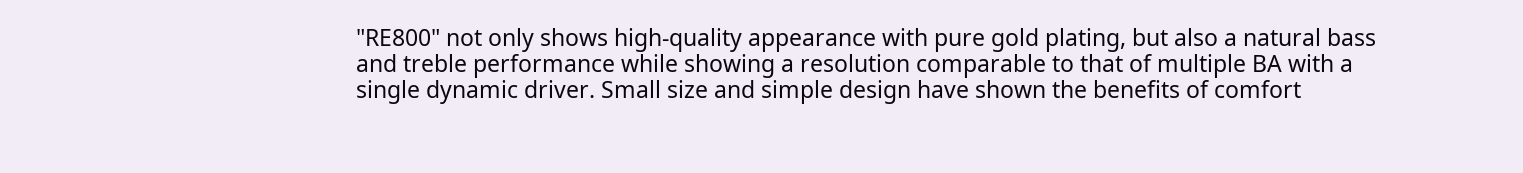"RE800" not only shows high-quality appearance with pure gold plating, but also a natural bass and treble performance while showing a resolution comparable to that of multiple BA with a single dynamic driver. Small size and simple design have shown the benefits of comfort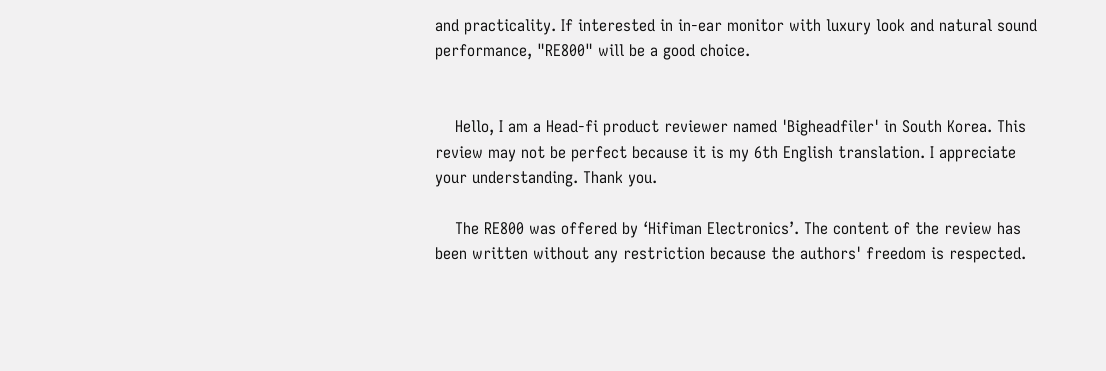and practicality. If interested in in-ear monitor with luxury look and natural sound performance, "RE800" will be a good choice.


    Hello, I am a Head-fi product reviewer named 'Bigheadfiler' in South Korea. This review may not be perfect because it is my 6th English translation. I appreciate your understanding. Thank you.

    The RE800 was offered by ‘Hifiman Electronics’. The content of the review has been written without any restriction because the authors' freedom is respected.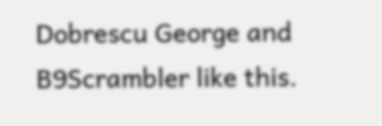Dobrescu George and B9Scrambler like this.